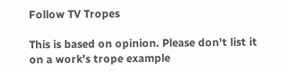Follow TV Tropes

This is based on opinion. Please don't list it on a work's trope example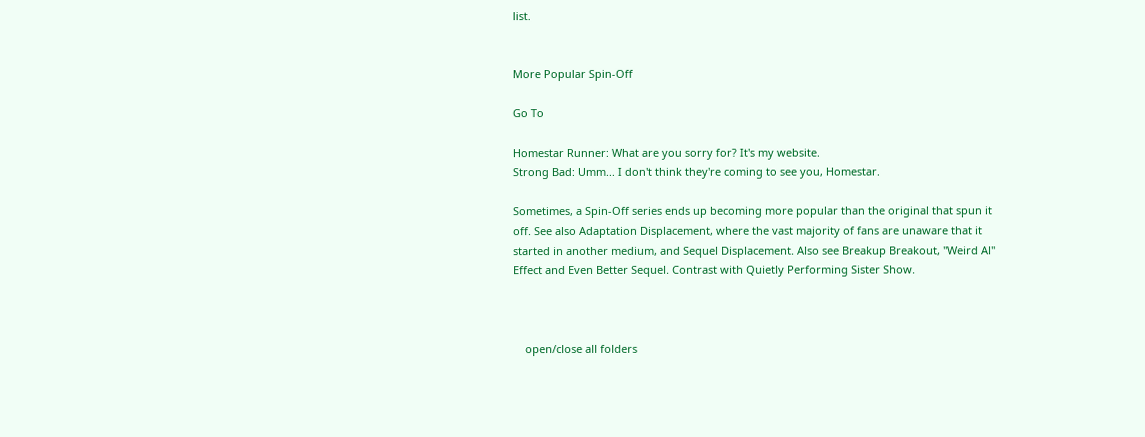list.


More Popular Spin-Off

Go To

Homestar Runner: What are you sorry for? It's my website.
Strong Bad: Umm... I don't think they're coming to see you, Homestar.

Sometimes, a Spin-Off series ends up becoming more popular than the original that spun it off. See also Adaptation Displacement, where the vast majority of fans are unaware that it started in another medium, and Sequel Displacement. Also see Breakup Breakout, "Weird Al" Effect and Even Better Sequel. Contrast with Quietly Performing Sister Show.



    open/close all folders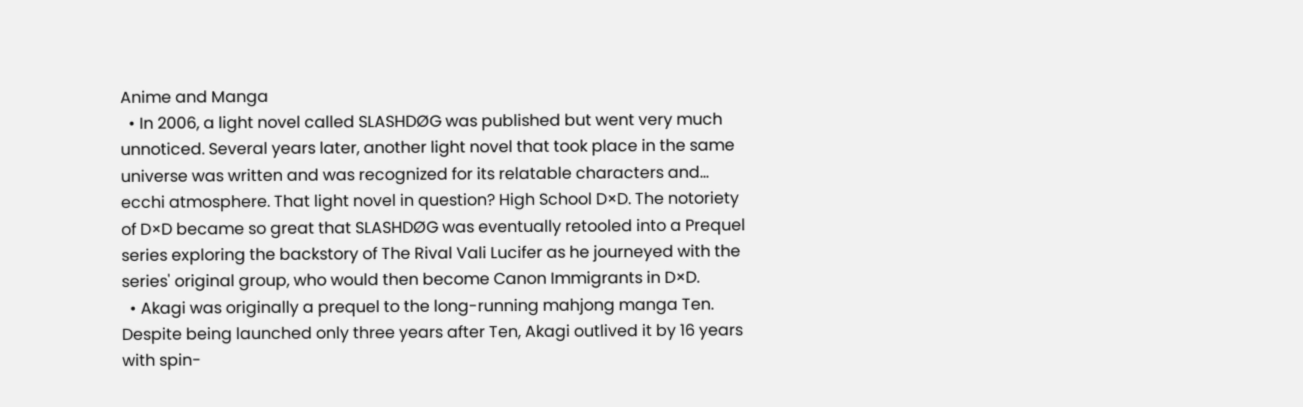Anime and Manga
  • In 2006, a light novel called SLASHDØG was published but went very much unnoticed. Several years later, another light novel that took place in the same universe was written and was recognized for its relatable characters and... ecchi atmosphere. That light novel in question? High School D×D. The notoriety of D×D became so great that SLASHDØG was eventually retooled into a Prequel series exploring the backstory of The Rival Vali Lucifer as he journeyed with the series' original group, who would then become Canon Immigrants in D×D.
  • Akagi was originally a prequel to the long-running mahjong manga Ten. Despite being launched only three years after Ten, Akagi outlived it by 16 years with spin-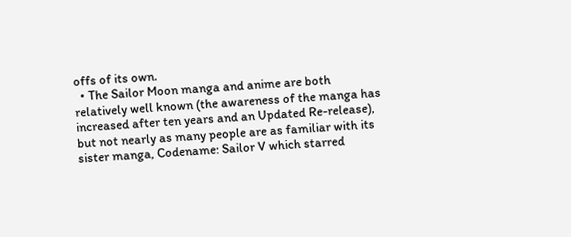offs of its own.
  • The Sailor Moon manga and anime are both relatively well known (the awareness of the manga has increased after ten years and an Updated Re-release), but not nearly as many people are as familiar with its sister manga, Codename: Sailor V which starred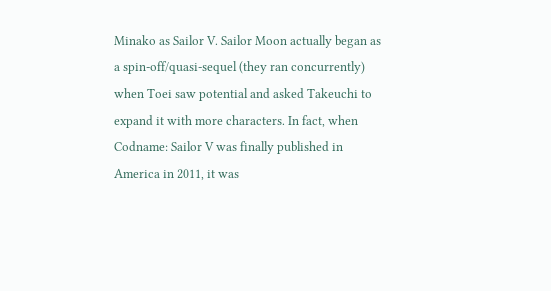Minako as Sailor V. Sailor Moon actually began as a spin-off/quasi-sequel (they ran concurrently) when Toei saw potential and asked Takeuchi to expand it with more characters. In fact, when Codname: Sailor V was finally published in America in 2011, it was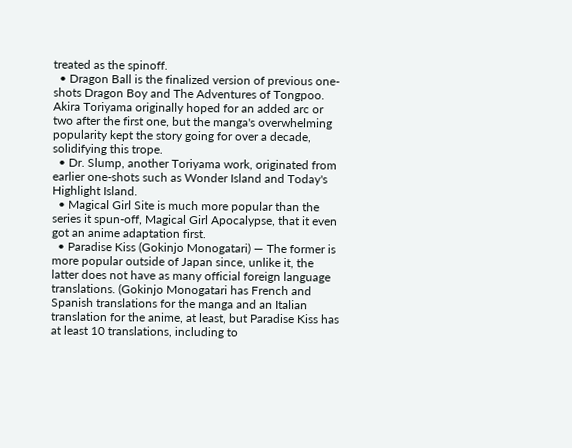treated as the spinoff.
  • Dragon Ball is the finalized version of previous one-shots Dragon Boy and The Adventures of Tongpoo. Akira Toriyama originally hoped for an added arc or two after the first one, but the manga's overwhelming popularity kept the story going for over a decade, solidifying this trope.
  • Dr. Slump, another Toriyama work, originated from earlier one-shots such as Wonder Island and Today's Highlight Island.
  • Magical Girl Site is much more popular than the series it spun-off, Magical Girl Apocalypse, that it even got an anime adaptation first.
  • Paradise Kiss (Gokinjo Monogatari) — The former is more popular outside of Japan since, unlike it, the latter does not have as many official foreign language translations. (Gokinjo Monogatari has French and Spanish translations for the manga and an Italian translation for the anime, at least, but Paradise Kiss has at least 10 translations, including to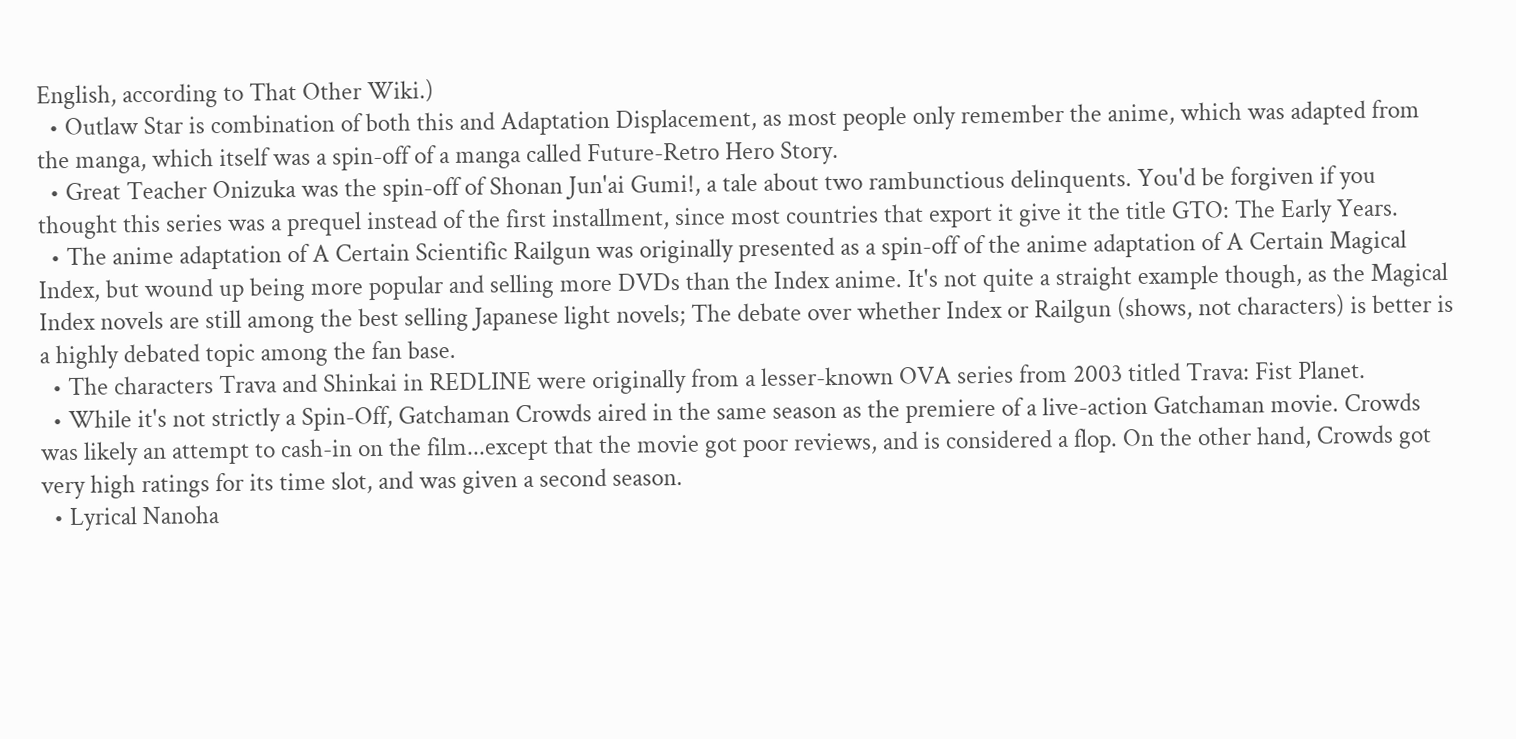English, according to That Other Wiki.)
  • Outlaw Star is combination of both this and Adaptation Displacement, as most people only remember the anime, which was adapted from the manga, which itself was a spin-off of a manga called Future-Retro Hero Story.
  • Great Teacher Onizuka was the spin-off of Shonan Jun'ai Gumi!, a tale about two rambunctious delinquents. You'd be forgiven if you thought this series was a prequel instead of the first installment, since most countries that export it give it the title GTO: The Early Years.
  • The anime adaptation of A Certain Scientific Railgun was originally presented as a spin-off of the anime adaptation of A Certain Magical Index, but wound up being more popular and selling more DVDs than the Index anime. It's not quite a straight example though, as the Magical Index novels are still among the best selling Japanese light novels; The debate over whether Index or Railgun (shows, not characters) is better is a highly debated topic among the fan base.
  • The characters Trava and Shinkai in REDLINE were originally from a lesser-known OVA series from 2003 titled Trava: Fist Planet.
  • While it's not strictly a Spin-Off, Gatchaman Crowds aired in the same season as the premiere of a live-action Gatchaman movie. Crowds was likely an attempt to cash-in on the film...except that the movie got poor reviews, and is considered a flop. On the other hand, Crowds got very high ratings for its time slot, and was given a second season.
  • Lyrical Nanoha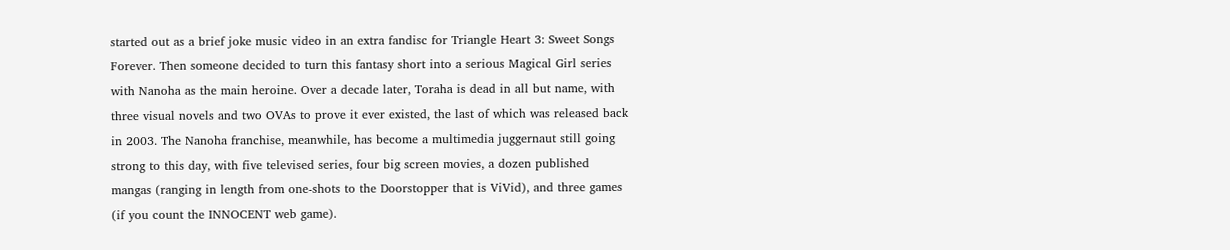started out as a brief joke music video in an extra fandisc for Triangle Heart 3: Sweet Songs Forever. Then someone decided to turn this fantasy short into a serious Magical Girl series with Nanoha as the main heroine. Over a decade later, Toraha is dead in all but name, with three visual novels and two OVAs to prove it ever existed, the last of which was released back in 2003. The Nanoha franchise, meanwhile, has become a multimedia juggernaut still going strong to this day, with five televised series, four big screen movies, a dozen published mangas (ranging in length from one-shots to the Doorstopper that is ViVid), and three games (if you count the INNOCENT web game).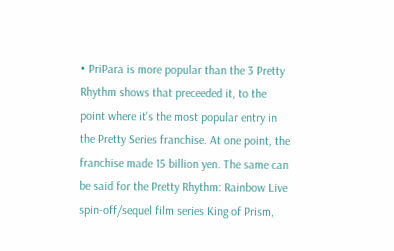• PriPara is more popular than the 3 Pretty Rhythm shows that preceeded it, to the point where it's the most popular entry in the Pretty Series franchise. At one point, the franchise made 15 billion yen. The same can be said for the Pretty Rhythm: Rainbow Live spin-off/sequel film series King of Prism,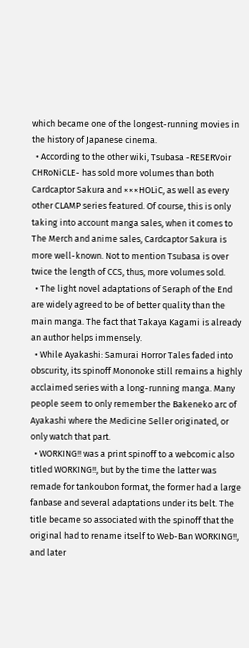which became one of the longest-running movies in the history of Japanese cinema.
  • According to the other wiki, Tsubasa -RESERVoir CHRoNiCLE- has sold more volumes than both Cardcaptor Sakura and ×××HOLiC, as well as every other CLAMP series featured. Of course, this is only taking into account manga sales, when it comes to The Merch and anime sales, Cardcaptor Sakura is more well-known. Not to mention Tsubasa is over twice the length of CCS, thus, more volumes sold.
  • The light novel adaptations of Seraph of the End are widely agreed to be of better quality than the main manga. The fact that Takaya Kagami is already an author helps immensely.
  • While Ayakashi: Samurai Horror Tales faded into obscurity, its spinoff Mononoke still remains a highly acclaimed series with a long-running manga. Many people seem to only remember the Bakeneko arc of Ayakashi where the Medicine Seller originated, or only watch that part.
  • WORKING!! was a print spinoff to a webcomic also titled WORKING!!, but by the time the latter was remade for tankoubon format, the former had a large fanbase and several adaptations under its belt. The title became so associated with the spinoff that the original had to rename itself to Web-Ban WORKING!!, and later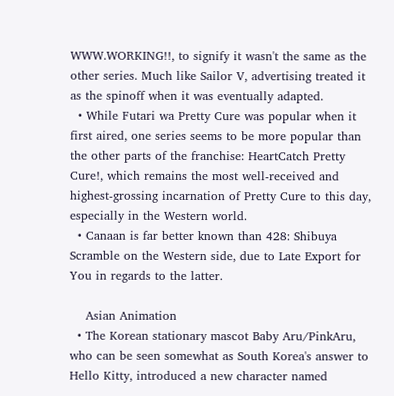WWW.WORKING!!, to signify it wasn't the same as the other series. Much like Sailor V, advertising treated it as the spinoff when it was eventually adapted.
  • While Futari wa Pretty Cure was popular when it first aired, one series seems to be more popular than the other parts of the franchise: HeartCatch Pretty Cure!, which remains the most well-received and highest-grossing incarnation of Pretty Cure to this day, especially in the Western world.
  • Canaan is far better known than 428: Shibuya Scramble on the Western side, due to Late Export for You in regards to the latter.

    Asian Animation
  • The Korean stationary mascot Baby Aru/PinkAru, who can be seen somewhat as South Korea's answer to Hello Kitty, introduced a new character named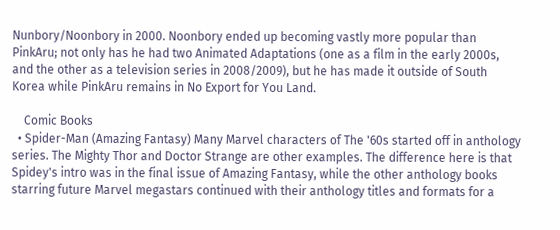Nunbory/Noonbory in 2000. Noonbory ended up becoming vastly more popular than PinkAru; not only has he had two Animated Adaptations (one as a film in the early 2000s, and the other as a television series in 2008/2009), but he has made it outside of South Korea while PinkAru remains in No Export for You Land.

    Comic Books
  • Spider-Man (Amazing Fantasy) Many Marvel characters of The '60s started off in anthology series. The Mighty Thor and Doctor Strange are other examples. The difference here is that Spidey's intro was in the final issue of Amazing Fantasy, while the other anthology books starring future Marvel megastars continued with their anthology titles and formats for a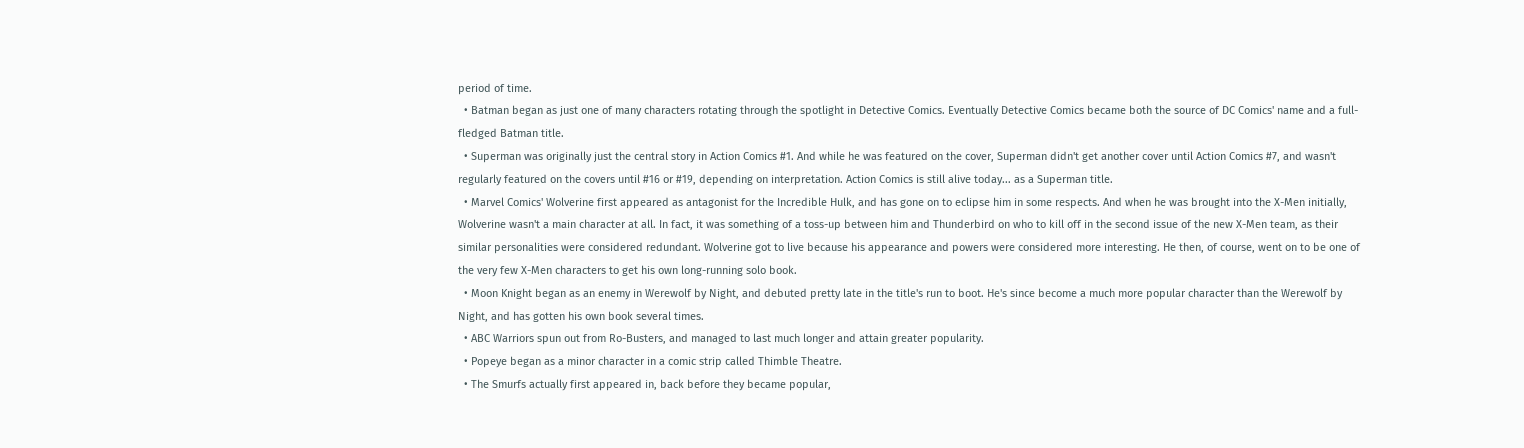period of time.
  • Batman began as just one of many characters rotating through the spotlight in Detective Comics. Eventually Detective Comics became both the source of DC Comics' name and a full-fledged Batman title.
  • Superman was originally just the central story in Action Comics #1. And while he was featured on the cover, Superman didn't get another cover until Action Comics #7, and wasn't regularly featured on the covers until #16 or #19, depending on interpretation. Action Comics is still alive today... as a Superman title.
  • Marvel Comics' Wolverine first appeared as antagonist for the Incredible Hulk, and has gone on to eclipse him in some respects. And when he was brought into the X-Men initially, Wolverine wasn't a main character at all. In fact, it was something of a toss-up between him and Thunderbird on who to kill off in the second issue of the new X-Men team, as their similar personalities were considered redundant. Wolverine got to live because his appearance and powers were considered more interesting. He then, of course, went on to be one of the very few X-Men characters to get his own long-running solo book.
  • Moon Knight began as an enemy in Werewolf by Night, and debuted pretty late in the title's run to boot. He's since become a much more popular character than the Werewolf by Night, and has gotten his own book several times.
  • ABC Warriors spun out from Ro-Busters, and managed to last much longer and attain greater popularity.
  • Popeye began as a minor character in a comic strip called Thimble Theatre.
  • The Smurfs actually first appeared in, back before they became popular,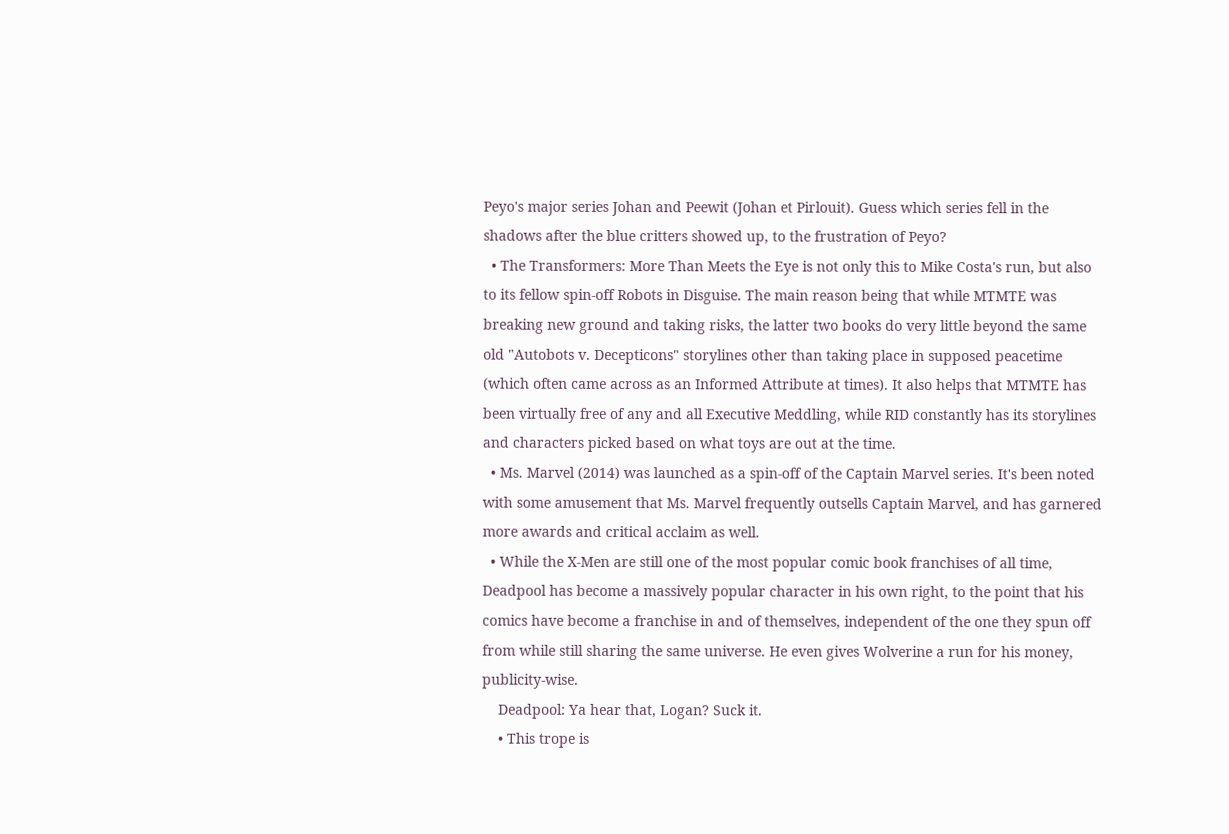Peyo's major series Johan and Peewit (Johan et Pirlouit). Guess which series fell in the shadows after the blue critters showed up, to the frustration of Peyo?
  • The Transformers: More Than Meets the Eye is not only this to Mike Costa's run, but also to its fellow spin-off Robots in Disguise. The main reason being that while MTMTE was breaking new ground and taking risks, the latter two books do very little beyond the same old "Autobots v. Decepticons" storylines other than taking place in supposed peacetime (which often came across as an Informed Attribute at times). It also helps that MTMTE has been virtually free of any and all Executive Meddling, while RID constantly has its storylines and characters picked based on what toys are out at the time.
  • Ms. Marvel (2014) was launched as a spin-off of the Captain Marvel series. It's been noted with some amusement that Ms. Marvel frequently outsells Captain Marvel, and has garnered more awards and critical acclaim as well.
  • While the X-Men are still one of the most popular comic book franchises of all time, Deadpool has become a massively popular character in his own right, to the point that his comics have become a franchise in and of themselves, independent of the one they spun off from while still sharing the same universe. He even gives Wolverine a run for his money, publicity-wise.
    Deadpool: Ya hear that, Logan? Suck it.
    • This trope is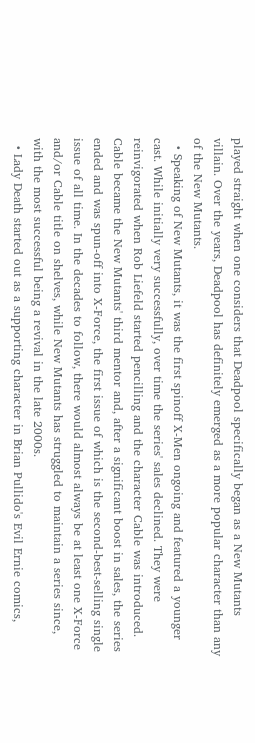played straight when one considers that Deadpool specifically began as a New Mutants villain. Over the years, Deadpool has definitely emerged as a more popular character than any of the New Mutants.
  • Speaking of New Mutants, it was the first spinoff X-Men ongoing and featured a younger cast. While initially very successfully, over time the series' sales declined. They were reinvigorated when Rob Liefeld started pencilling and the character Cable was introduced. Cable became the New Mutants' third mentor and, after a significant boost in sales, the series ended and was spun-off into X-Force, the first issue of which is the second-best-selling single issue of all time. In the decades to follow, there would almost always be at least one X-Force and/or Cable title on shelves, while New Mutants has struggled to maintain a series since, with the most successful being a revival in the late 2000s.
  • Lady Death started out as a supporting character in Brian Pullido's Evil Ernie comics,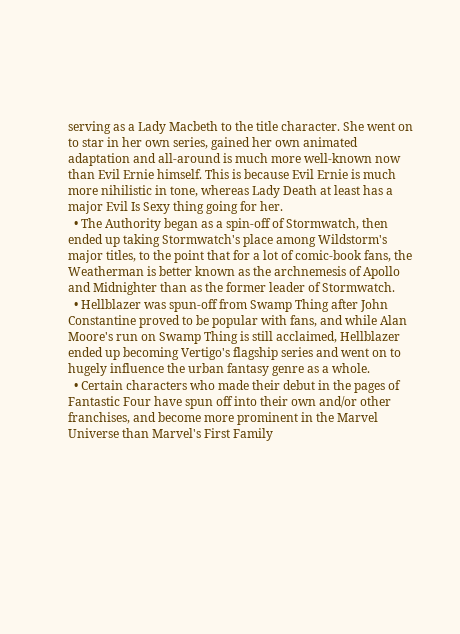serving as a Lady Macbeth to the title character. She went on to star in her own series, gained her own animated adaptation and all-around is much more well-known now than Evil Ernie himself. This is because Evil Ernie is much more nihilistic in tone, whereas Lady Death at least has a major Evil Is Sexy thing going for her.
  • The Authority began as a spin-off of Stormwatch, then ended up taking Stormwatch's place among Wildstorm's major titles, to the point that for a lot of comic-book fans, the Weatherman is better known as the archnemesis of Apollo and Midnighter than as the former leader of Stormwatch.
  • Hellblazer was spun-off from Swamp Thing after John Constantine proved to be popular with fans, and while Alan Moore's run on Swamp Thing is still acclaimed, Hellblazer ended up becoming Vertigo's flagship series and went on to hugely influence the urban fantasy genre as a whole.
  • Certain characters who made their debut in the pages of Fantastic Four have spun off into their own and/or other franchises, and become more prominent in the Marvel Universe than Marvel's First Family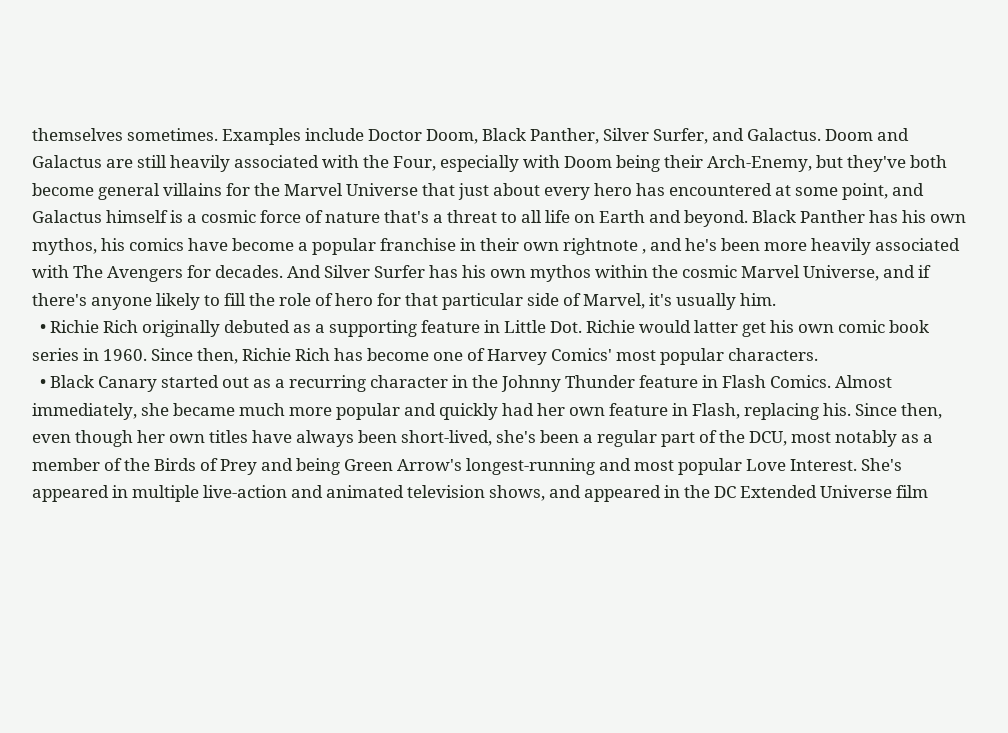themselves sometimes. Examples include Doctor Doom, Black Panther, Silver Surfer, and Galactus. Doom and Galactus are still heavily associated with the Four, especially with Doom being their Arch-Enemy, but they've both become general villains for the Marvel Universe that just about every hero has encountered at some point, and Galactus himself is a cosmic force of nature that's a threat to all life on Earth and beyond. Black Panther has his own mythos, his comics have become a popular franchise in their own rightnote , and he's been more heavily associated with The Avengers for decades. And Silver Surfer has his own mythos within the cosmic Marvel Universe, and if there's anyone likely to fill the role of hero for that particular side of Marvel, it's usually him.
  • Richie Rich originally debuted as a supporting feature in Little Dot. Richie would latter get his own comic book series in 1960. Since then, Richie Rich has become one of Harvey Comics' most popular characters.
  • Black Canary started out as a recurring character in the Johnny Thunder feature in Flash Comics. Almost immediately, she became much more popular and quickly had her own feature in Flash, replacing his. Since then, even though her own titles have always been short-lived, she's been a regular part of the DCU, most notably as a member of the Birds of Prey and being Green Arrow's longest-running and most popular Love Interest. She's appeared in multiple live-action and animated television shows, and appeared in the DC Extended Universe film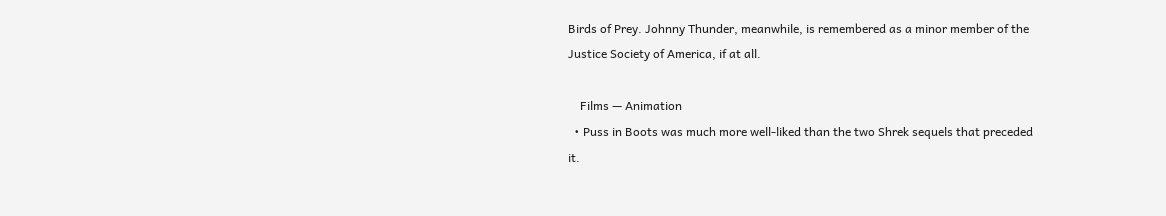Birds of Prey. Johnny Thunder, meanwhile, is remembered as a minor member of the Justice Society of America, if at all.

    Films — Animation
  • Puss in Boots was much more well-liked than the two Shrek sequels that preceded it.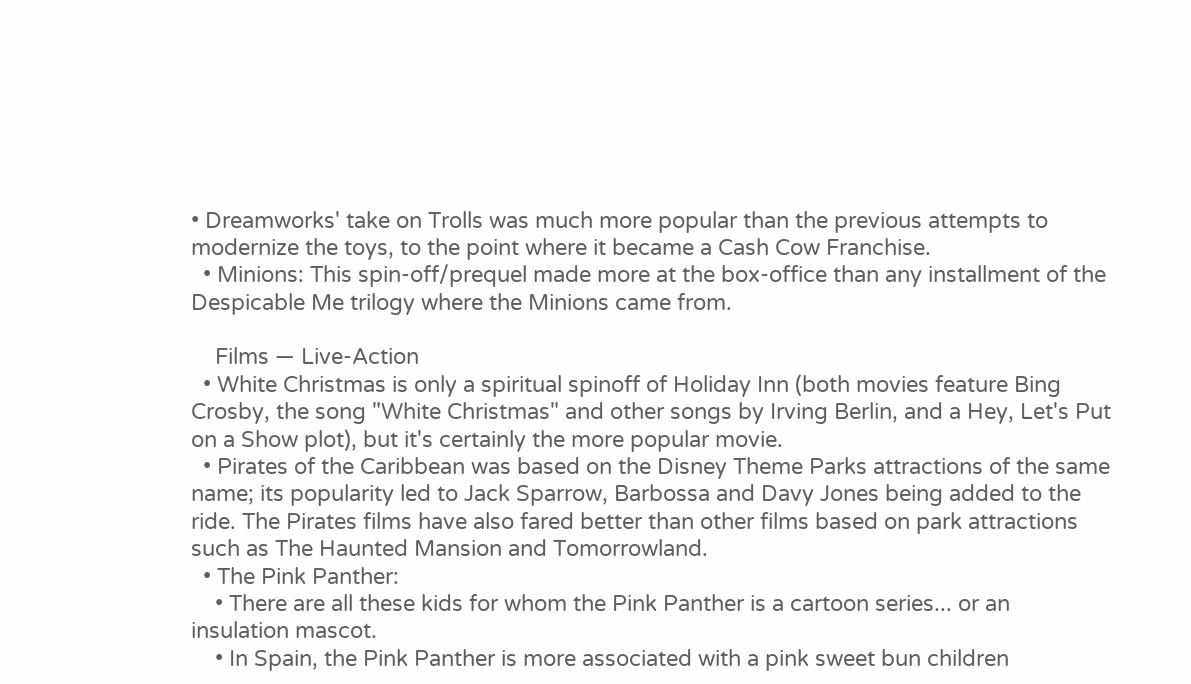• Dreamworks' take on Trolls was much more popular than the previous attempts to modernize the toys, to the point where it became a Cash Cow Franchise.
  • Minions: This spin-off/prequel made more at the box-office than any installment of the Despicable Me trilogy where the Minions came from.

    Films — Live-Action
  • White Christmas is only a spiritual spinoff of Holiday Inn (both movies feature Bing Crosby, the song "White Christmas" and other songs by Irving Berlin, and a Hey, Let's Put on a Show plot), but it's certainly the more popular movie.
  • Pirates of the Caribbean was based on the Disney Theme Parks attractions of the same name; its popularity led to Jack Sparrow, Barbossa and Davy Jones being added to the ride. The Pirates films have also fared better than other films based on park attractions such as The Haunted Mansion and Tomorrowland.
  • The Pink Panther:
    • There are all these kids for whom the Pink Panther is a cartoon series... or an insulation mascot.
    • In Spain, the Pink Panther is more associated with a pink sweet bun children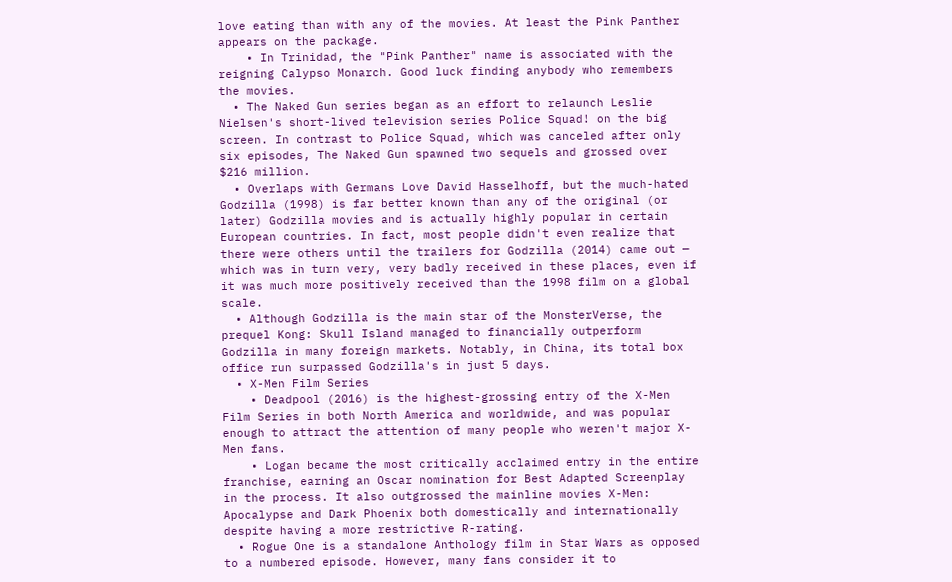love eating than with any of the movies. At least the Pink Panther appears on the package.
    • In Trinidad, the "Pink Panther" name is associated with the reigning Calypso Monarch. Good luck finding anybody who remembers the movies.
  • The Naked Gun series began as an effort to relaunch Leslie Nielsen's short-lived television series Police Squad! on the big screen. In contrast to Police Squad, which was canceled after only six episodes, The Naked Gun spawned two sequels and grossed over $216 million.
  • Overlaps with Germans Love David Hasselhoff, but the much-hated Godzilla (1998) is far better known than any of the original (or later) Godzilla movies and is actually highly popular in certain European countries. In fact, most people didn't even realize that there were others until the trailers for Godzilla (2014) came out — which was in turn very, very badly received in these places, even if it was much more positively received than the 1998 film on a global scale.
  • Although Godzilla is the main star of the MonsterVerse, the prequel Kong: Skull Island managed to financially outperform Godzilla in many foreign markets. Notably, in China, its total box office run surpassed Godzilla's in just 5 days.
  • X-Men Film Series
    • Deadpool (2016) is the highest-grossing entry of the X-Men Film Series in both North America and worldwide, and was popular enough to attract the attention of many people who weren't major X-Men fans.
    • Logan became the most critically acclaimed entry in the entire franchise, earning an Oscar nomination for Best Adapted Screenplay in the process. It also outgrossed the mainline movies X-Men: Apocalypse and Dark Phoenix both domestically and internationally despite having a more restrictive R-rating.
  • Rogue One is a standalone Anthology film in Star Wars as opposed to a numbered episode. However, many fans consider it to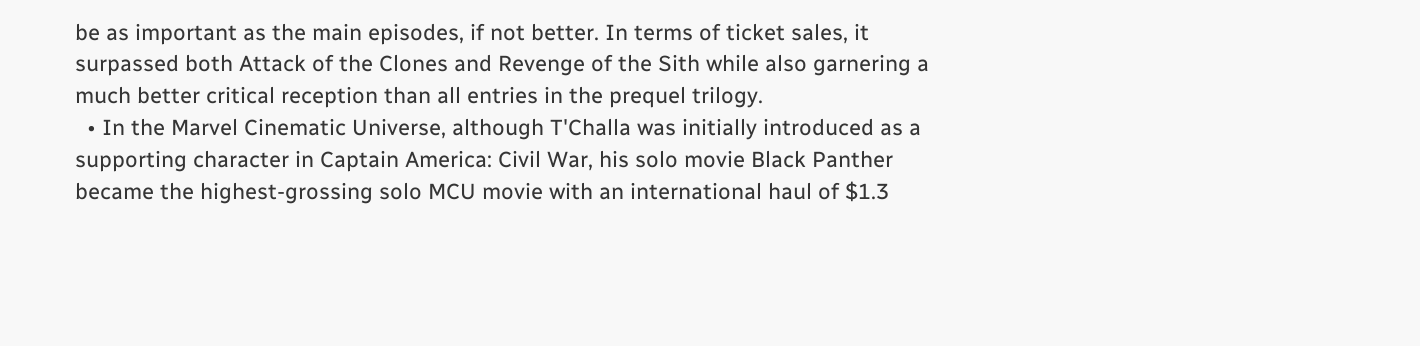be as important as the main episodes, if not better. In terms of ticket sales, it surpassed both Attack of the Clones and Revenge of the Sith while also garnering a much better critical reception than all entries in the prequel trilogy.
  • In the Marvel Cinematic Universe, although T'Challa was initially introduced as a supporting character in Captain America: Civil War, his solo movie Black Panther became the highest-grossing solo MCU movie with an international haul of $1.3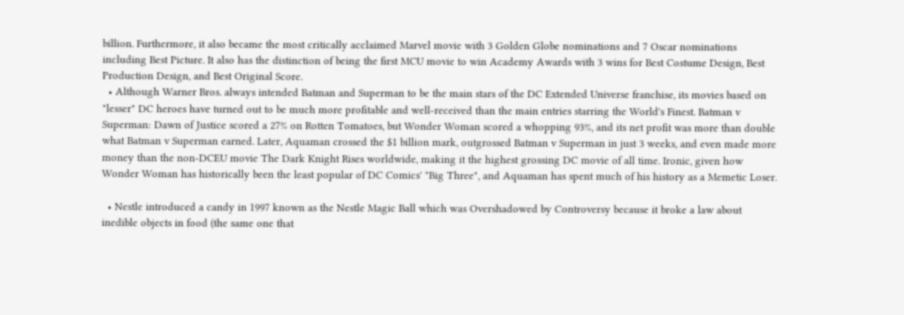billion. Furthermore, it also became the most critically acclaimed Marvel movie with 3 Golden Globe nominations and 7 Oscar nominations including Best Picture. It also has the distinction of being the first MCU movie to win Academy Awards with 3 wins for Best Costume Design, Best Production Design, and Best Original Score.
  • Although Warner Bros. always intended Batman and Superman to be the main stars of the DC Extended Universe franchise, its movies based on "lesser" DC heroes have turned out to be much more profitable and well-received than the main entries starring the World's Finest. Batman v Superman: Dawn of Justice scored a 27% on Rotten Tomatoes, but Wonder Woman scored a whopping 93%, and its net profit was more than double what Batman v Superman earned. Later, Aquaman crossed the $1 billion mark, outgrossed Batman v Superman in just 3 weeks, and even made more money than the non-DCEU movie The Dark Knight Rises worldwide, making it the highest grossing DC movie of all time. Ironic, given how Wonder Woman has historically been the least popular of DC Comics' "Big Three", and Aquaman has spent much of his history as a Memetic Loser.

  • Nestle introduced a candy in 1997 known as the Nestle Magic Ball which was Overshadowed by Controversy because it broke a law about inedible objects in food (the same one that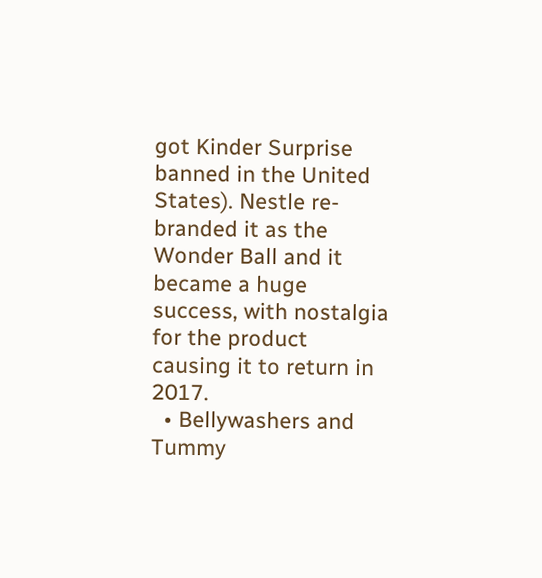got Kinder Surprise banned in the United States). Nestle re-branded it as the Wonder Ball and it became a huge success, with nostalgia for the product causing it to return in 2017.
  • Bellywashers and Tummy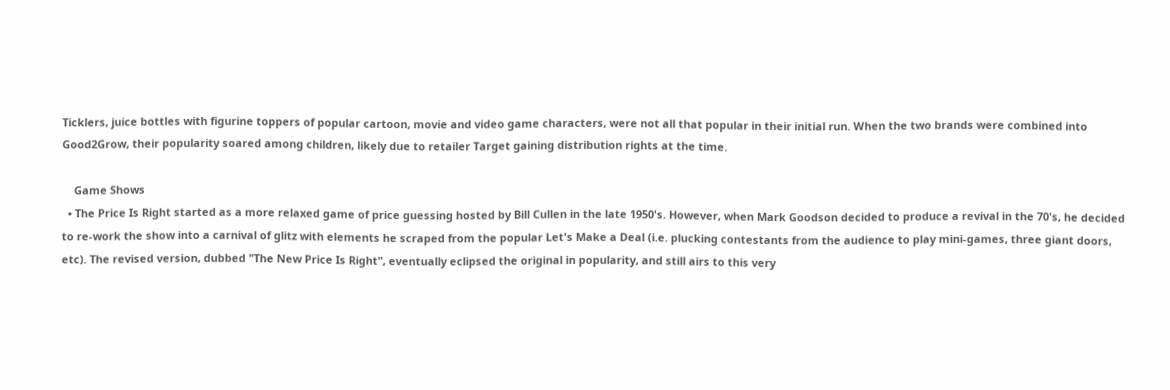Ticklers, juice bottles with figurine toppers of popular cartoon, movie and video game characters, were not all that popular in their initial run. When the two brands were combined into Good2Grow, their popularity soared among children, likely due to retailer Target gaining distribution rights at the time.

    Game Shows
  • The Price Is Right started as a more relaxed game of price guessing hosted by Bill Cullen in the late 1950's. However, when Mark Goodson decided to produce a revival in the 70's, he decided to re-work the show into a carnival of glitz with elements he scraped from the popular Let's Make a Deal (i.e. plucking contestants from the audience to play mini-games, three giant doors, etc). The revised version, dubbed "The New Price Is Right", eventually eclipsed the original in popularity, and still airs to this very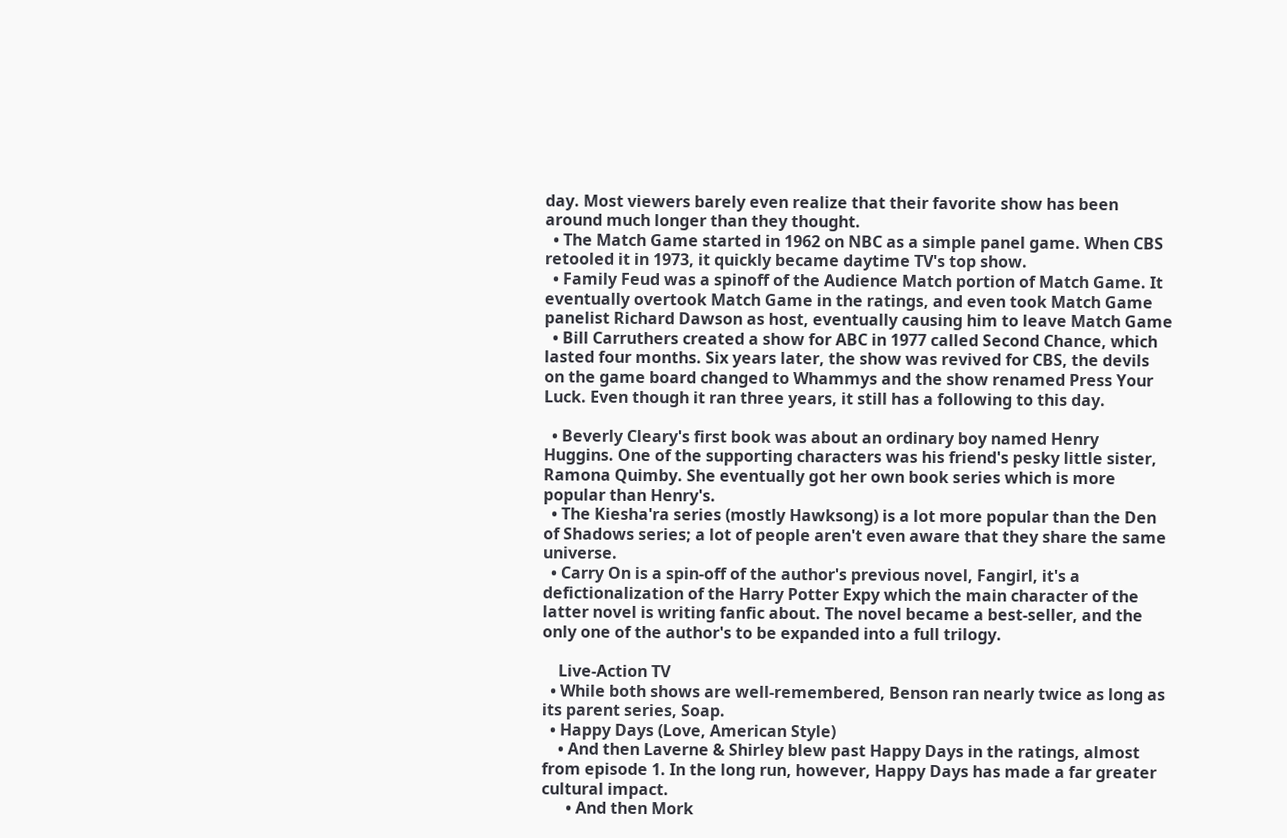day. Most viewers barely even realize that their favorite show has been around much longer than they thought.
  • The Match Game started in 1962 on NBC as a simple panel game. When CBS retooled it in 1973, it quickly became daytime TV's top show.
  • Family Feud was a spinoff of the Audience Match portion of Match Game. It eventually overtook Match Game in the ratings, and even took Match Game panelist Richard Dawson as host, eventually causing him to leave Match Game
  • Bill Carruthers created a show for ABC in 1977 called Second Chance, which lasted four months. Six years later, the show was revived for CBS, the devils on the game board changed to Whammys and the show renamed Press Your Luck. Even though it ran three years, it still has a following to this day.

  • Beverly Cleary's first book was about an ordinary boy named Henry Huggins. One of the supporting characters was his friend's pesky little sister, Ramona Quimby. She eventually got her own book series which is more popular than Henry's.
  • The Kiesha'ra series (mostly Hawksong) is a lot more popular than the Den of Shadows series; a lot of people aren't even aware that they share the same universe.
  • Carry On is a spin-off of the author's previous novel, Fangirl, it's a defictionalization of the Harry Potter Expy which the main character of the latter novel is writing fanfic about. The novel became a best-seller, and the only one of the author's to be expanded into a full trilogy.

    Live-Action TV
  • While both shows are well-remembered, Benson ran nearly twice as long as its parent series, Soap.
  • Happy Days (Love, American Style)
    • And then Laverne & Shirley blew past Happy Days in the ratings, almost from episode 1. In the long run, however, Happy Days has made a far greater cultural impact.
      • And then Mork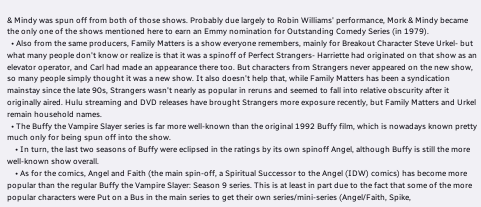& Mindy was spun off from both of those shows. Probably due largely to Robin Williams' performance, Mork & Mindy became the only one of the shows mentioned here to earn an Emmy nomination for Outstanding Comedy Series (in 1979).
  • Also from the same producers, Family Matters is a show everyone remembers, mainly for Breakout Character Steve Urkel- but what many people don't know or realize is that it was a spinoff of Perfect Strangers- Harriette had originated on that show as an elevator operator, and Carl had made an appearance there too. But characters from Strangers never appeared on the new show, so many people simply thought it was a new show. It also doesn't help that, while Family Matters has been a syndication mainstay since the late 90s, Strangers wasn't nearly as popular in reruns and seemed to fall into relative obscurity after it originally aired. Hulu streaming and DVD releases have brought Strangers more exposure recently, but Family Matters and Urkel remain household names.
  • The Buffy the Vampire Slayer series is far more well-known than the original 1992 Buffy film, which is nowadays known pretty much only for being spun off into the show.
    • In turn, the last two seasons of Buffy were eclipsed in the ratings by its own spinoff Angel, although Buffy is still the more well-known show overall.
    • As for the comics, Angel and Faith (the main spin-off, a Spiritual Successor to the Angel (IDW) comics) has become more popular than the regular Buffy the Vampire Slayer: Season 9 series. This is at least in part due to the fact that some of the more popular characters were Put on a Bus in the main series to get their own series/mini-series (Angel/Faith, Spike,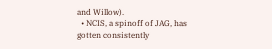and Willow).
  • NCIS, a spinoff of JAG, has gotten consistently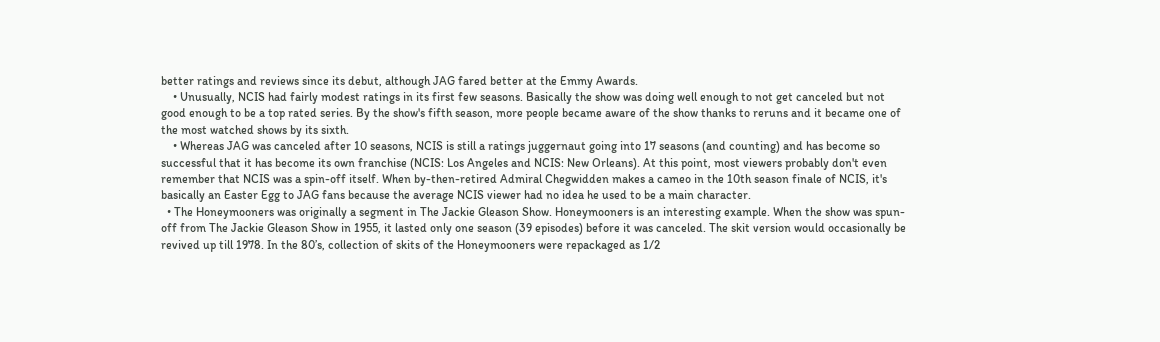better ratings and reviews since its debut, although JAG fared better at the Emmy Awards.
    • Unusually, NCIS had fairly modest ratings in its first few seasons. Basically the show was doing well enough to not get canceled but not good enough to be a top rated series. By the show's fifth season, more people became aware of the show thanks to reruns and it became one of the most watched shows by its sixth.
    • Whereas JAG was canceled after 10 seasons, NCIS is still a ratings juggernaut going into 17 seasons (and counting) and has become so successful that it has become its own franchise (NCIS: Los Angeles and NCIS: New Orleans). At this point, most viewers probably don't even remember that NCIS was a spin-off itself. When by-then-retired Admiral Chegwidden makes a cameo in the 10th season finale of NCIS, it's basically an Easter Egg to JAG fans because the average NCIS viewer had no idea he used to be a main character.
  • The Honeymooners was originally a segment in The Jackie Gleason Show. Honeymooners is an interesting example. When the show was spun-off from The Jackie Gleason Show in 1955, it lasted only one season (39 episodes) before it was canceled. The skit version would occasionally be revived up till 1978. In the 80’s, collection of skits of the Honeymooners were repackaged as 1/2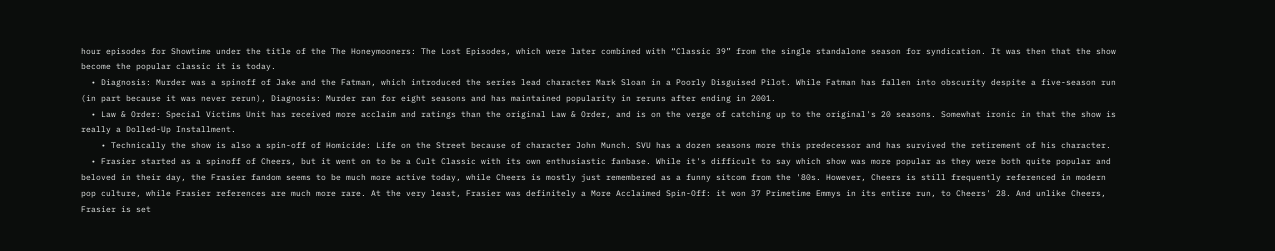hour episodes for Showtime under the title of the The Honeymooners: The Lost Episodes, which were later combined with “Classic 39” from the single standalone season for syndication. It was then that the show become the popular classic it is today.
  • Diagnosis: Murder was a spinoff of Jake and the Fatman, which introduced the series lead character Mark Sloan in a Poorly Disguised Pilot. While Fatman has fallen into obscurity despite a five-season run (in part because it was never rerun), Diagnosis: Murder ran for eight seasons and has maintained popularity in reruns after ending in 2001.
  • Law & Order: Special Victims Unit has received more acclaim and ratings than the original Law & Order, and is on the verge of catching up to the original's 20 seasons. Somewhat ironic in that the show is really a Dolled-Up Installment.
    • Technically the show is also a spin-off of Homicide: Life on the Street because of character John Munch. SVU has a dozen seasons more this predecessor and has survived the retirement of his character.
  • Frasier started as a spinoff of Cheers, but it went on to be a Cult Classic with its own enthusiastic fanbase. While it's difficult to say which show was more popular as they were both quite popular and beloved in their day, the Frasier fandom seems to be much more active today, while Cheers is mostly just remembered as a funny sitcom from the '80s. However, Cheers is still frequently referenced in modern pop culture, while Frasier references are much more rare. At the very least, Frasier was definitely a More Acclaimed Spin-Off: it won 37 Primetime Emmys in its entire run, to Cheers' 28. And unlike Cheers, Frasier is set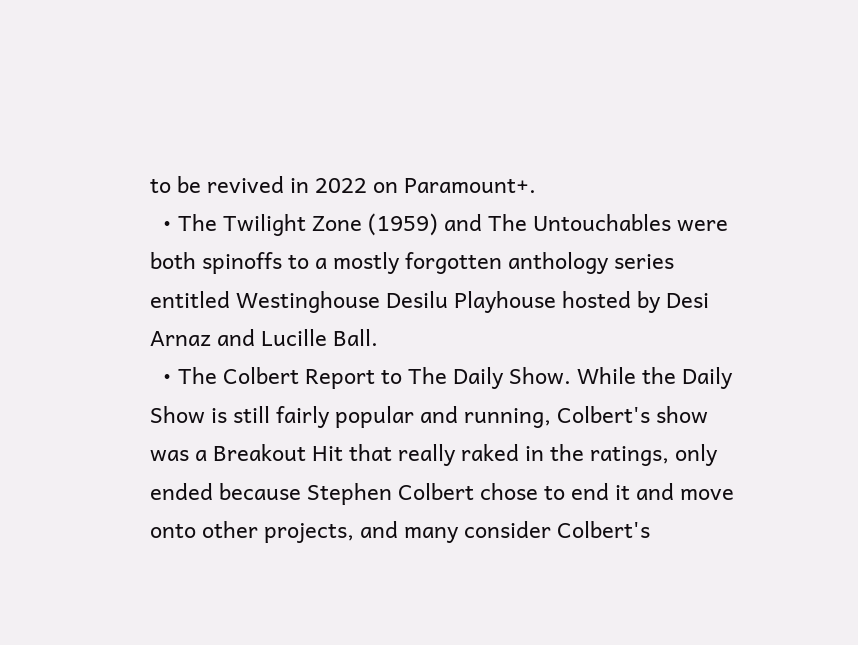to be revived in 2022 on Paramount+.
  • The Twilight Zone (1959) and The Untouchables were both spinoffs to a mostly forgotten anthology series entitled Westinghouse Desilu Playhouse hosted by Desi Arnaz and Lucille Ball.
  • The Colbert Report to The Daily Show. While the Daily Show is still fairly popular and running, Colbert's show was a Breakout Hit that really raked in the ratings, only ended because Stephen Colbert chose to end it and move onto other projects, and many consider Colbert's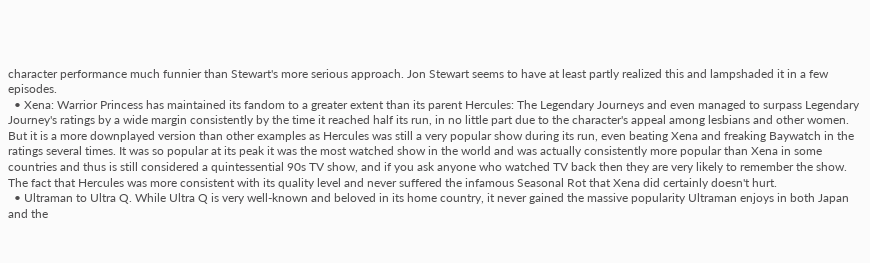character performance much funnier than Stewart's more serious approach. Jon Stewart seems to have at least partly realized this and lampshaded it in a few episodes.
  • Xena: Warrior Princess has maintained its fandom to a greater extent than its parent Hercules: The Legendary Journeys and even managed to surpass Legendary Journey's ratings by a wide margin consistently by the time it reached half its run, in no little part due to the character's appeal among lesbians and other women. But it is a more downplayed version than other examples as Hercules was still a very popular show during its run, even beating Xena and freaking Baywatch in the ratings several times. It was so popular at its peak it was the most watched show in the world and was actually consistently more popular than Xena in some countries and thus is still considered a quintessential 90s TV show, and if you ask anyone who watched TV back then they are very likely to remember the show. The fact that Hercules was more consistent with its quality level and never suffered the infamous Seasonal Rot that Xena did certainly doesn't hurt.
  • Ultraman to Ultra Q. While Ultra Q is very well-known and beloved in its home country, it never gained the massive popularity Ultraman enjoys in both Japan and the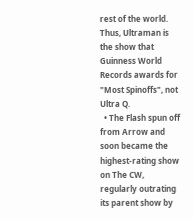rest of the world. Thus, Ultraman is the show that Guinness World Records awards for "Most Spinoffs", not Ultra Q.
  • The Flash spun off from Arrow and soon became the highest-rating show on The CW, regularly outrating its parent show by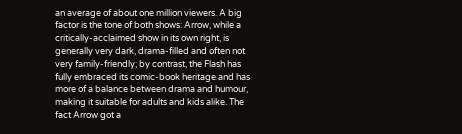an average of about one million viewers. A big factor is the tone of both shows: Arrow, while a critically-acclaimed show in its own right, is generally very dark, drama-filled and often not very family-friendly; by contrast, the Flash has fully embraced its comic-book heritage and has more of a balance between drama and humour, making it suitable for adults and kids alike. The fact Arrow got a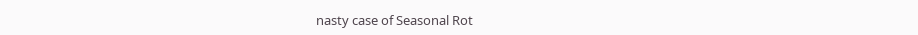nasty case of Seasonal Rot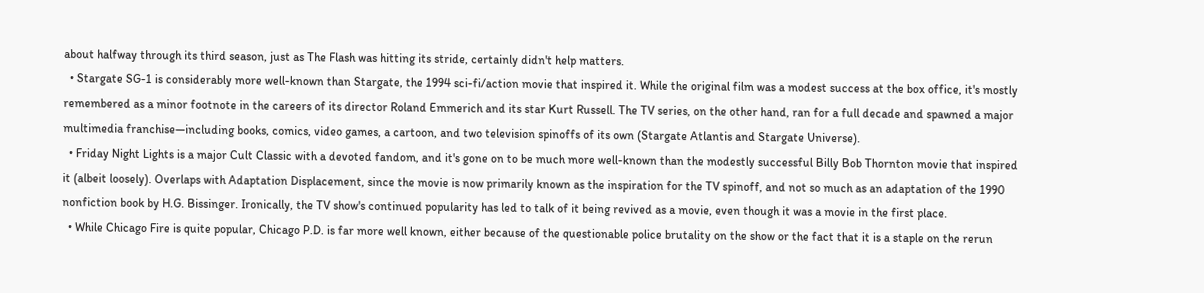about halfway through its third season, just as The Flash was hitting its stride, certainly didn't help matters.
  • Stargate SG-1 is considerably more well-known than Stargate, the 1994 sci-fi/action movie that inspired it. While the original film was a modest success at the box office, it's mostly remembered as a minor footnote in the careers of its director Roland Emmerich and its star Kurt Russell. The TV series, on the other hand, ran for a full decade and spawned a major multimedia franchise—including books, comics, video games, a cartoon, and two television spinoffs of its own (Stargate Atlantis and Stargate Universe).
  • Friday Night Lights is a major Cult Classic with a devoted fandom, and it's gone on to be much more well-known than the modestly successful Billy Bob Thornton movie that inspired it (albeit loosely). Overlaps with Adaptation Displacement, since the movie is now primarily known as the inspiration for the TV spinoff, and not so much as an adaptation of the 1990 nonfiction book by H.G. Bissinger. Ironically, the TV show's continued popularity has led to talk of it being revived as a movie, even though it was a movie in the first place.
  • While Chicago Fire is quite popular, Chicago P.D. is far more well known, either because of the questionable police brutality on the show or the fact that it is a staple on the rerun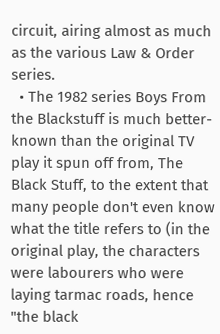circuit, airing almost as much as the various Law & Order series.
  • The 1982 series Boys From the Blackstuff is much better-known than the original TV play it spun off from, The Black Stuff, to the extent that many people don't even know what the title refers to (in the original play, the characters were labourers who were laying tarmac roads, hence "the black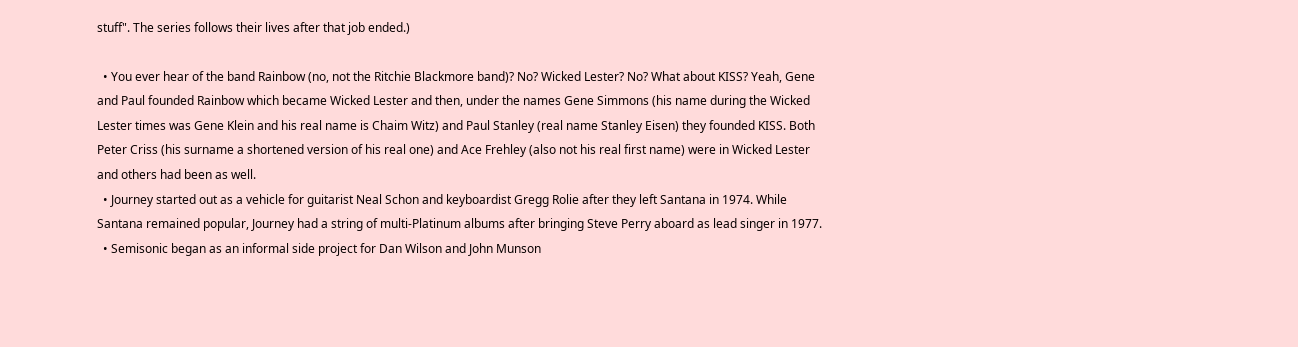stuff". The series follows their lives after that job ended.)

  • You ever hear of the band Rainbow (no, not the Ritchie Blackmore band)? No? Wicked Lester? No? What about KISS? Yeah, Gene and Paul founded Rainbow which became Wicked Lester and then, under the names Gene Simmons (his name during the Wicked Lester times was Gene Klein and his real name is Chaim Witz) and Paul Stanley (real name Stanley Eisen) they founded KISS. Both Peter Criss (his surname a shortened version of his real one) and Ace Frehley (also not his real first name) were in Wicked Lester and others had been as well.
  • Journey started out as a vehicle for guitarist Neal Schon and keyboardist Gregg Rolie after they left Santana in 1974. While Santana remained popular, Journey had a string of multi-Platinum albums after bringing Steve Perry aboard as lead singer in 1977.
  • Semisonic began as an informal side project for Dan Wilson and John Munson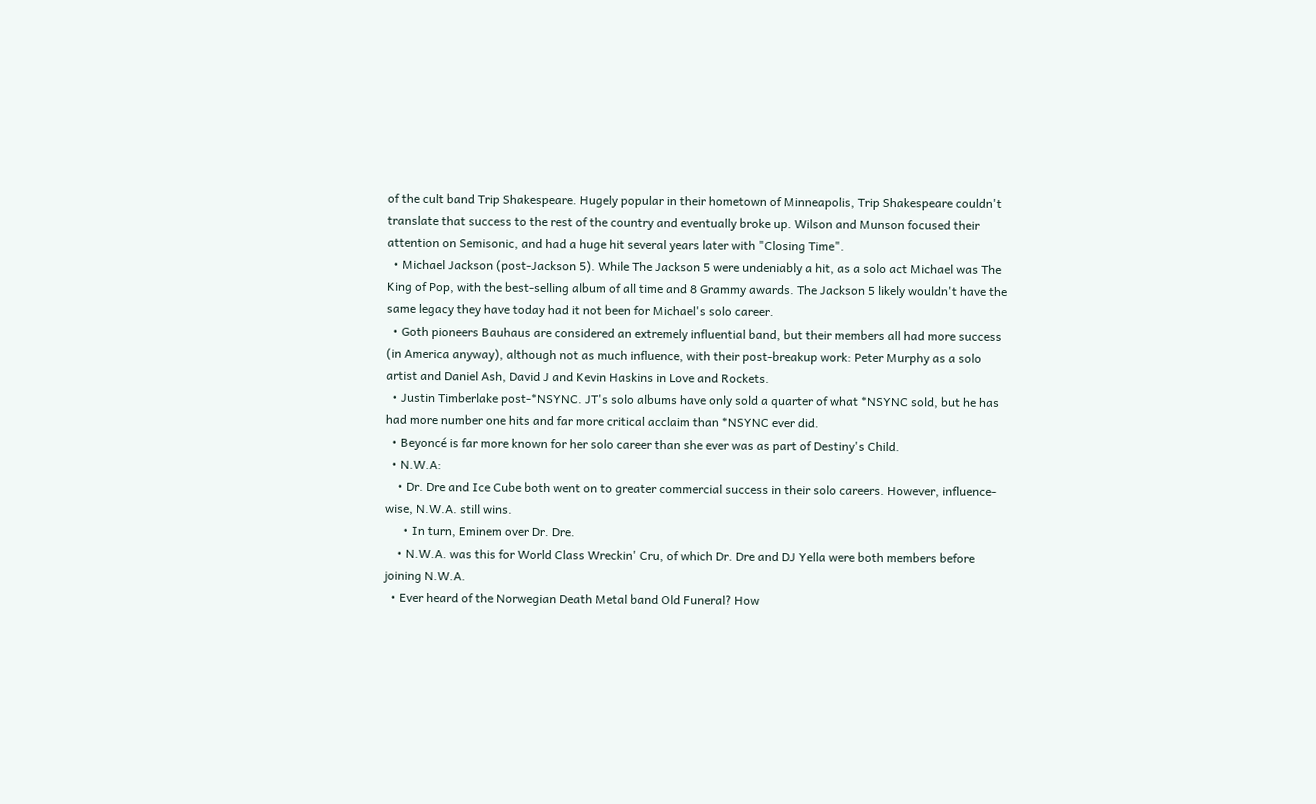of the cult band Trip Shakespeare. Hugely popular in their hometown of Minneapolis, Trip Shakespeare couldn't translate that success to the rest of the country and eventually broke up. Wilson and Munson focused their attention on Semisonic, and had a huge hit several years later with "Closing Time".
  • Michael Jackson (post-Jackson 5). While The Jackson 5 were undeniably a hit, as a solo act Michael was The King of Pop, with the best-selling album of all time and 8 Grammy awards. The Jackson 5 likely wouldn't have the same legacy they have today had it not been for Michael's solo career.
  • Goth pioneers Bauhaus are considered an extremely influential band, but their members all had more success (in America anyway), although not as much influence, with their post-breakup work: Peter Murphy as a solo artist and Daniel Ash, David J and Kevin Haskins in Love and Rockets.
  • Justin Timberlake post-*NSYNC. JT's solo albums have only sold a quarter of what *NSYNC sold, but he has had more number one hits and far more critical acclaim than *NSYNC ever did.
  • Beyoncé is far more known for her solo career than she ever was as part of Destiny's Child.
  • N.W.A:
    • Dr. Dre and Ice Cube both went on to greater commercial success in their solo careers. However, influence-wise, N.W.A. still wins.
      • In turn, Eminem over Dr. Dre.
    • N.W.A. was this for World Class Wreckin' Cru, of which Dr. Dre and DJ Yella were both members before joining N.W.A.
  • Ever heard of the Norwegian Death Metal band Old Funeral? How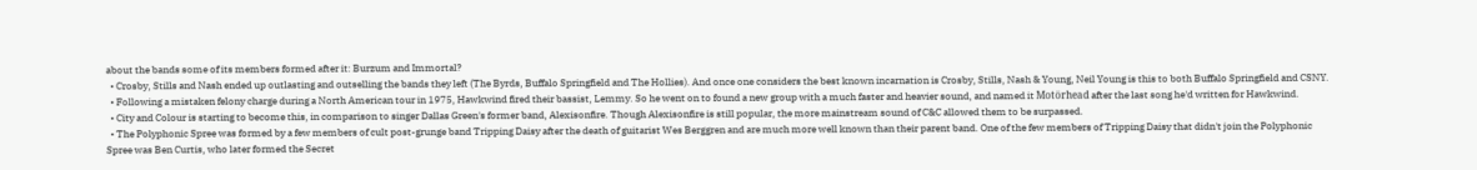about the bands some of its members formed after it: Burzum and Immortal?
  • Crosby, Stills and Nash ended up outlasting and outselling the bands they left (The Byrds, Buffalo Springfield and The Hollies). And once one considers the best known incarnation is Crosby, Stills, Nash & Young, Neil Young is this to both Buffalo Springfield and CSNY.
  • Following a mistaken felony charge during a North American tour in 1975, Hawkwind fired their bassist, Lemmy. So he went on to found a new group with a much faster and heavier sound, and named it Motörhead after the last song he'd written for Hawkwind.
  • City and Colour is starting to become this, in comparison to singer Dallas Green's former band, Alexisonfire. Though Alexisonfire is still popular, the more mainstream sound of C&C allowed them to be surpassed.
  • The Polyphonic Spree was formed by a few members of cult post-grunge band Tripping Daisy after the death of guitarist Wes Berggren and are much more well known than their parent band. One of the few members of Tripping Daisy that didn't join the Polyphonic Spree was Ben Curtis, who later formed the Secret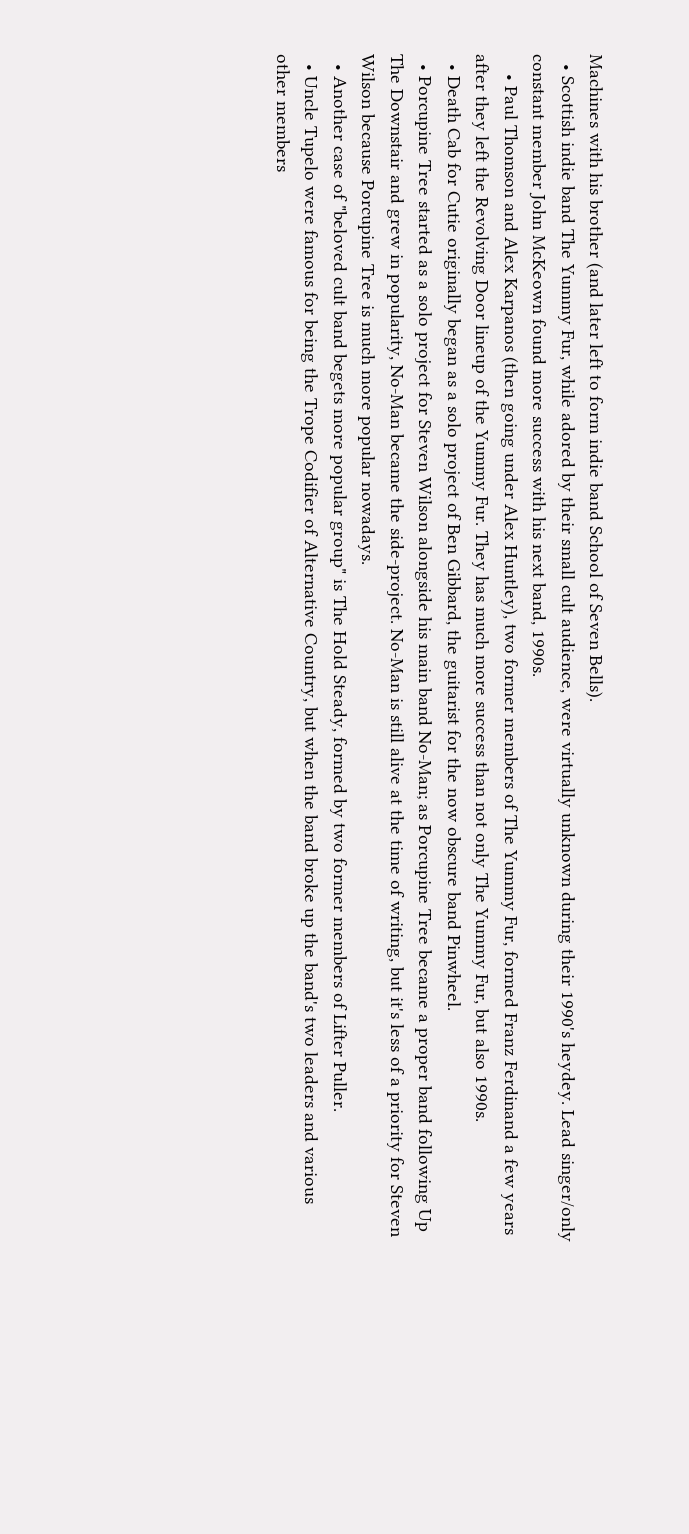Machines with his brother (and later left to form indie band School of Seven Bells).
  • Scottish indie band The Yummy Fur, while adored by their small cult audience, were virtually unknown during their 1990's heydey. Lead singer/only constant member John McKeown found more success with his next band, 1990s.
    • Paul Thomson and Alex Karpanos (then going under Alex Huntley), two former members of The Yummy Fur, formed Franz Ferdinand a few years after they left the Revolving Door lineup of the Yummy Fur. They has much more success than not only The Yummy Fur, but also 1990s.
  • Death Cab for Cutie originally began as a solo project of Ben Gibbard, the guitarist for the now obscure band Pinwheel.
  • Porcupine Tree started as a solo project for Steven Wilson alongside his main band No-Man; as Porcupine Tree became a proper band following Up The Downstair and grew in popularity, No-Man became the side-project. No-Man is still alive at the time of writing, but it's less of a priority for Steven Wilson because Porcupine Tree is much more popular nowadays.
  • Another case of "beloved cult band begets more popular group" is The Hold Steady, formed by two former members of Lifter Puller.
  • Uncle Tupelo were famous for being the Trope Codifier of Alternative Country, but when the band broke up the band's two leaders and various other members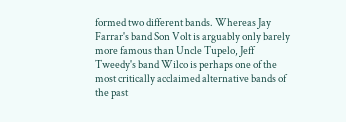formed two different bands. Whereas Jay Farrar's band Son Volt is arguably only barely more famous than Uncle Tupelo, Jeff Tweedy's band Wilco is perhaps one of the most critically acclaimed alternative bands of the past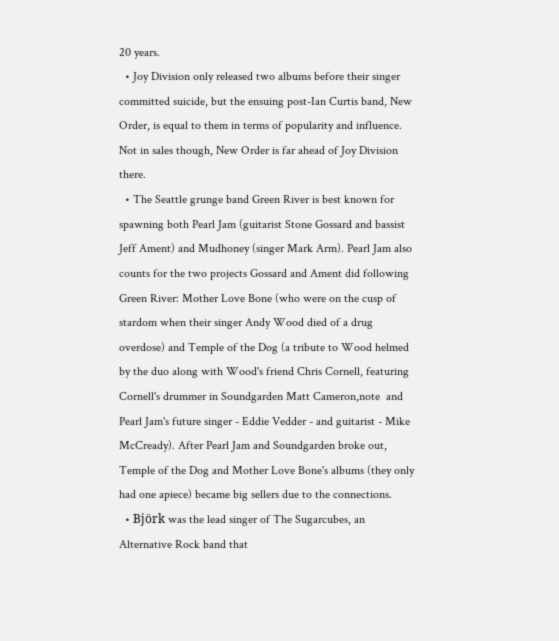20 years.
  • Joy Division only released two albums before their singer committed suicide, but the ensuing post-Ian Curtis band, New Order, is equal to them in terms of popularity and influence. Not in sales though, New Order is far ahead of Joy Division there.
  • The Seattle grunge band Green River is best known for spawning both Pearl Jam (guitarist Stone Gossard and bassist Jeff Ament) and Mudhoney (singer Mark Arm). Pearl Jam also counts for the two projects Gossard and Ament did following Green River: Mother Love Bone (who were on the cusp of stardom when their singer Andy Wood died of a drug overdose) and Temple of the Dog (a tribute to Wood helmed by the duo along with Wood's friend Chris Cornell, featuring Cornell's drummer in Soundgarden Matt Cameron,note  and Pearl Jam's future singer - Eddie Vedder - and guitarist - Mike McCready). After Pearl Jam and Soundgarden broke out, Temple of the Dog and Mother Love Bone's albums (they only had one apiece) became big sellers due to the connections.
  • Björk was the lead singer of The Sugarcubes, an Alternative Rock band that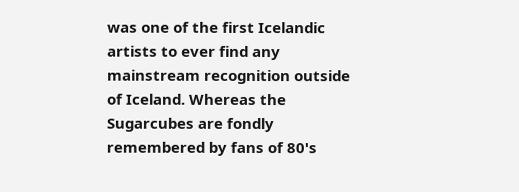was one of the first Icelandic artists to ever find any mainstream recognition outside of Iceland. Whereas the Sugarcubes are fondly remembered by fans of 80's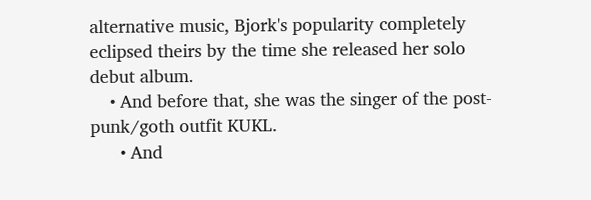alternative music, Bjork's popularity completely eclipsed theirs by the time she released her solo debut album.
    • And before that, she was the singer of the post-punk/goth outfit KUKL.
      • And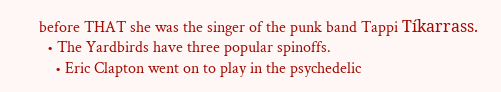before THAT she was the singer of the punk band Tappi Tíkarrass.
  • The Yardbirds have three popular spinoffs.
    • Eric Clapton went on to play in the psychedelic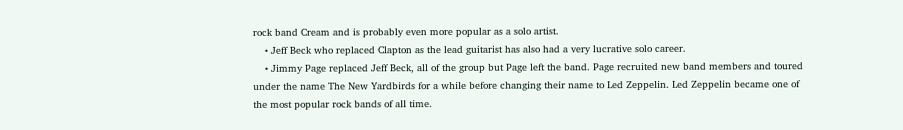rock band Cream and is probably even more popular as a solo artist.
    • Jeff Beck who replaced Clapton as the lead guitarist has also had a very lucrative solo career.
    • Jimmy Page replaced Jeff Beck, all of the group but Page left the band. Page recruited new band members and toured under the name The New Yardbirds for a while before changing their name to Led Zeppelin. Led Zeppelin became one of the most popular rock bands of all time.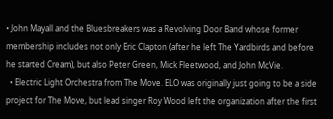• John Mayall and the Bluesbreakers was a Revolving Door Band whose former membership includes not only Eric Clapton (after he left The Yardbirds and before he started Cream), but also Peter Green, Mick Fleetwood, and John McVie.
  • Electric Light Orchestra from The Move. ELO was originally just going to be a side project for The Move, but lead singer Roy Wood left the organization after the first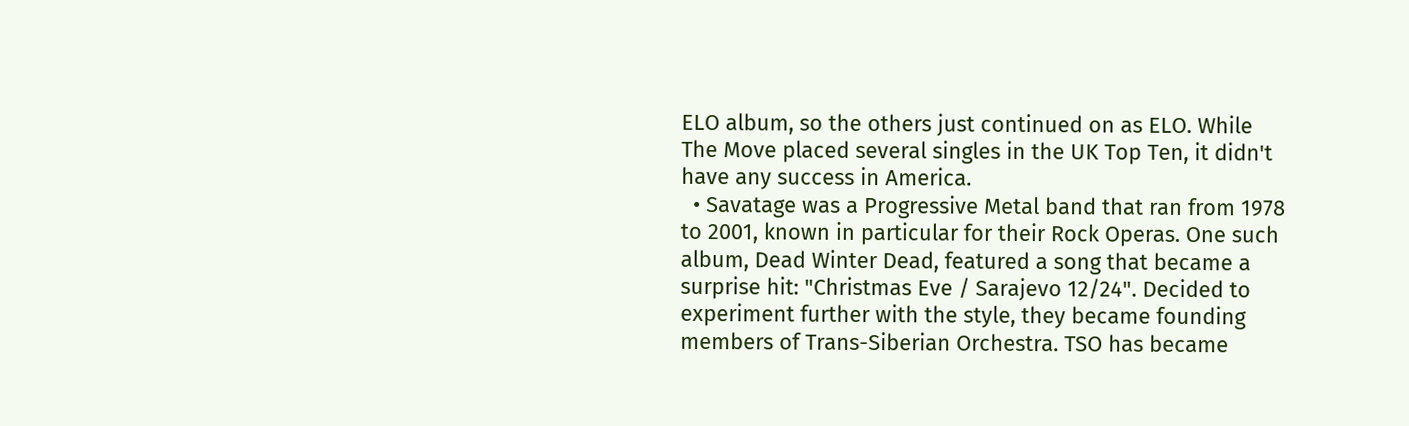ELO album, so the others just continued on as ELO. While The Move placed several singles in the UK Top Ten, it didn't have any success in America.
  • Savatage was a Progressive Metal band that ran from 1978 to 2001, known in particular for their Rock Operas. One such album, Dead Winter Dead, featured a song that became a surprise hit: "Christmas Eve / Sarajevo 12/24". Decided to experiment further with the style, they became founding members of Trans-Siberian Orchestra. TSO has became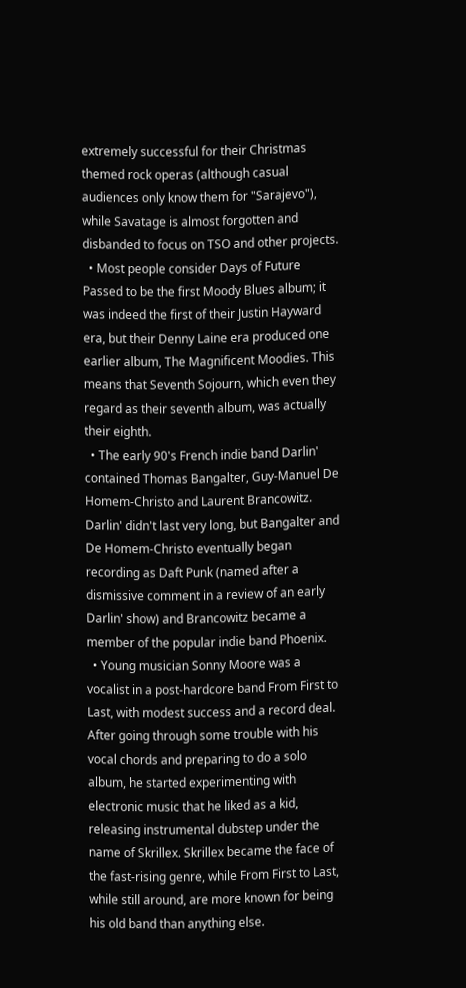extremely successful for their Christmas themed rock operas (although casual audiences only know them for "Sarajevo"), while Savatage is almost forgotten and disbanded to focus on TSO and other projects.
  • Most people consider Days of Future Passed to be the first Moody Blues album; it was indeed the first of their Justin Hayward era, but their Denny Laine era produced one earlier album, The Magnificent Moodies. This means that Seventh Sojourn, which even they regard as their seventh album, was actually their eighth.
  • The early 90's French indie band Darlin' contained Thomas Bangalter, Guy-Manuel De Homem-Christo and Laurent Brancowitz. Darlin' didn't last very long, but Bangalter and De Homem-Christo eventually began recording as Daft Punk (named after a dismissive comment in a review of an early Darlin' show) and Brancowitz became a member of the popular indie band Phoenix.
  • Young musician Sonny Moore was a vocalist in a post-hardcore band From First to Last, with modest success and a record deal. After going through some trouble with his vocal chords and preparing to do a solo album, he started experimenting with electronic music that he liked as a kid, releasing instrumental dubstep under the name of Skrillex. Skrillex became the face of the fast-rising genre, while From First to Last, while still around, are more known for being his old band than anything else.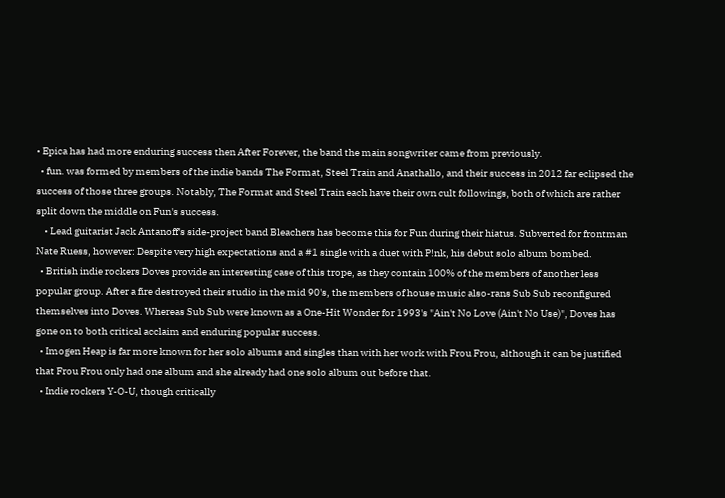• Epica has had more enduring success then After Forever, the band the main songwriter came from previously.
  • fun. was formed by members of the indie bands The Format, Steel Train and Anathallo, and their success in 2012 far eclipsed the success of those three groups. Notably, The Format and Steel Train each have their own cult followings, both of which are rather split down the middle on Fun's success.
    • Lead guitarist Jack Antanoff's side-project band Bleachers has become this for Fun during their hiatus. Subverted for frontman Nate Ruess, however: Despite very high expectations and a #1 single with a duet with P!nk, his debut solo album bombed.
  • British indie rockers Doves provide an interesting case of this trope, as they contain 100% of the members of another less popular group. After a fire destroyed their studio in the mid 90's, the members of house music also-rans Sub Sub reconfigured themselves into Doves. Whereas Sub Sub were known as a One-Hit Wonder for 1993's "Ain't No Love (Ain't No Use)", Doves has gone on to both critical acclaim and enduring popular success.
  • Imogen Heap is far more known for her solo albums and singles than with her work with Frou Frou, although it can be justified that Frou Frou only had one album and she already had one solo album out before that.
  • Indie rockers Y-O-U, though critically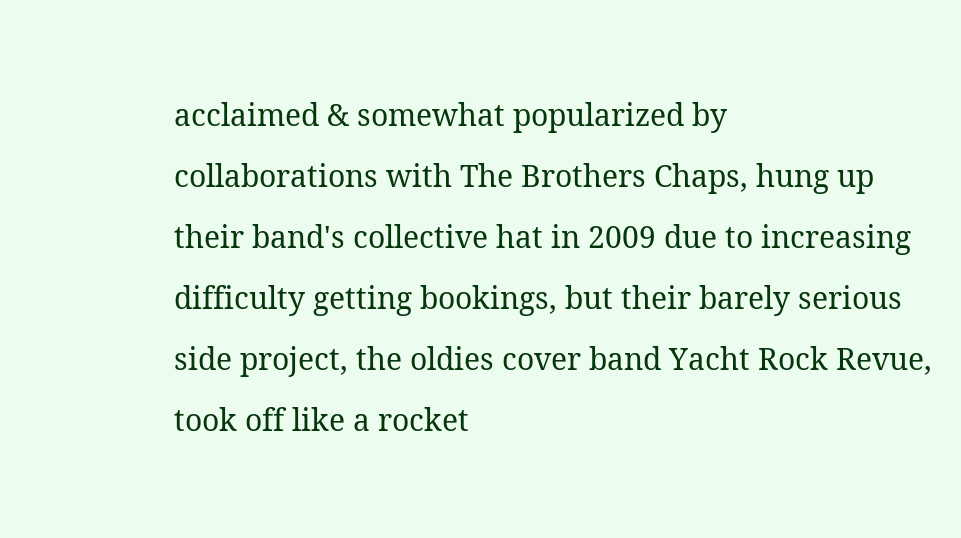acclaimed & somewhat popularized by collaborations with The Brothers Chaps, hung up their band's collective hat in 2009 due to increasing difficulty getting bookings, but their barely serious side project, the oldies cover band Yacht Rock Revue, took off like a rocket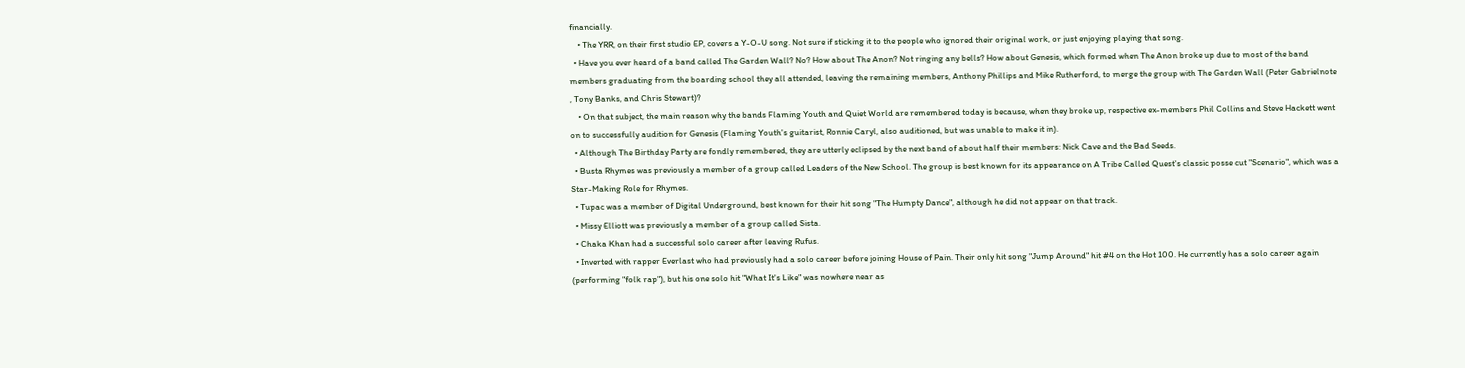financially.
    • The YRR, on their first studio EP, covers a Y-O-U song. Not sure if sticking it to the people who ignored their original work, or just enjoying playing that song.
  • Have you ever heard of a band called The Garden Wall? No? How about The Anon? Not ringing any bells? How about Genesis, which formed when The Anon broke up due to most of the band members graduating from the boarding school they all attended, leaving the remaining members, Anthony Phillips and Mike Rutherford, to merge the group with The Garden Wall (Peter Gabrielnote , Tony Banks, and Chris Stewart)?
    • On that subject, the main reason why the bands Flaming Youth and Quiet World are remembered today is because, when they broke up, respective ex-members Phil Collins and Steve Hackett went on to successfully audition for Genesis (Flaming Youth's guitarist, Ronnie Caryl, also auditioned, but was unable to make it in).
  • Although The Birthday Party are fondly remembered, they are utterly eclipsed by the next band of about half their members: Nick Cave and the Bad Seeds.
  • Busta Rhymes was previously a member of a group called Leaders of the New School. The group is best known for its appearance on A Tribe Called Quest's classic posse cut "Scenario", which was a Star-Making Role for Rhymes.
  • Tupac was a member of Digital Underground, best known for their hit song "The Humpty Dance", although he did not appear on that track.
  • Missy Elliott was previously a member of a group called Sista.
  • Chaka Khan had a successful solo career after leaving Rufus.
  • Inverted with rapper Everlast who had previously had a solo career before joining House of Pain. Their only hit song "Jump Around" hit #4 on the Hot 100. He currently has a solo career again (performing "folk rap"), but his one solo hit "What It's Like" was nowhere near as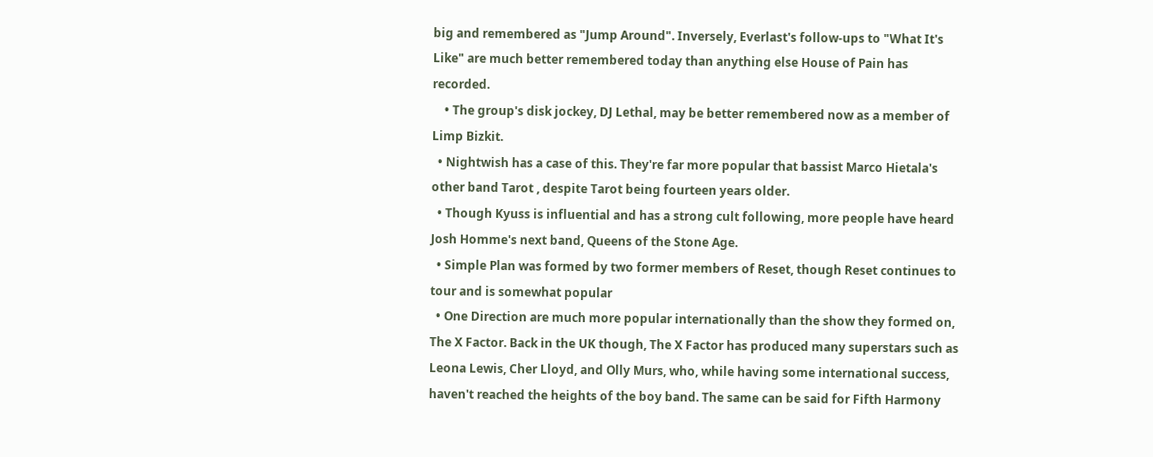big and remembered as "Jump Around". Inversely, Everlast's follow-ups to "What It's Like" are much better remembered today than anything else House of Pain has recorded.
    • The group's disk jockey, DJ Lethal, may be better remembered now as a member of Limp Bizkit.
  • Nightwish has a case of this. They're far more popular that bassist Marco Hietala's other band Tarot , despite Tarot being fourteen years older.
  • Though Kyuss is influential and has a strong cult following, more people have heard Josh Homme's next band, Queens of the Stone Age.
  • Simple Plan was formed by two former members of Reset, though Reset continues to tour and is somewhat popular
  • One Direction are much more popular internationally than the show they formed on, The X Factor. Back in the UK though, The X Factor has produced many superstars such as Leona Lewis, Cher Lloyd, and Olly Murs, who, while having some international success, haven't reached the heights of the boy band. The same can be said for Fifth Harmony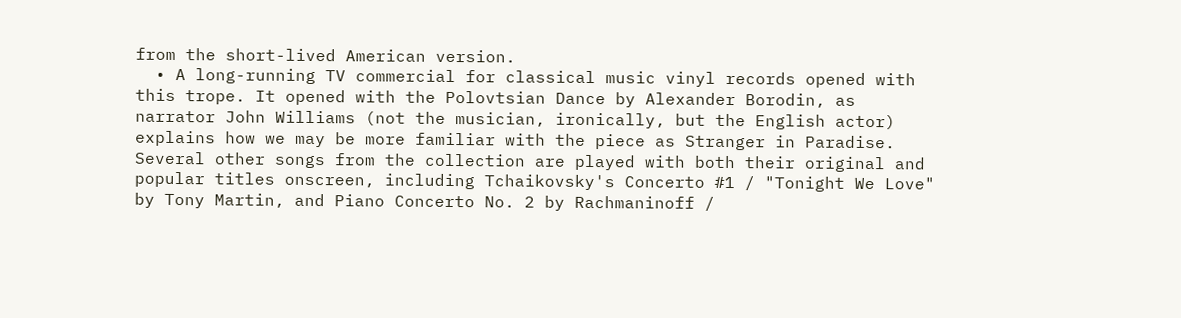from the short-lived American version.
  • A long-running TV commercial for classical music vinyl records opened with this trope. It opened with the Polovtsian Dance by Alexander Borodin, as narrator John Williams (not the musician, ironically, but the English actor) explains how we may be more familiar with the piece as Stranger in Paradise. Several other songs from the collection are played with both their original and popular titles onscreen, including Tchaikovsky's Concerto #1 / "Tonight We Love" by Tony Martin, and Piano Concerto No. 2 by Rachmaninoff /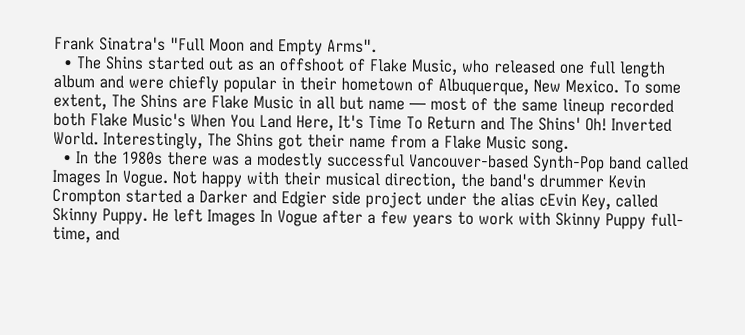Frank Sinatra's "Full Moon and Empty Arms".
  • The Shins started out as an offshoot of Flake Music, who released one full length album and were chiefly popular in their hometown of Albuquerque, New Mexico. To some extent, The Shins are Flake Music in all but name — most of the same lineup recorded both Flake Music's When You Land Here, It's Time To Return and The Shins' Oh! Inverted World. Interestingly, The Shins got their name from a Flake Music song.
  • In the 1980s there was a modestly successful Vancouver-based Synth-Pop band called Images In Vogue. Not happy with their musical direction, the band's drummer Kevin Crompton started a Darker and Edgier side project under the alias cEvin Key, called Skinny Puppy. He left Images In Vogue after a few years to work with Skinny Puppy full-time, and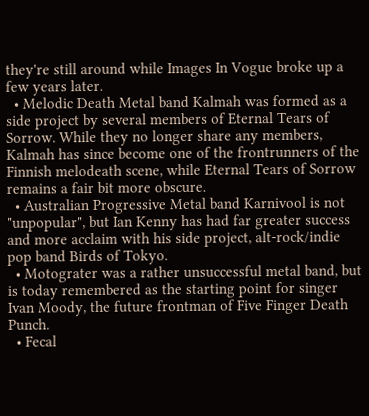they're still around while Images In Vogue broke up a few years later.
  • Melodic Death Metal band Kalmah was formed as a side project by several members of Eternal Tears of Sorrow. While they no longer share any members, Kalmah has since become one of the frontrunners of the Finnish melodeath scene, while Eternal Tears of Sorrow remains a fair bit more obscure.
  • Australian Progressive Metal band Karnivool is not "unpopular", but Ian Kenny has had far greater success and more acclaim with his side project, alt-rock/indie pop band Birds of Tokyo.
  • Motograter was a rather unsuccessful metal band, but is today remembered as the starting point for singer Ivan Moody, the future frontman of Five Finger Death Punch.
  • Fecal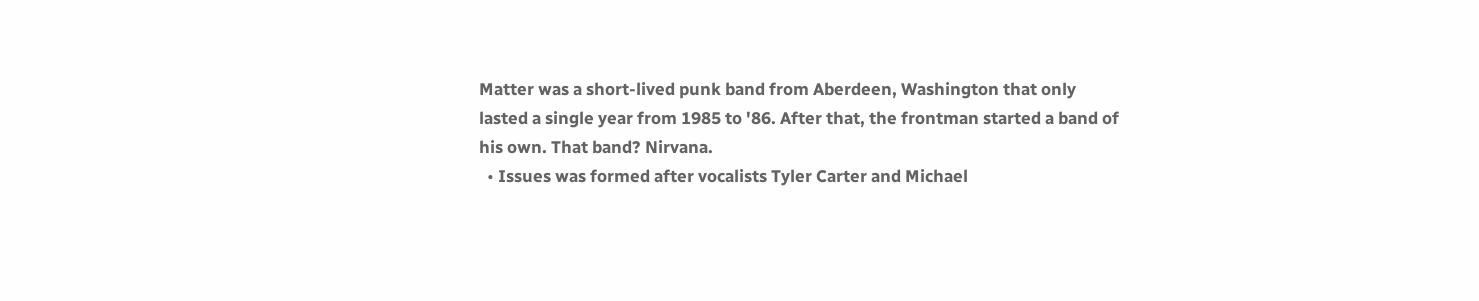Matter was a short-lived punk band from Aberdeen, Washington that only lasted a single year from 1985 to '86. After that, the frontman started a band of his own. That band? Nirvana.
  • Issues was formed after vocalists Tyler Carter and Michael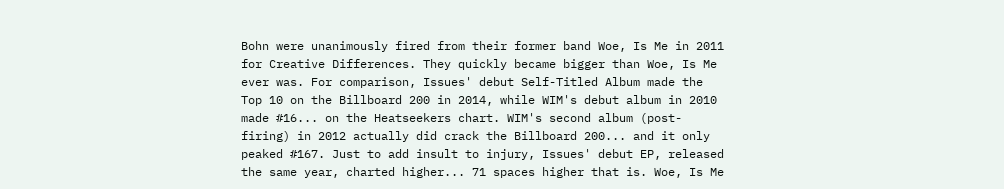Bohn were unanimously fired from their former band Woe, Is Me in 2011 for Creative Differences. They quickly became bigger than Woe, Is Me ever was. For comparison, Issues' debut Self-Titled Album made the Top 10 on the Billboard 200 in 2014, while WIM's debut album in 2010 made #16... on the Heatseekers chart. WIM's second album (post-firing) in 2012 actually did crack the Billboard 200... and it only peaked #167. Just to add insult to injury, Issues' debut EP, released the same year, charted higher... 71 spaces higher that is. Woe, Is Me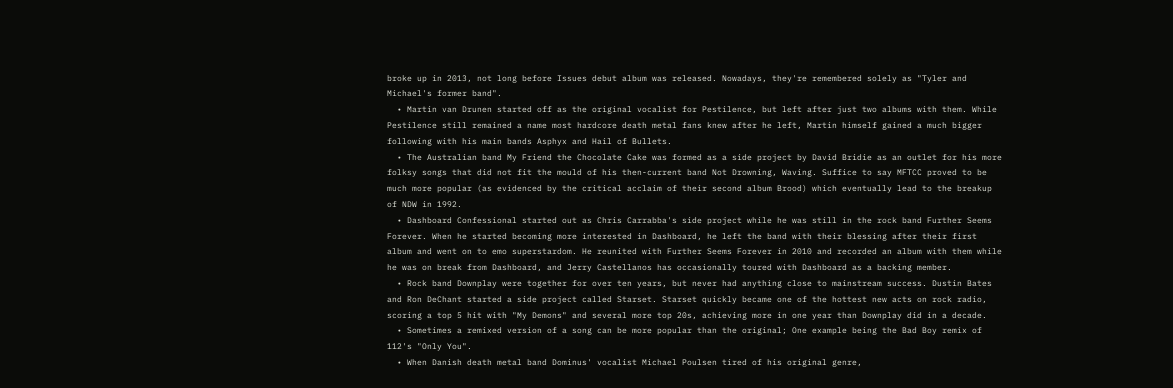broke up in 2013, not long before Issues debut album was released. Nowadays, they're remembered solely as "Tyler and Michael's former band".
  • Martin van Drunen started off as the original vocalist for Pestilence, but left after just two albums with them. While Pestilence still remained a name most hardcore death metal fans knew after he left, Martin himself gained a much bigger following with his main bands Asphyx and Hail of Bullets.
  • The Australian band My Friend the Chocolate Cake was formed as a side project by David Bridie as an outlet for his more folksy songs that did not fit the mould of his then-current band Not Drowning, Waving. Suffice to say MFTCC proved to be much more popular (as evidenced by the critical acclaim of their second album Brood) which eventually lead to the breakup of NDW in 1992.
  • Dashboard Confessional started out as Chris Carrabba's side project while he was still in the rock band Further Seems Forever. When he started becoming more interested in Dashboard, he left the band with their blessing after their first album and went on to emo superstardom. He reunited with Further Seems Forever in 2010 and recorded an album with them while he was on break from Dashboard, and Jerry Castellanos has occasionally toured with Dashboard as a backing member.
  • Rock band Downplay were together for over ten years, but never had anything close to mainstream success. Dustin Bates and Ron DeChant started a side project called Starset. Starset quickly became one of the hottest new acts on rock radio, scoring a top 5 hit with "My Demons" and several more top 20s, achieving more in one year than Downplay did in a decade.
  • Sometimes a remixed version of a song can be more popular than the original; One example being the Bad Boy remix of 112's "Only You".
  • When Danish death metal band Dominus' vocalist Michael Poulsen tired of his original genre,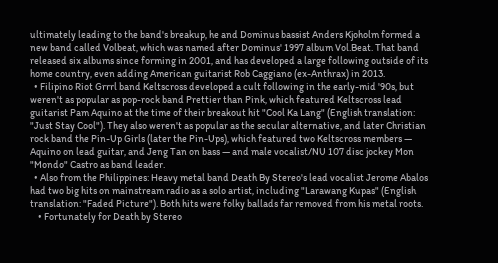ultimately leading to the band's breakup, he and Dominus bassist Anders Kjoholm formed a new band called Volbeat, which was named after Dominus' 1997 album Vol.Beat. That band released six albums since forming in 2001, and has developed a large following outside of its home country, even adding American guitarist Rob Caggiano (ex-Anthrax) in 2013.
  • Filipino Riot Grrrl band Keltscross developed a cult following in the early-mid '90s, but weren't as popular as pop-rock band Prettier than Pink, which featured Keltscross lead guitarist Pam Aquino at the time of their breakout hit "Cool Ka Lang" (English translation: "Just Stay Cool"). They also weren't as popular as the secular alternative, and later Christian rock band the Pin-Up Girls (later the Pin-Ups), which featured two Keltscross members — Aquino on lead guitar, and Jeng Tan on bass — and male vocalist/NU 107 disc jockey Mon "Mondo" Castro as band leader.
  • Also from the Philippines: Heavy metal band Death By Stereo's lead vocalist Jerome Abalos had two big hits on mainstream radio as a solo artist, including "Larawang Kupas" (English translation: "Faded Picture"). Both hits were folky ballads far removed from his metal roots.
    • Fortunately for Death by Stereo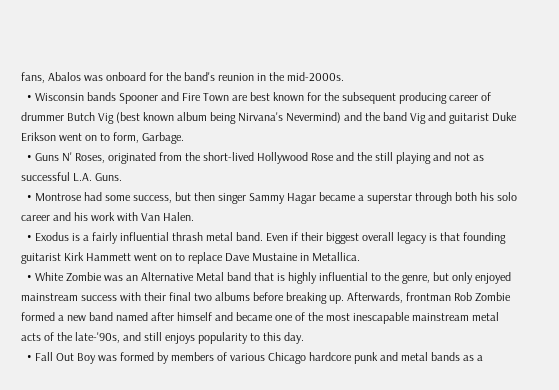fans, Abalos was onboard for the band's reunion in the mid-2000s.
  • Wisconsin bands Spooner and Fire Town are best known for the subsequent producing career of drummer Butch Vig (best known album being Nirvana's Nevermind) and the band Vig and guitarist Duke Erikson went on to form, Garbage.
  • Guns N' Roses, originated from the short-lived Hollywood Rose and the still playing and not as successful L.A. Guns.
  • Montrose had some success, but then singer Sammy Hagar became a superstar through both his solo career and his work with Van Halen.
  • Exodus is a fairly influential thrash metal band. Even if their biggest overall legacy is that founding guitarist Kirk Hammett went on to replace Dave Mustaine in Metallica.
  • White Zombie was an Alternative Metal band that is highly influential to the genre, but only enjoyed mainstream success with their final two albums before breaking up. Afterwards, frontman Rob Zombie formed a new band named after himself and became one of the most inescapable mainstream metal acts of the late-'90s, and still enjoys popularity to this day.
  • Fall Out Boy was formed by members of various Chicago hardcore punk and metal bands as a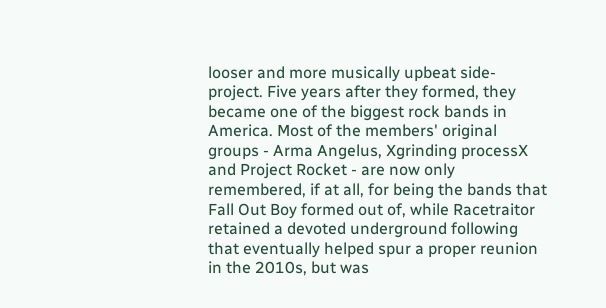looser and more musically upbeat side-project. Five years after they formed, they became one of the biggest rock bands in America. Most of the members' original groups - Arma Angelus, Xgrinding processX and Project Rocket - are now only remembered, if at all, for being the bands that Fall Out Boy formed out of, while Racetraitor retained a devoted underground following that eventually helped spur a proper reunion in the 2010s, but was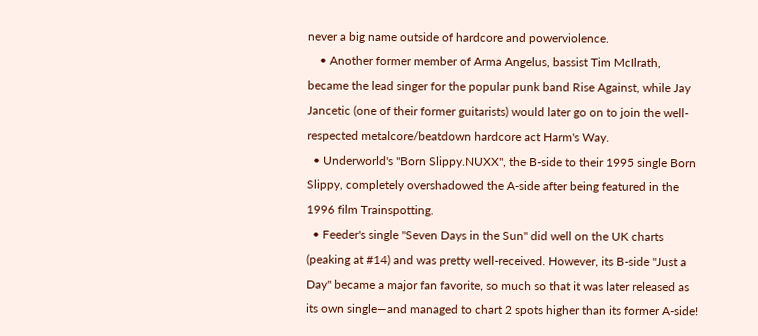never a big name outside of hardcore and powerviolence.
    • Another former member of Arma Angelus, bassist Tim McIlrath, became the lead singer for the popular punk band Rise Against, while Jay Jancetic (one of their former guitarists) would later go on to join the well-respected metalcore/beatdown hardcore act Harm's Way.
  • Underworld's "Born Slippy.NUXX", the B-side to their 1995 single Born Slippy, completely overshadowed the A-side after being featured in the 1996 film Trainspotting.
  • Feeder's single "Seven Days in the Sun" did well on the UK charts (peaking at #14) and was pretty well-received. However, its B-side "Just a Day" became a major fan favorite, so much so that it was later released as its own single—and managed to chart 2 spots higher than its former A-side!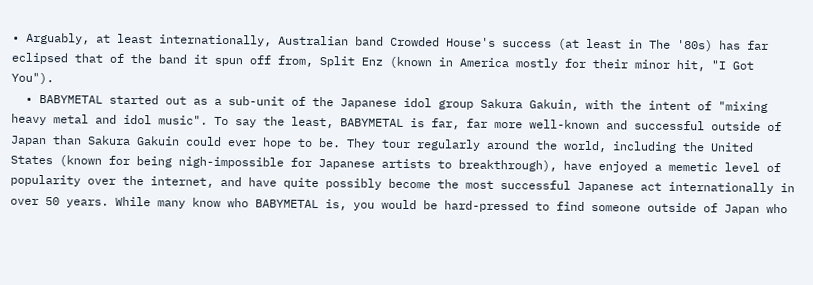• Arguably, at least internationally, Australian band Crowded House's success (at least in The '80s) has far eclipsed that of the band it spun off from, Split Enz (known in America mostly for their minor hit, "I Got You").
  • BABYMETAL started out as a sub-unit of the Japanese idol group Sakura Gakuin, with the intent of "mixing heavy metal and idol music". To say the least, BABYMETAL is far, far more well-known and successful outside of Japan than Sakura Gakuin could ever hope to be. They tour regularly around the world, including the United States (known for being nigh-impossible for Japanese artists to breakthrough), have enjoyed a memetic level of popularity over the internet, and have quite possibly become the most successful Japanese act internationally in over 50 years. While many know who BABYMETAL is, you would be hard-pressed to find someone outside of Japan who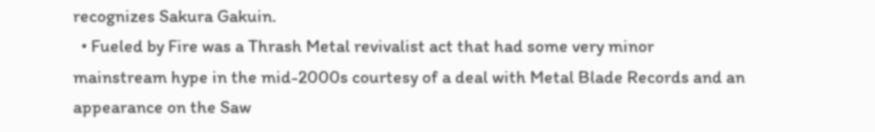recognizes Sakura Gakuin.
  • Fueled by Fire was a Thrash Metal revivalist act that had some very minor mainstream hype in the mid-2000s courtesy of a deal with Metal Blade Records and an appearance on the Saw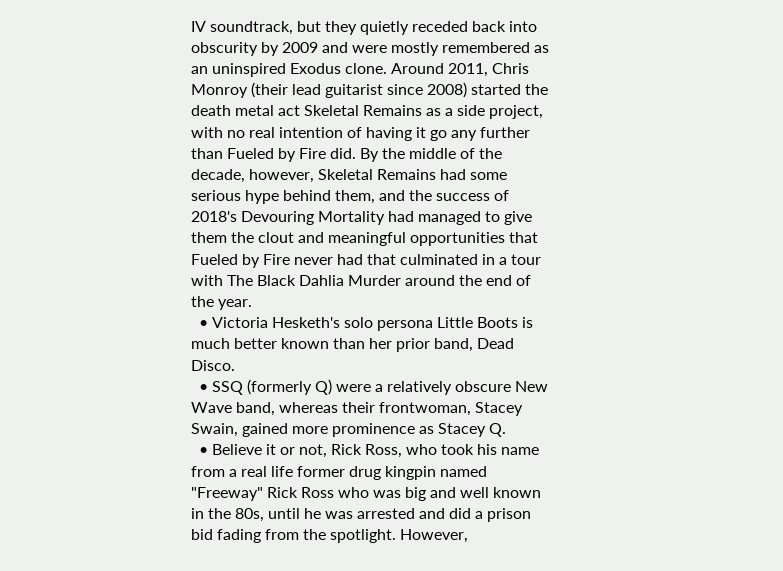IV soundtrack, but they quietly receded back into obscurity by 2009 and were mostly remembered as an uninspired Exodus clone. Around 2011, Chris Monroy (their lead guitarist since 2008) started the death metal act Skeletal Remains as a side project, with no real intention of having it go any further than Fueled by Fire did. By the middle of the decade, however, Skeletal Remains had some serious hype behind them, and the success of 2018's Devouring Mortality had managed to give them the clout and meaningful opportunities that Fueled by Fire never had that culminated in a tour with The Black Dahlia Murder around the end of the year.
  • Victoria Hesketh's solo persona Little Boots is much better known than her prior band, Dead Disco.
  • SSQ (formerly Q) were a relatively obscure New Wave band, whereas their frontwoman, Stacey Swain, gained more prominence as Stacey Q.
  • Believe it or not, Rick Ross, who took his name from a real life former drug kingpin named "Freeway" Rick Ross who was big and well known in the 80s, until he was arrested and did a prison bid fading from the spotlight. However,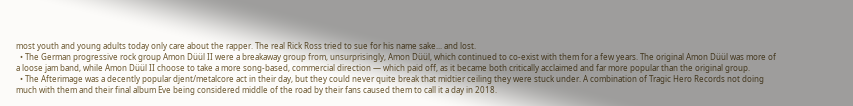most youth and young adults today only care about the rapper. The real Rick Ross tried to sue for his name sake... and lost.
  • The German progressive rock group Amon Düül II were a breakaway group from, unsurprisingly, Amon Düül, which continued to co-exist with them for a few years. The original Amon Düül was more of a loose jam band, while Amon Düül II choose to take a more song-based, commercial direction — which paid off, as it became both critically acclaimed and far more popular than the original group.
  • The Afterimage was a decently popular djent/metalcore act in their day, but they could never quite break that midtier ceiling they were stuck under. A combination of Tragic Hero Records not doing much with them and their final album Eve being considered middle of the road by their fans caused them to call it a day in 2018.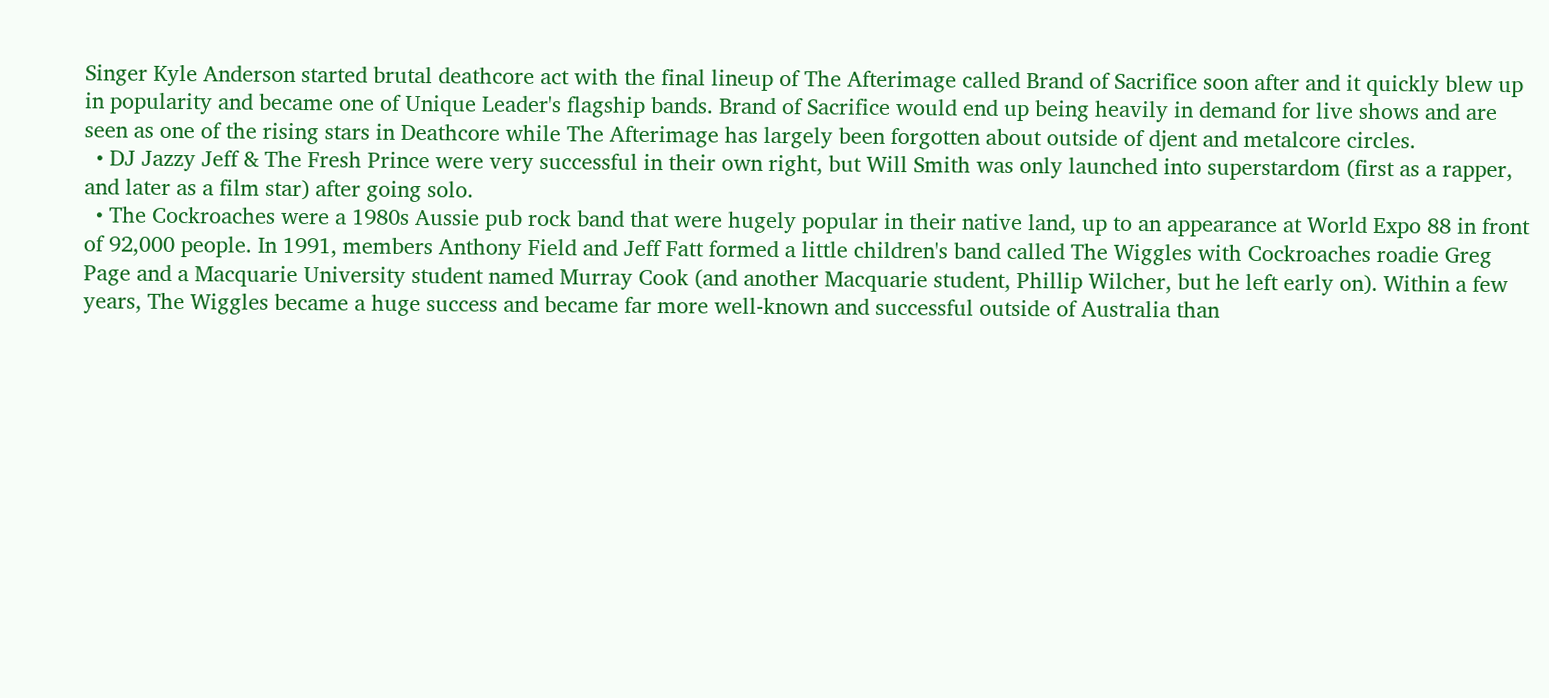Singer Kyle Anderson started brutal deathcore act with the final lineup of The Afterimage called Brand of Sacrifice soon after and it quickly blew up in popularity and became one of Unique Leader's flagship bands. Brand of Sacrifice would end up being heavily in demand for live shows and are seen as one of the rising stars in Deathcore while The Afterimage has largely been forgotten about outside of djent and metalcore circles.
  • DJ Jazzy Jeff & The Fresh Prince were very successful in their own right, but Will Smith was only launched into superstardom (first as a rapper, and later as a film star) after going solo.
  • The Cockroaches were a 1980s Aussie pub rock band that were hugely popular in their native land, up to an appearance at World Expo 88 in front of 92,000 people. In 1991, members Anthony Field and Jeff Fatt formed a little children's band called The Wiggles with Cockroaches roadie Greg Page and a Macquarie University student named Murray Cook (and another Macquarie student, Phillip Wilcher, but he left early on). Within a few years, The Wiggles became a huge success and became far more well-known and successful outside of Australia than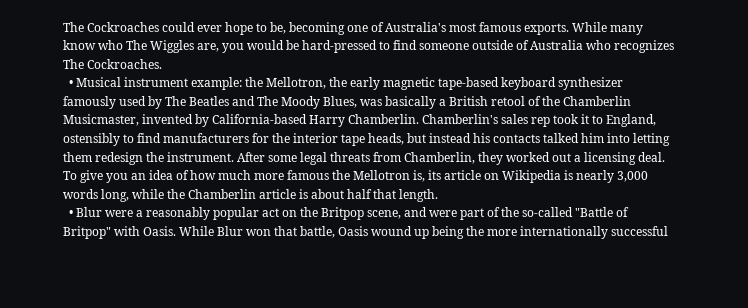The Cockroaches could ever hope to be, becoming one of Australia's most famous exports. While many know who The Wiggles are, you would be hard-pressed to find someone outside of Australia who recognizes The Cockroaches.
  • Musical instrument example: the Mellotron, the early magnetic tape-based keyboard synthesizer famously used by The Beatles and The Moody Blues, was basically a British retool of the Chamberlin Musicmaster, invented by California-based Harry Chamberlin. Chamberlin's sales rep took it to England, ostensibly to find manufacturers for the interior tape heads, but instead his contacts talked him into letting them redesign the instrument. After some legal threats from Chamberlin, they worked out a licensing deal. To give you an idea of how much more famous the Mellotron is, its article on Wikipedia is nearly 3,000 words long, while the Chamberlin article is about half that length.
  • Blur were a reasonably popular act on the Britpop scene, and were part of the so-called "Battle of Britpop" with Oasis. While Blur won that battle, Oasis wound up being the more internationally successful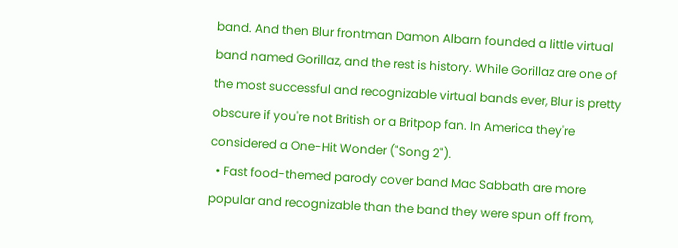band. And then Blur frontman Damon Albarn founded a little virtual band named Gorillaz, and the rest is history. While Gorillaz are one of the most successful and recognizable virtual bands ever, Blur is pretty obscure if you're not British or a Britpop fan. In America they're considered a One-Hit Wonder ("Song 2").
  • Fast food-themed parody cover band Mac Sabbath are more popular and recognizable than the band they were spun off from,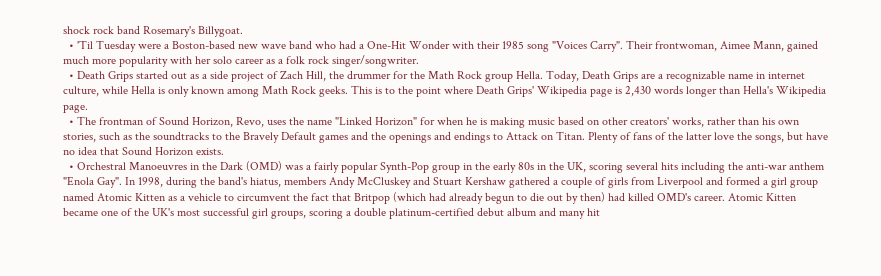shock rock band Rosemary's Billygoat.
  • 'Til Tuesday were a Boston-based new wave band who had a One-Hit Wonder with their 1985 song "Voices Carry". Their frontwoman, Aimee Mann, gained much more popularity with her solo career as a folk rock singer/songwriter.
  • Death Grips started out as a side project of Zach Hill, the drummer for the Math Rock group Hella. Today, Death Grips are a recognizable name in internet culture, while Hella is only known among Math Rock geeks. This is to the point where Death Grips' Wikipedia page is 2,430 words longer than Hella's Wikipedia page.
  • The frontman of Sound Horizon, Revo, uses the name "Linked Horizon" for when he is making music based on other creators' works, rather than his own stories, such as the soundtracks to the Bravely Default games and the openings and endings to Attack on Titan. Plenty of fans of the latter love the songs, but have no idea that Sound Horizon exists.
  • Orchestral Manoeuvres in the Dark (OMD) was a fairly popular Synth-Pop group in the early 80s in the UK, scoring several hits including the anti-war anthem "Enola Gay". In 1998, during the band's hiatus, members Andy McCluskey and Stuart Kershaw gathered a couple of girls from Liverpool and formed a girl group named Atomic Kitten as a vehicle to circumvent the fact that Britpop (which had already begun to die out by then) had killed OMD's career. Atomic Kitten became one of the UK's most successful girl groups, scoring a double platinum-certified debut album and many hit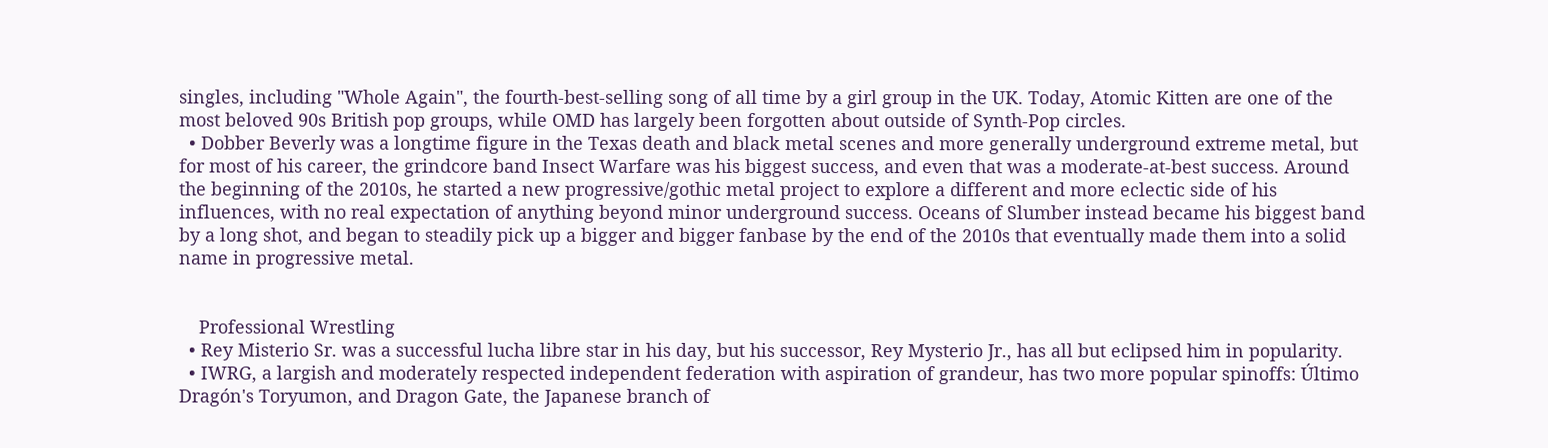singles, including "Whole Again", the fourth-best-selling song of all time by a girl group in the UK. Today, Atomic Kitten are one of the most beloved 90s British pop groups, while OMD has largely been forgotten about outside of Synth-Pop circles.
  • Dobber Beverly was a longtime figure in the Texas death and black metal scenes and more generally underground extreme metal, but for most of his career, the grindcore band Insect Warfare was his biggest success, and even that was a moderate-at-best success. Around the beginning of the 2010s, he started a new progressive/gothic metal project to explore a different and more eclectic side of his influences, with no real expectation of anything beyond minor underground success. Oceans of Slumber instead became his biggest band by a long shot, and began to steadily pick up a bigger and bigger fanbase by the end of the 2010s that eventually made them into a solid name in progressive metal.


    Professional Wrestling
  • Rey Misterio Sr. was a successful lucha libre star in his day, but his successor, Rey Mysterio Jr., has all but eclipsed him in popularity.
  • IWRG, a largish and moderately respected independent federation with aspiration of grandeur, has two more popular spinoffs: Último Dragón's Toryumon, and Dragon Gate, the Japanese branch of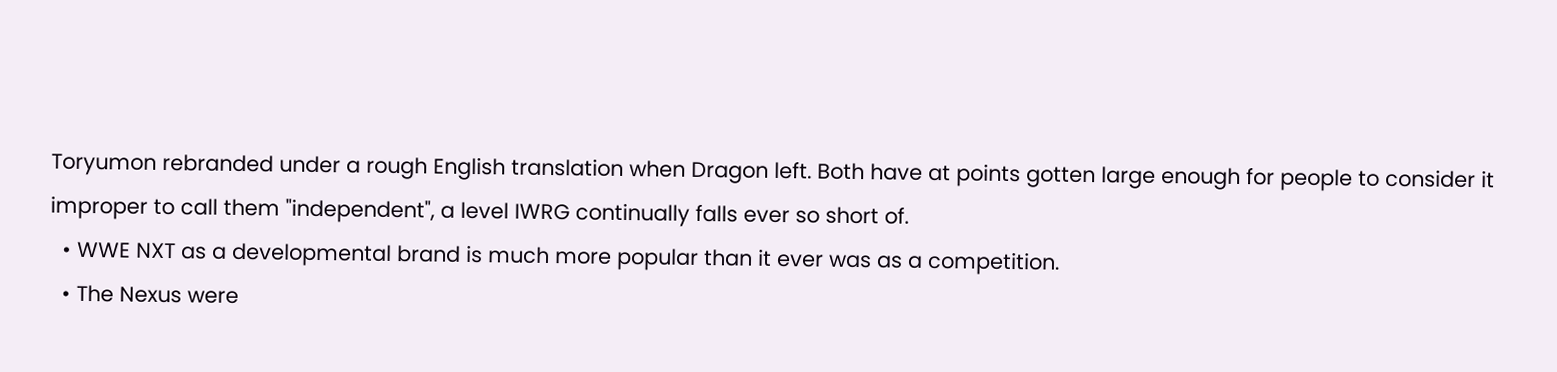Toryumon rebranded under a rough English translation when Dragon left. Both have at points gotten large enough for people to consider it improper to call them "independent", a level IWRG continually falls ever so short of.
  • WWE NXT as a developmental brand is much more popular than it ever was as a competition.
  • The Nexus were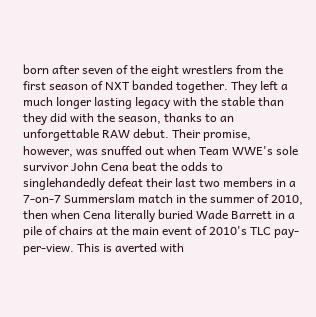born after seven of the eight wrestlers from the first season of NXT banded together. They left a much longer lasting legacy with the stable than they did with the season, thanks to an unforgettable RAW debut. Their promise, however, was snuffed out when Team WWE's sole survivor John Cena beat the odds to singlehandedly defeat their last two members in a 7-on-7 Summerslam match in the summer of 2010, then when Cena literally buried Wade Barrett in a pile of chairs at the main event of 2010's TLC pay-per-view. This is averted with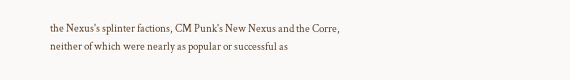the Nexus's splinter factions, CM Punk's New Nexus and the Corre, neither of which were nearly as popular or successful as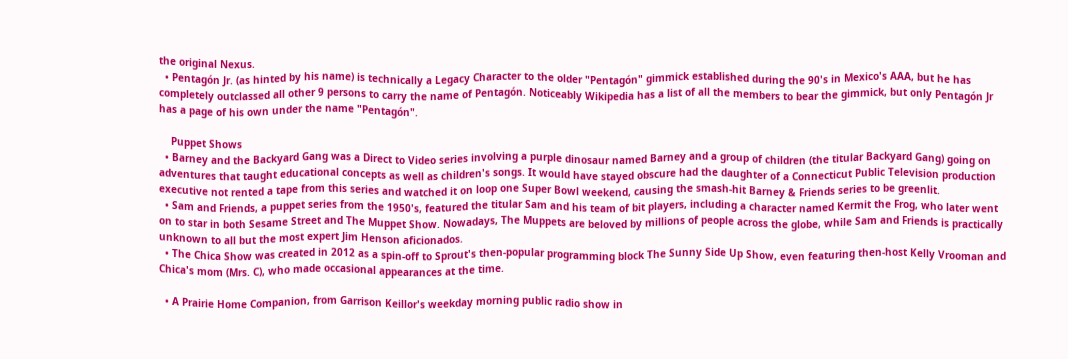the original Nexus.
  • Pentagón Jr. (as hinted by his name) is technically a Legacy Character to the older "Pentagón" gimmick established during the 90's in Mexico's AAA, but he has completely outclassed all other 9 persons to carry the name of Pentagón. Noticeably Wikipedia has a list of all the members to bear the gimmick, but only Pentagón Jr has a page of his own under the name "Pentagón".

    Puppet Shows
  • Barney and the Backyard Gang was a Direct to Video series involving a purple dinosaur named Barney and a group of children (the titular Backyard Gang) going on adventures that taught educational concepts as well as children's songs. It would have stayed obscure had the daughter of a Connecticut Public Television production executive not rented a tape from this series and watched it on loop one Super Bowl weekend, causing the smash-hit Barney & Friends series to be greenlit.
  • Sam and Friends, a puppet series from the 1950's, featured the titular Sam and his team of bit players, including a character named Kermit the Frog, who later went on to star in both Sesame Street and The Muppet Show. Nowadays, The Muppets are beloved by millions of people across the globe, while Sam and Friends is practically unknown to all but the most expert Jim Henson aficionados.
  • The Chica Show was created in 2012 as a spin-off to Sprout's then-popular programming block The Sunny Side Up Show, even featuring then-host Kelly Vrooman and Chica's mom (Mrs. C), who made occasional appearances at the time.

  • A Prairie Home Companion, from Garrison Keillor's weekday morning public radio show in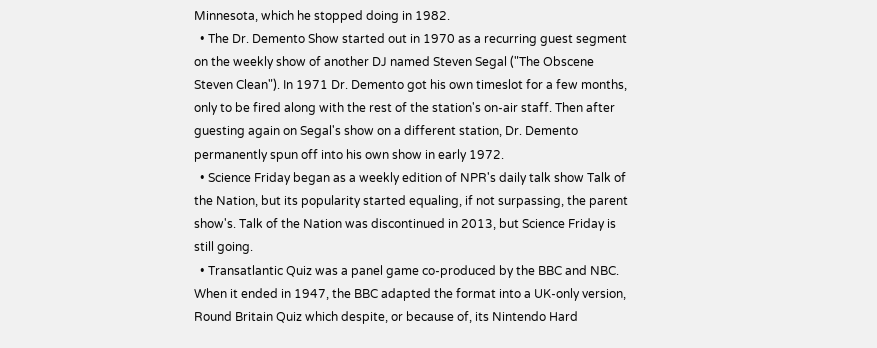Minnesota, which he stopped doing in 1982.
  • The Dr. Demento Show started out in 1970 as a recurring guest segment on the weekly show of another DJ named Steven Segal ("The Obscene Steven Clean"). In 1971 Dr. Demento got his own timeslot for a few months, only to be fired along with the rest of the station's on-air staff. Then after guesting again on Segal's show on a different station, Dr. Demento permanently spun off into his own show in early 1972.
  • Science Friday began as a weekly edition of NPR's daily talk show Talk of the Nation, but its popularity started equaling, if not surpassing, the parent show's. Talk of the Nation was discontinued in 2013, but Science Friday is still going.
  • Transatlantic Quiz was a panel game co-produced by the BBC and NBC. When it ended in 1947, the BBC adapted the format into a UK-only version, Round Britain Quiz which despite, or because of, its Nintendo Hard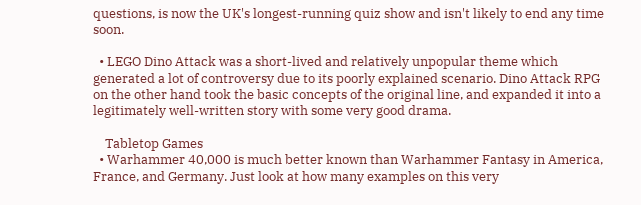questions, is now the UK's longest-running quiz show and isn't likely to end any time soon.

  • LEGO Dino Attack was a short-lived and relatively unpopular theme which generated a lot of controversy due to its poorly explained scenario. Dino Attack RPG on the other hand took the basic concepts of the original line, and expanded it into a legitimately well-written story with some very good drama.

    Tabletop Games
  • Warhammer 40,000 is much better known than Warhammer Fantasy in America, France, and Germany. Just look at how many examples on this very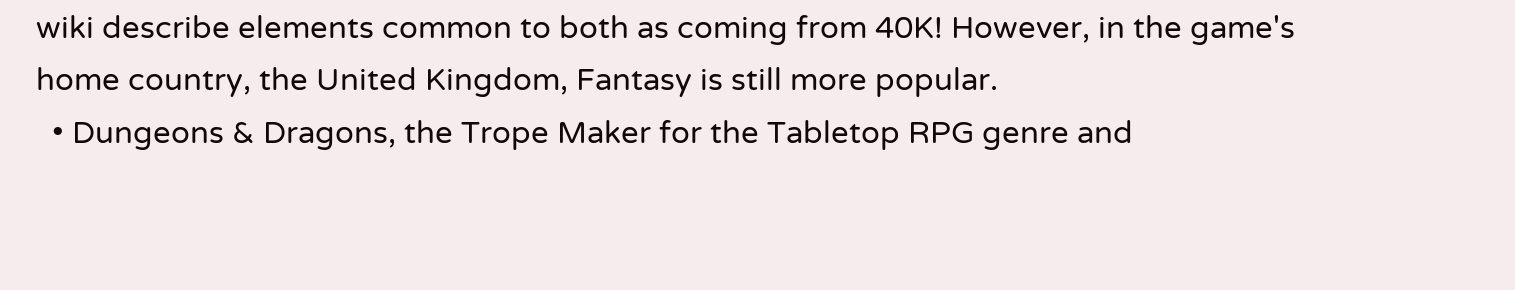wiki describe elements common to both as coming from 40K! However, in the game's home country, the United Kingdom, Fantasy is still more popular.
  • Dungeons & Dragons, the Trope Maker for the Tabletop RPG genre and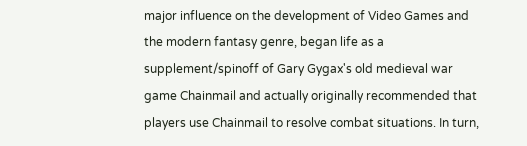major influence on the development of Video Games and the modern fantasy genre, began life as a supplement/spinoff of Gary Gygax's old medieval war game Chainmail and actually originally recommended that players use Chainmail to resolve combat situations. In turn,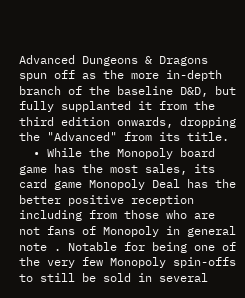Advanced Dungeons & Dragons spun off as the more in-depth branch of the baseline D&D, but fully supplanted it from the third edition onwards, dropping the "Advanced" from its title.
  • While the Monopoly board game has the most sales, its card game Monopoly Deal has the better positive reception including from those who are not fans of Monopoly in general note . Notable for being one of the very few Monopoly spin-offs to still be sold in several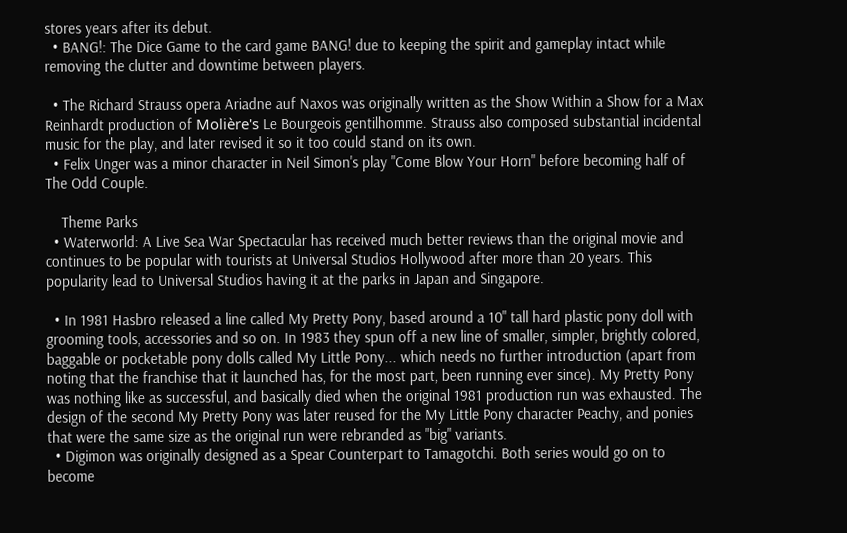stores years after its debut.
  • BANG!: The Dice Game to the card game BANG! due to keeping the spirit and gameplay intact while removing the clutter and downtime between players.

  • The Richard Strauss opera Ariadne auf Naxos was originally written as the Show Within a Show for a Max Reinhardt production of Molière's Le Bourgeois gentilhomme. Strauss also composed substantial incidental music for the play, and later revised it so it too could stand on its own.
  • Felix Unger was a minor character in Neil Simon's play "Come Blow Your Horn" before becoming half of The Odd Couple.

    Theme Parks
  • Waterworld: A Live Sea War Spectacular has received much better reviews than the original movie and continues to be popular with tourists at Universal Studios Hollywood after more than 20 years. This popularity lead to Universal Studios having it at the parks in Japan and Singapore.

  • In 1981 Hasbro released a line called My Pretty Pony, based around a 10" tall hard plastic pony doll with grooming tools, accessories and so on. In 1983 they spun off a new line of smaller, simpler, brightly colored, baggable or pocketable pony dolls called My Little Pony... which needs no further introduction (apart from noting that the franchise that it launched has, for the most part, been running ever since). My Pretty Pony was nothing like as successful, and basically died when the original 1981 production run was exhausted. The design of the second My Pretty Pony was later reused for the My Little Pony character Peachy, and ponies that were the same size as the original run were rebranded as "big" variants.
  • Digimon was originally designed as a Spear Counterpart to Tamagotchi. Both series would go on to become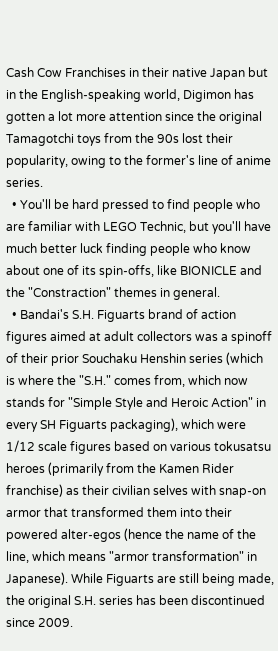Cash Cow Franchises in their native Japan but in the English-speaking world, Digimon has gotten a lot more attention since the original Tamagotchi toys from the 90s lost their popularity, owing to the former's line of anime series.
  • You'll be hard pressed to find people who are familiar with LEGO Technic, but you'll have much better luck finding people who know about one of its spin-offs, like BIONICLE and the "Constraction" themes in general.
  • Bandai's S.H. Figuarts brand of action figures aimed at adult collectors was a spinoff of their prior Souchaku Henshin series (which is where the "S.H." comes from, which now stands for "Simple Style and Heroic Action" in every SH Figuarts packaging), which were 1/12 scale figures based on various tokusatsu heroes (primarily from the Kamen Rider franchise) as their civilian selves with snap-on armor that transformed them into their powered alter-egos (hence the name of the line, which means "armor transformation" in Japanese). While Figuarts are still being made, the original S.H. series has been discontinued since 2009.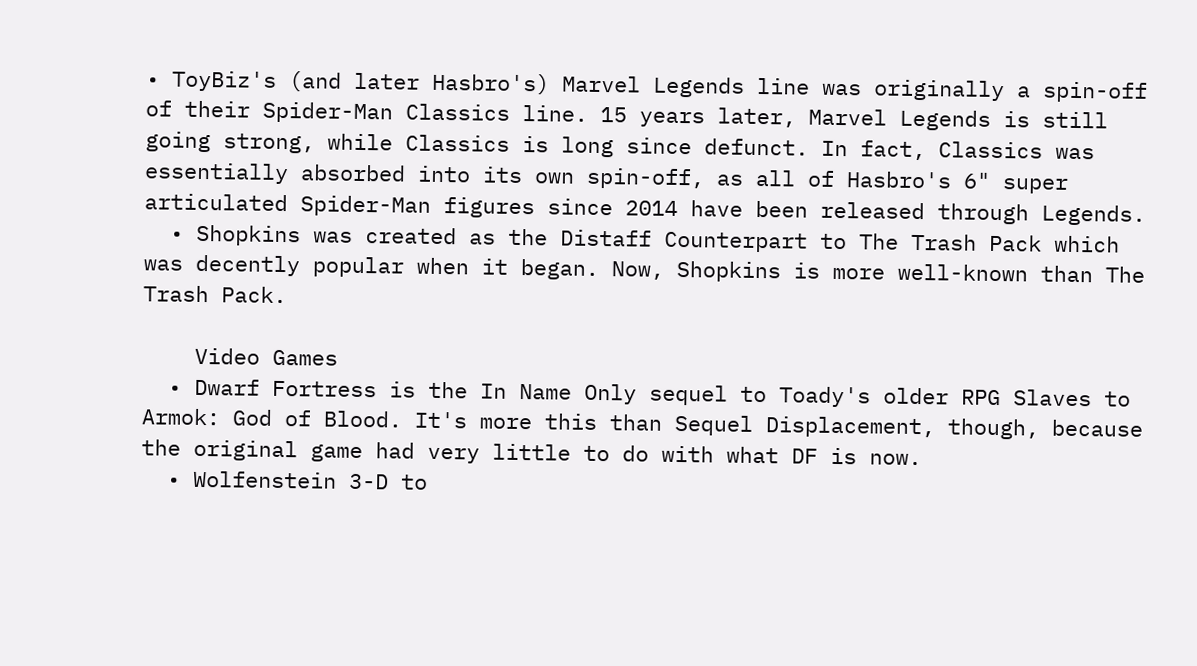• ToyBiz's (and later Hasbro's) Marvel Legends line was originally a spin-off of their Spider-Man Classics line. 15 years later, Marvel Legends is still going strong, while Classics is long since defunct. In fact, Classics was essentially absorbed into its own spin-off, as all of Hasbro's 6" super articulated Spider-Man figures since 2014 have been released through Legends.
  • Shopkins was created as the Distaff Counterpart to The Trash Pack which was decently popular when it began. Now, Shopkins is more well-known than The Trash Pack.

    Video Games
  • Dwarf Fortress is the In Name Only sequel to Toady's older RPG Slaves to Armok: God of Blood. It's more this than Sequel Displacement, though, because the original game had very little to do with what DF is now.
  • Wolfenstein 3-D to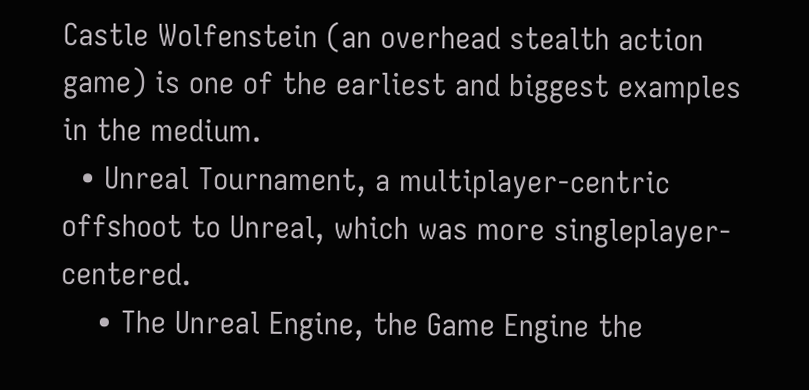Castle Wolfenstein (an overhead stealth action game) is one of the earliest and biggest examples in the medium.
  • Unreal Tournament, a multiplayer-centric offshoot to Unreal, which was more singleplayer-centered.
    • The Unreal Engine, the Game Engine the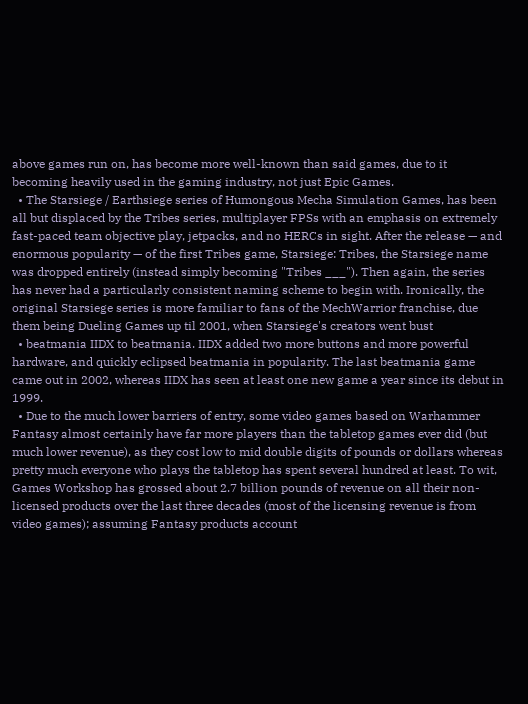above games run on, has become more well-known than said games, due to it becoming heavily used in the gaming industry, not just Epic Games.
  • The Starsiege / Earthsiege series of Humongous Mecha Simulation Games, has been all but displaced by the Tribes series, multiplayer FPSs with an emphasis on extremely fast-paced team objective play, jetpacks, and no HERCs in sight. After the release — and enormous popularity — of the first Tribes game, Starsiege: Tribes, the Starsiege name was dropped entirely (instead simply becoming "Tribes ___"). Then again, the series has never had a particularly consistent naming scheme to begin with. Ironically, the original Starsiege series is more familiar to fans of the MechWarrior franchise, due them being Dueling Games up til 2001, when Starsiege's creators went bust
  • beatmania IIDX to beatmania. IIDX added two more buttons and more powerful hardware, and quickly eclipsed beatmania in popularity. The last beatmania game came out in 2002, whereas IIDX has seen at least one new game a year since its debut in 1999.
  • Due to the much lower barriers of entry, some video games based on Warhammer Fantasy almost certainly have far more players than the tabletop games ever did (but much lower revenue), as they cost low to mid double digits of pounds or dollars whereas pretty much everyone who plays the tabletop has spent several hundred at least. To wit, Games Workshop has grossed about 2.7 billion pounds of revenue on all their non-licensed products over the last three decades (most of the licensing revenue is from video games); assuming Fantasy products account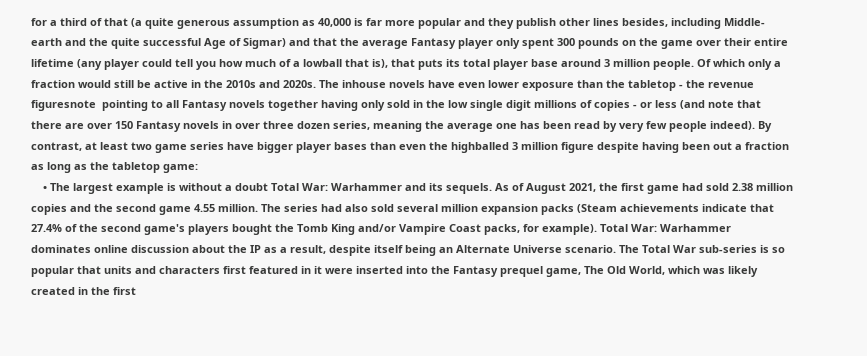for a third of that (a quite generous assumption as 40,000 is far more popular and they publish other lines besides, including Middle-earth and the quite successful Age of Sigmar) and that the average Fantasy player only spent 300 pounds on the game over their entire lifetime (any player could tell you how much of a lowball that is), that puts its total player base around 3 million people. Of which only a fraction would still be active in the 2010s and 2020s. The inhouse novels have even lower exposure than the tabletop - the revenue figuresnote  pointing to all Fantasy novels together having only sold in the low single digit millions of copies - or less (and note that there are over 150 Fantasy novels in over three dozen series, meaning the average one has been read by very few people indeed). By contrast, at least two game series have bigger player bases than even the highballed 3 million figure despite having been out a fraction as long as the tabletop game:
    • The largest example is without a doubt Total War: Warhammer and its sequels. As of August 2021, the first game had sold 2.38 million copies and the second game 4.55 million. The series had also sold several million expansion packs (Steam achievements indicate that 27.4% of the second game's players bought the Tomb King and/or Vampire Coast packs, for example). Total War: Warhammer dominates online discussion about the IP as a result, despite itself being an Alternate Universe scenario. The Total War sub-series is so popular that units and characters first featured in it were inserted into the Fantasy prequel game, The Old World, which was likely created in the first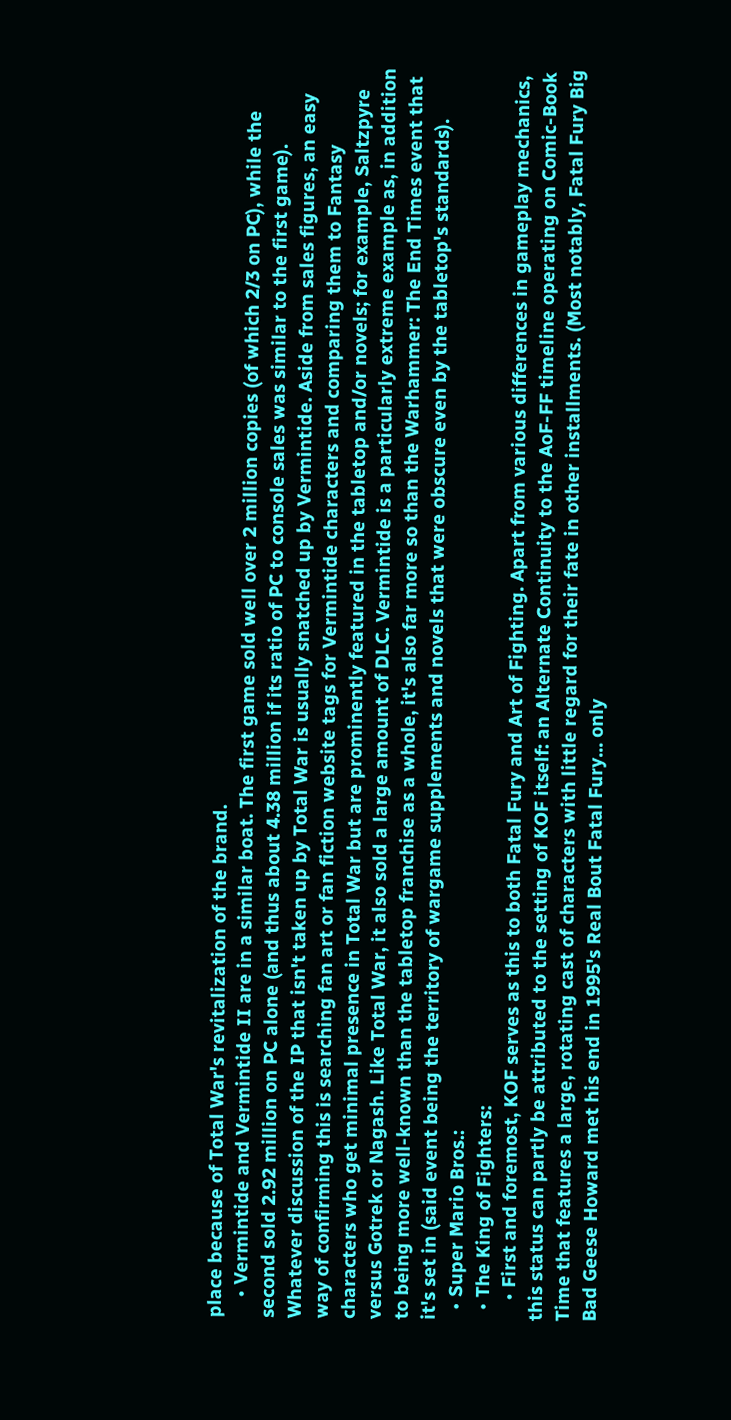place because of Total War's revitalization of the brand.
    • Vermintide and Vermintide II are in a similar boat. The first game sold well over 2 million copies (of which 2/3 on PC), while the second sold 2.92 million on PC alone (and thus about 4.38 million if its ratio of PC to console sales was similar to the first game). Whatever discussion of the IP that isn't taken up by Total War is usually snatched up by Vermintide. Aside from sales figures, an easy way of confirming this is searching fan art or fan fiction website tags for Vermintide characters and comparing them to Fantasy characters who get minimal presence in Total War but are prominently featured in the tabletop and/or novels; for example, Saltzpyre versus Gotrek or Nagash. Like Total War, it also sold a large amount of DLC. Vermintide is a particularly extreme example as, in addition to being more well-known than the tabletop franchise as a whole, it's also far more so than the Warhammer: The End Times event that it's set in (said event being the territory of wargame supplements and novels that were obscure even by the tabletop's standards).
  • Super Mario Bros.:
  • The King of Fighters:
    • First and foremost, KOF serves as this to both Fatal Fury and Art of Fighting. Apart from various differences in gameplay mechanics, this status can partly be attributed to the setting of KOF itself: an Alternate Continuity to the AoF-FF timeline operating on Comic-Book Time that features a large, rotating cast of characters with little regard for their fate in other installments. (Most notably, Fatal Fury Big Bad Geese Howard met his end in 1995's Real Bout Fatal Fury... only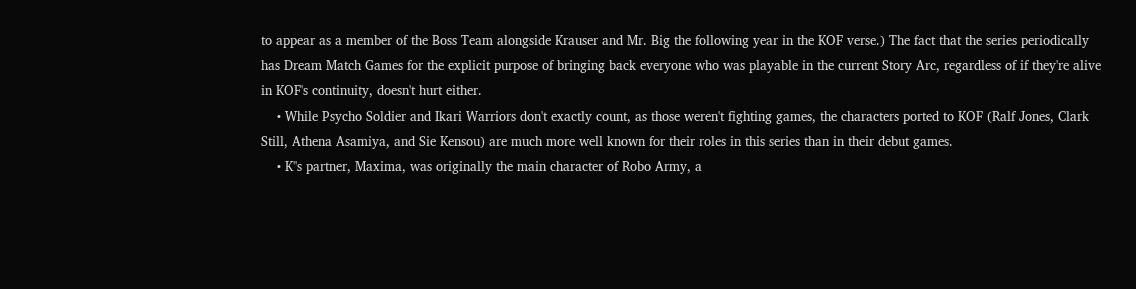to appear as a member of the Boss Team alongside Krauser and Mr. Big the following year in the KOF verse.) The fact that the series periodically has Dream Match Games for the explicit purpose of bringing back everyone who was playable in the current Story Arc, regardless of if they're alive in KOF's continuity, doesn't hurt either.
    • While Psycho Soldier and Ikari Warriors don't exactly count, as those weren't fighting games, the characters ported to KOF (Ralf Jones, Clark Still, Athena Asamiya, and Sie Kensou) are much more well known for their roles in this series than in their debut games.
    • K''s partner, Maxima, was originally the main character of Robo Army, a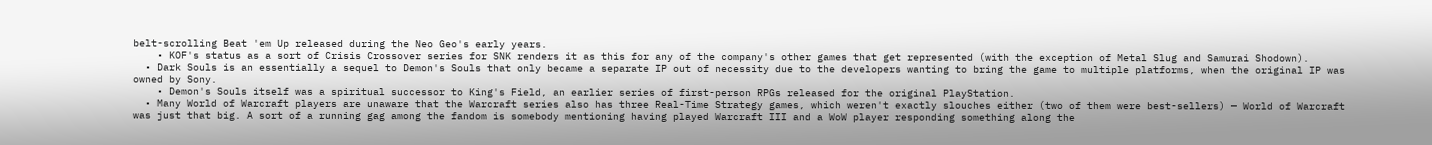belt-scrolling Beat 'em Up released during the Neo Geo's early years.
    • KOF's status as a sort of Crisis Crossover series for SNK renders it as this for any of the company's other games that get represented (with the exception of Metal Slug and Samurai Shodown).
  • Dark Souls is an essentially a sequel to Demon's Souls that only became a separate IP out of necessity due to the developers wanting to bring the game to multiple platforms, when the original IP was owned by Sony.
    • Demon's Souls itself was a spiritual successor to King's Field, an earlier series of first-person RPGs released for the original PlayStation.
  • Many World of Warcraft players are unaware that the Warcraft series also has three Real-Time Strategy games, which weren't exactly slouches either (two of them were best-sellers) — World of Warcraft was just that big. A sort of a running gag among the fandom is somebody mentioning having played Warcraft III and a WoW player responding something along the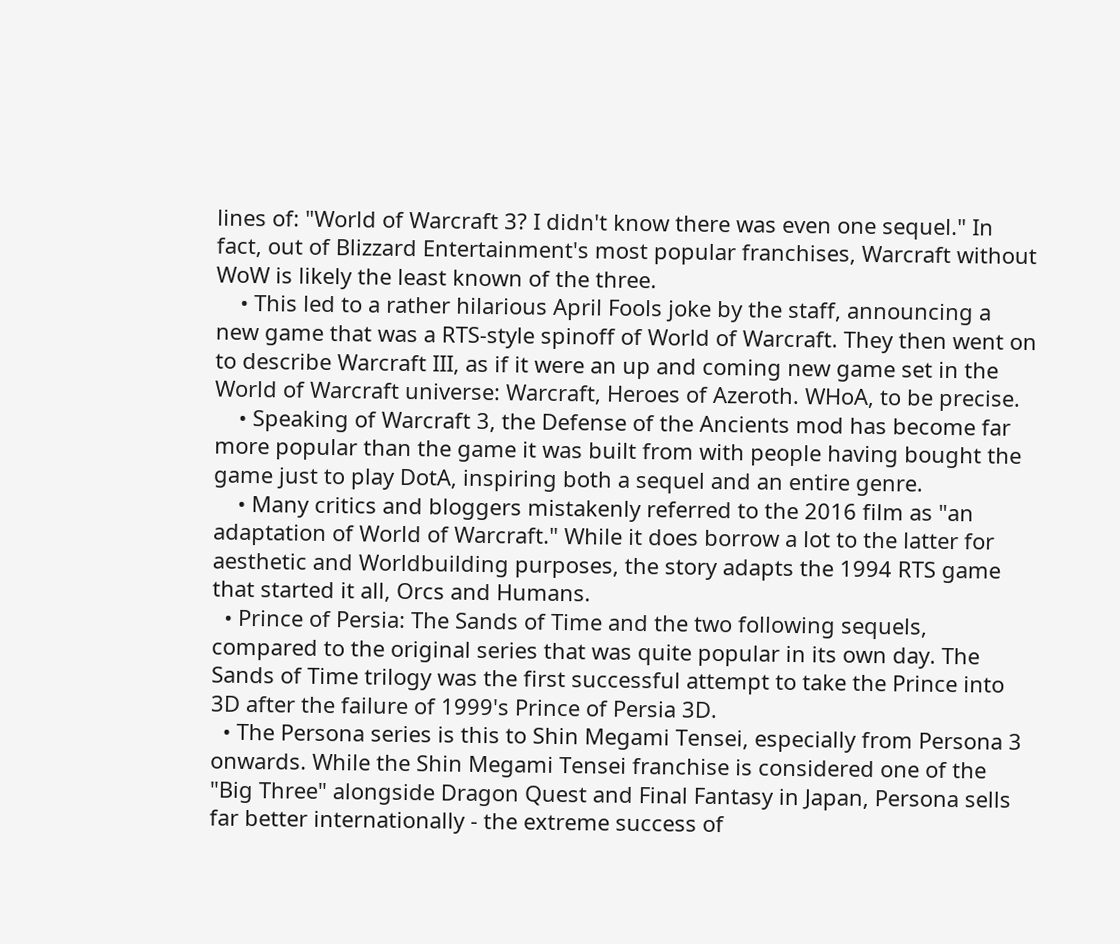lines of: "World of Warcraft 3? I didn't know there was even one sequel." In fact, out of Blizzard Entertainment's most popular franchises, Warcraft without WoW is likely the least known of the three.
    • This led to a rather hilarious April Fools joke by the staff, announcing a new game that was a RTS-style spinoff of World of Warcraft. They then went on to describe Warcraft III, as if it were an up and coming new game set in the World of Warcraft universe: Warcraft, Heroes of Azeroth. WHoA, to be precise.
    • Speaking of Warcraft 3, the Defense of the Ancients mod has become far more popular than the game it was built from with people having bought the game just to play DotA, inspiring both a sequel and an entire genre.
    • Many critics and bloggers mistakenly referred to the 2016 film as "an adaptation of World of Warcraft." While it does borrow a lot to the latter for aesthetic and Worldbuilding purposes, the story adapts the 1994 RTS game that started it all, Orcs and Humans.
  • Prince of Persia: The Sands of Time and the two following sequels, compared to the original series that was quite popular in its own day. The Sands of Time trilogy was the first successful attempt to take the Prince into 3D after the failure of 1999's Prince of Persia 3D.
  • The Persona series is this to Shin Megami Tensei, especially from Persona 3 onwards. While the Shin Megami Tensei franchise is considered one of the "Big Three" alongside Dragon Quest and Final Fantasy in Japan, Persona sells far better internationally - the extreme success of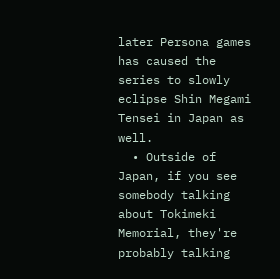later Persona games has caused the series to slowly eclipse Shin Megami Tensei in Japan as well.
  • Outside of Japan, if you see somebody talking about Tokimeki Memorial, they're probably talking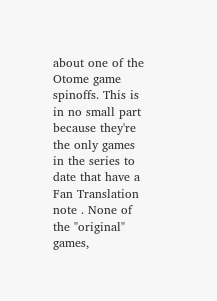about one of the Otome game spinoffs. This is in no small part because they're the only games in the series to date that have a Fan Translation note . None of the "original" games,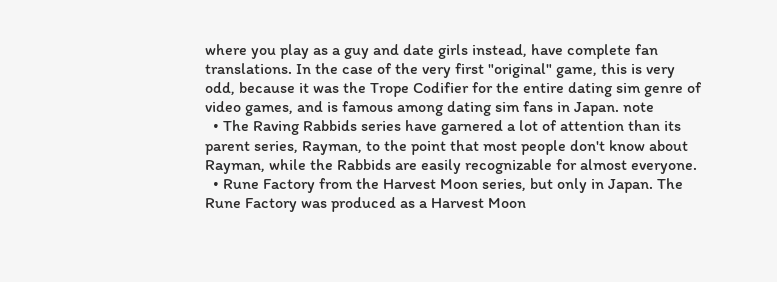where you play as a guy and date girls instead, have complete fan translations. In the case of the very first "original" game, this is very odd, because it was the Trope Codifier for the entire dating sim genre of video games, and is famous among dating sim fans in Japan. note
  • The Raving Rabbids series have garnered a lot of attention than its parent series, Rayman, to the point that most people don't know about Rayman, while the Rabbids are easily recognizable for almost everyone.
  • Rune Factory from the Harvest Moon series, but only in Japan. The Rune Factory was produced as a Harvest Moon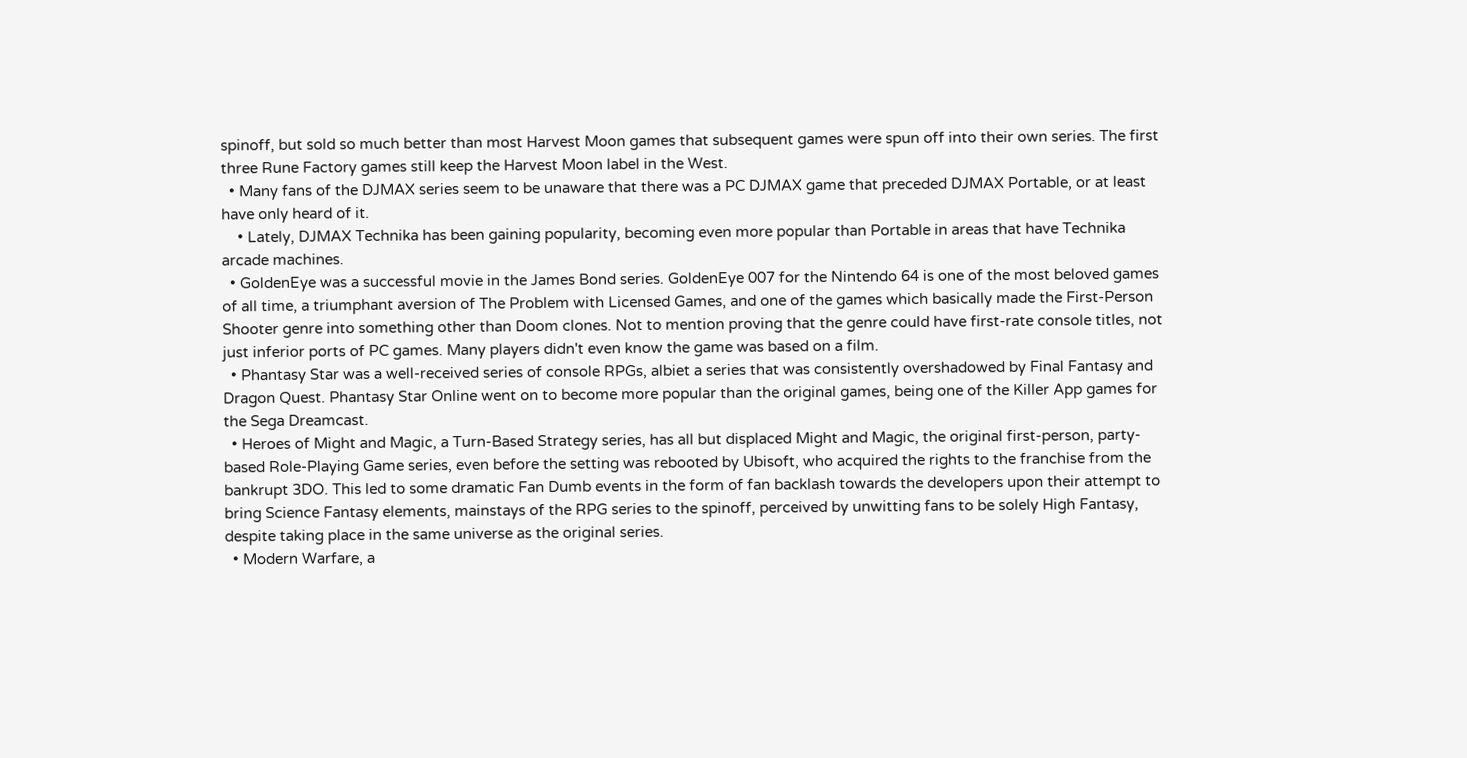spinoff, but sold so much better than most Harvest Moon games that subsequent games were spun off into their own series. The first three Rune Factory games still keep the Harvest Moon label in the West.
  • Many fans of the DJMAX series seem to be unaware that there was a PC DJMAX game that preceded DJMAX Portable, or at least have only heard of it.
    • Lately, DJMAX Technika has been gaining popularity, becoming even more popular than Portable in areas that have Technika arcade machines.
  • GoldenEye was a successful movie in the James Bond series. GoldenEye 007 for the Nintendo 64 is one of the most beloved games of all time, a triumphant aversion of The Problem with Licensed Games, and one of the games which basically made the First-Person Shooter genre into something other than Doom clones. Not to mention proving that the genre could have first-rate console titles, not just inferior ports of PC games. Many players didn't even know the game was based on a film.
  • Phantasy Star was a well-received series of console RPGs, albiet a series that was consistently overshadowed by Final Fantasy and Dragon Quest. Phantasy Star Online went on to become more popular than the original games, being one of the Killer App games for the Sega Dreamcast.
  • Heroes of Might and Magic, a Turn-Based Strategy series, has all but displaced Might and Magic, the original first-person, party-based Role-Playing Game series, even before the setting was rebooted by Ubisoft, who acquired the rights to the franchise from the bankrupt 3DO. This led to some dramatic Fan Dumb events in the form of fan backlash towards the developers upon their attempt to bring Science Fantasy elements, mainstays of the RPG series to the spinoff, perceived by unwitting fans to be solely High Fantasy, despite taking place in the same universe as the original series.
  • Modern Warfare, a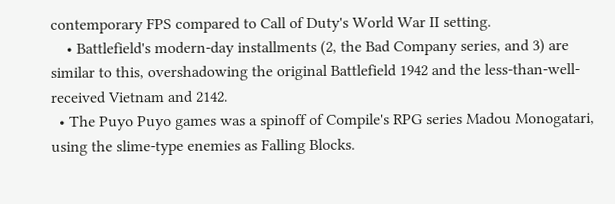contemporary FPS compared to Call of Duty's World War II setting.
    • Battlefield's modern-day installments (2, the Bad Company series, and 3) are similar to this, overshadowing the original Battlefield 1942 and the less-than-well-received Vietnam and 2142.
  • The Puyo Puyo games was a spinoff of Compile's RPG series Madou Monogatari, using the slime-type enemies as Falling Blocks.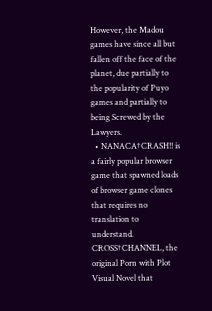However, the Madou games have since all but fallen off the face of the planet, due partially to the popularity of Puyo games and partially to being Screwed by the Lawyers.
  • NANACA†CRASH!! is a fairly popular browser game that spawned loads of browser game clones that requires no translation to understand. CROSS†CHANNEL, the original Porn with Plot Visual Novel that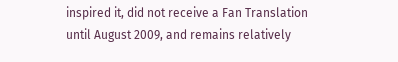inspired it, did not receive a Fan Translation until August 2009, and remains relatively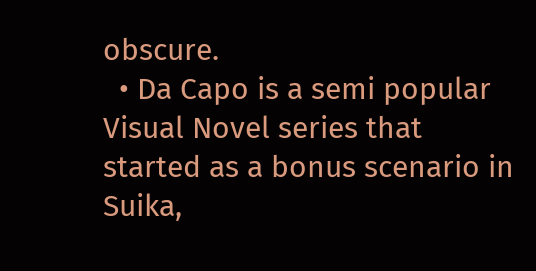obscure.
  • Da Capo is a semi popular Visual Novel series that started as a bonus scenario in Suika,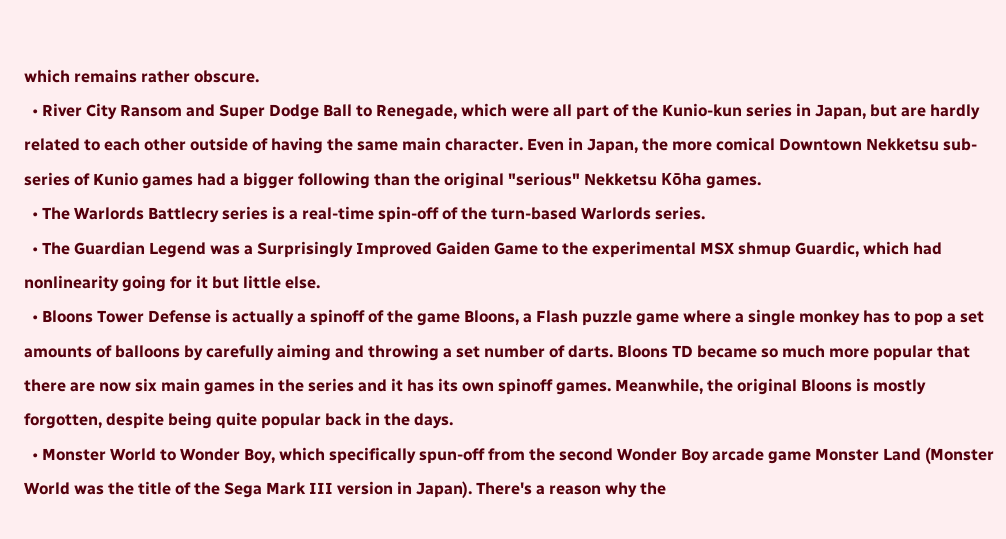which remains rather obscure.
  • River City Ransom and Super Dodge Ball to Renegade, which were all part of the Kunio-kun series in Japan, but are hardly related to each other outside of having the same main character. Even in Japan, the more comical Downtown Nekketsu sub-series of Kunio games had a bigger following than the original "serious" Nekketsu Kōha games.
  • The Warlords Battlecry series is a real-time spin-off of the turn-based Warlords series.
  • The Guardian Legend was a Surprisingly Improved Gaiden Game to the experimental MSX shmup Guardic, which had nonlinearity going for it but little else.
  • Bloons Tower Defense is actually a spinoff of the game Bloons, a Flash puzzle game where a single monkey has to pop a set amounts of balloons by carefully aiming and throwing a set number of darts. Bloons TD became so much more popular that there are now six main games in the series and it has its own spinoff games. Meanwhile, the original Bloons is mostly forgotten, despite being quite popular back in the days.
  • Monster World to Wonder Boy, which specifically spun-off from the second Wonder Boy arcade game Monster Land (Monster World was the title of the Sega Mark III version in Japan). There's a reason why the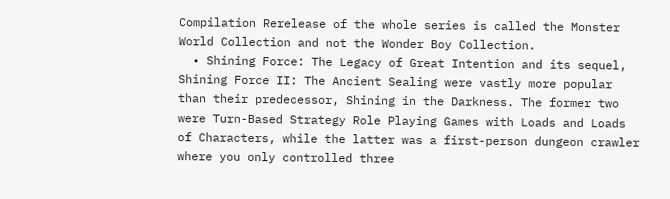Compilation Rerelease of the whole series is called the Monster World Collection and not the Wonder Boy Collection.
  • Shining Force: The Legacy of Great Intention and its sequel, Shining Force II: The Ancient Sealing were vastly more popular than their predecessor, Shining in the Darkness. The former two were Turn-Based Strategy Role Playing Games with Loads and Loads of Characters, while the latter was a first-person dungeon crawler where you only controlled three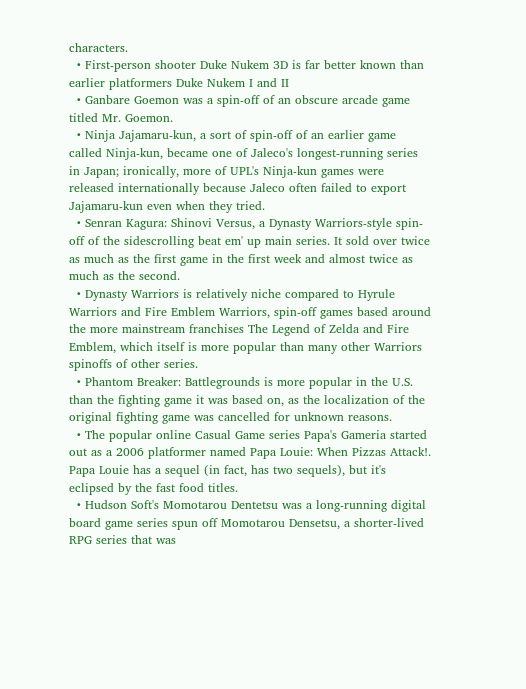characters.
  • First-person shooter Duke Nukem 3D is far better known than earlier platformers Duke Nukem I and II
  • Ganbare Goemon was a spin-off of an obscure arcade game titled Mr. Goemon.
  • Ninja Jajamaru-kun, a sort of spin-off of an earlier game called Ninja-kun, became one of Jaleco's longest-running series in Japan; ironically, more of UPL's Ninja-kun games were released internationally because Jaleco often failed to export Jajamaru-kun even when they tried.
  • Senran Kagura: Shinovi Versus, a Dynasty Warriors-style spin-off of the sidescrolling beat em' up main series. It sold over twice as much as the first game in the first week and almost twice as much as the second.
  • Dynasty Warriors is relatively niche compared to Hyrule Warriors and Fire Emblem Warriors, spin-off games based around the more mainstream franchises The Legend of Zelda and Fire Emblem, which itself is more popular than many other Warriors spinoffs of other series.
  • Phantom Breaker: Battlegrounds is more popular in the U.S. than the fighting game it was based on, as the localization of the original fighting game was cancelled for unknown reasons.
  • The popular online Casual Game series Papa's Gameria started out as a 2006 platformer named Papa Louie: When Pizzas Attack!. Papa Louie has a sequel (in fact, has two sequels), but it's eclipsed by the fast food titles.
  • Hudson Soft's Momotarou Dentetsu was a long-running digital board game series spun off Momotarou Densetsu, a shorter-lived RPG series that was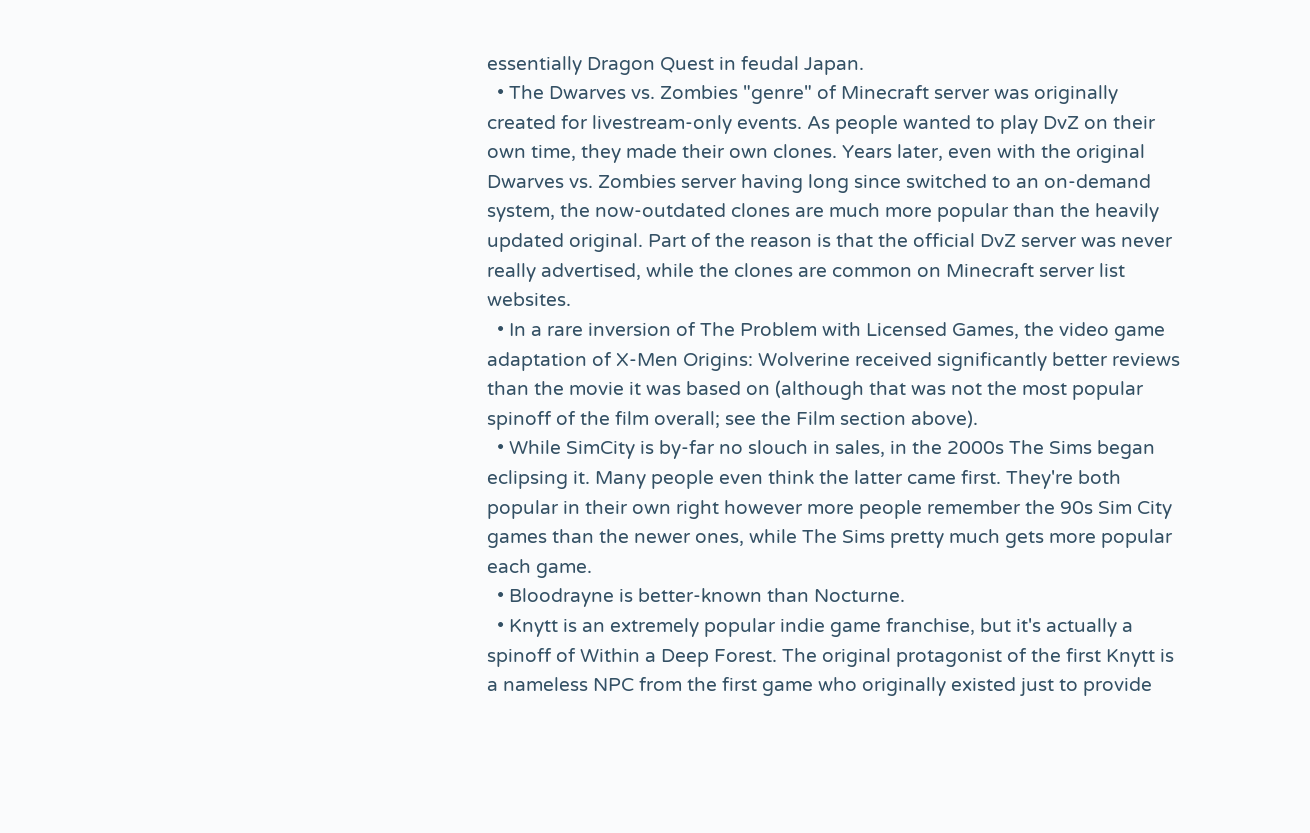essentially Dragon Quest in feudal Japan.
  • The Dwarves vs. Zombies "genre" of Minecraft server was originally created for livestream-only events. As people wanted to play DvZ on their own time, they made their own clones. Years later, even with the original Dwarves vs. Zombies server having long since switched to an on-demand system, the now-outdated clones are much more popular than the heavily updated original. Part of the reason is that the official DvZ server was never really advertised, while the clones are common on Minecraft server list websites.
  • In a rare inversion of The Problem with Licensed Games, the video game adaptation of X-Men Origins: Wolverine received significantly better reviews than the movie it was based on (although that was not the most popular spinoff of the film overall; see the Film section above).
  • While SimCity is by-far no slouch in sales, in the 2000s The Sims began eclipsing it. Many people even think the latter came first. They're both popular in their own right however more people remember the 90s Sim City games than the newer ones, while The Sims pretty much gets more popular each game.
  • Bloodrayne is better-known than Nocturne.
  • Knytt is an extremely popular indie game franchise, but it's actually a spinoff of Within a Deep Forest. The original protagonist of the first Knytt is a nameless NPC from the first game who originally existed just to provide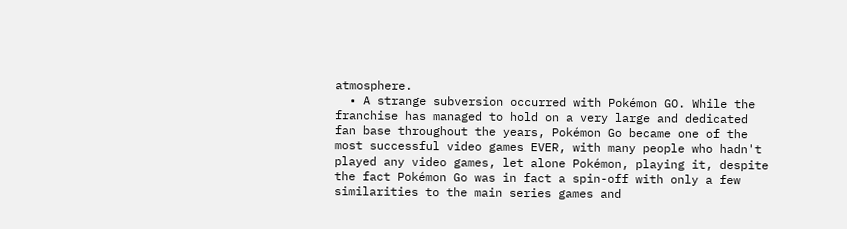atmosphere.
  • A strange subversion occurred with Pokémon GO. While the franchise has managed to hold on a very large and dedicated fan base throughout the years, Pokémon Go became one of the most successful video games EVER, with many people who hadn't played any video games, let alone Pokémon, playing it, despite the fact Pokémon Go was in fact a spin-off with only a few similarities to the main series games and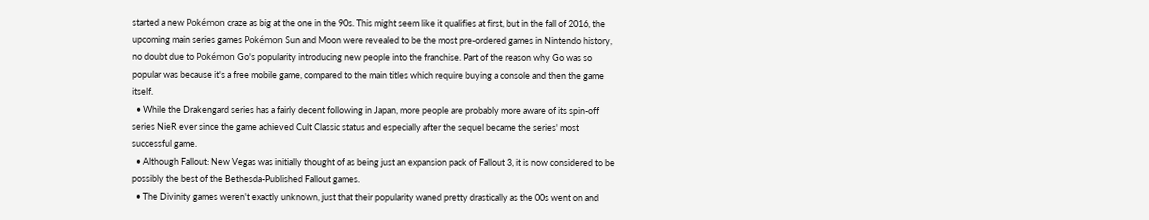started a new Pokémon craze as big at the one in the 90s. This might seem like it qualifies at first, but in the fall of 2016, the upcoming main series games Pokémon Sun and Moon were revealed to be the most pre-ordered games in Nintendo history, no doubt due to Pokémon Go's popularity introducing new people into the franchise. Part of the reason why Go was so popular was because it's a free mobile game, compared to the main titles which require buying a console and then the game itself.
  • While the Drakengard series has a fairly decent following in Japan, more people are probably more aware of its spin-off series NieR ever since the game achieved Cult Classic status and especially after the sequel became the series' most successful game.
  • Although Fallout: New Vegas was initially thought of as being just an expansion pack of Fallout 3, it is now considered to be possibly the best of the Bethesda-Published Fallout games.
  • The Divinity games weren't exactly unknown, just that their popularity waned pretty drastically as the 00s went on and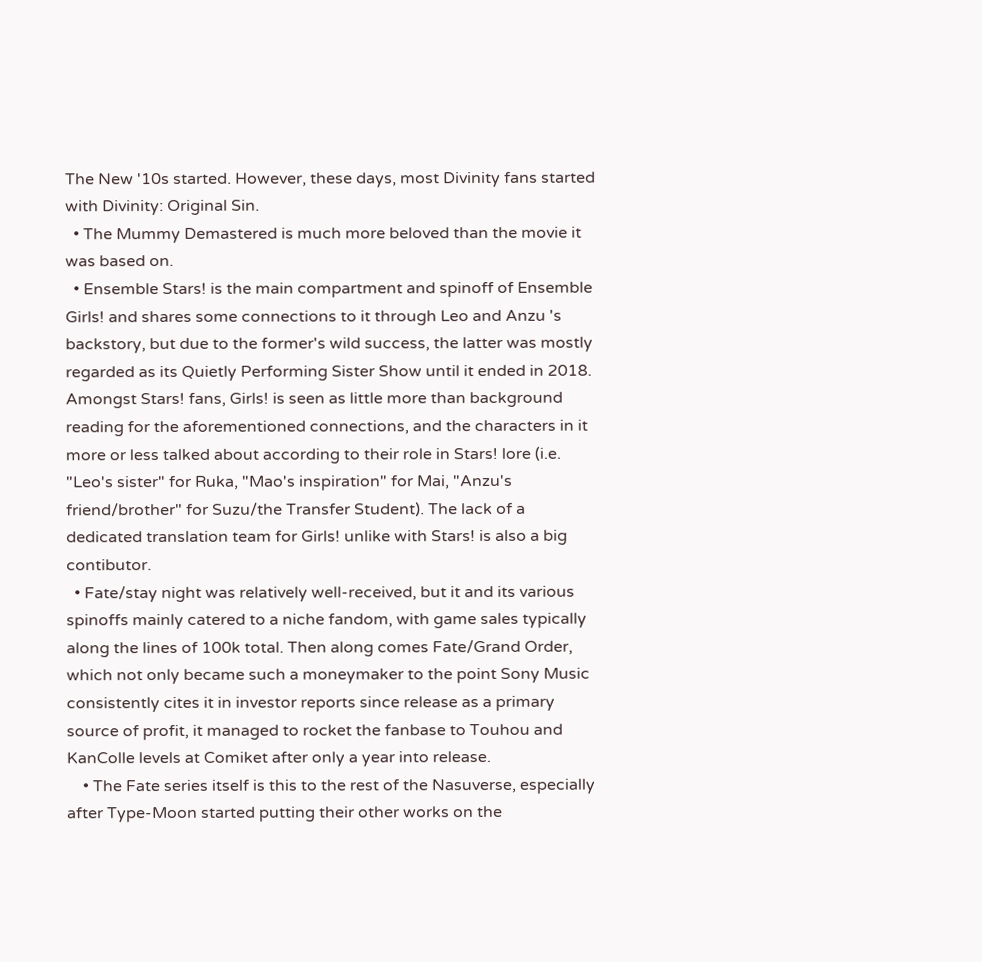The New '10s started. However, these days, most Divinity fans started with Divinity: Original Sin.
  • The Mummy Demastered is much more beloved than the movie it was based on.
  • Ensemble Stars! is the main compartment and spinoff of Ensemble Girls! and shares some connections to it through Leo and Anzu 's backstory, but due to the former's wild success, the latter was mostly regarded as its Quietly Performing Sister Show until it ended in 2018. Amongst Stars! fans, Girls! is seen as little more than background reading for the aforementioned connections, and the characters in it more or less talked about according to their role in Stars! lore (i.e. "Leo's sister" for Ruka, "Mao's inspiration" for Mai, "Anzu's friend/brother" for Suzu/the Transfer Student). The lack of a dedicated translation team for Girls! unlike with Stars! is also a big contibutor.
  • Fate/stay night was relatively well-received, but it and its various spinoffs mainly catered to a niche fandom, with game sales typically along the lines of 100k total. Then along comes Fate/Grand Order, which not only became such a moneymaker to the point Sony Music consistently cites it in investor reports since release as a primary source of profit, it managed to rocket the fanbase to Touhou and KanColle levels at Comiket after only a year into release.
    • The Fate series itself is this to the rest of the Nasuverse, especially after Type-Moon started putting their other works on the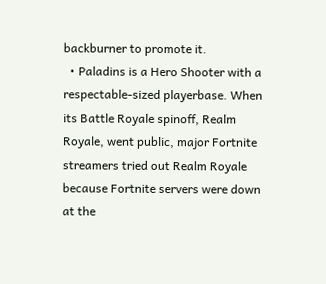backburner to promote it.
  • Paladins is a Hero Shooter with a respectable-sized playerbase. When its Battle Royale spinoff, Realm Royale, went public, major Fortnite streamers tried out Realm Royale because Fortnite servers were down at the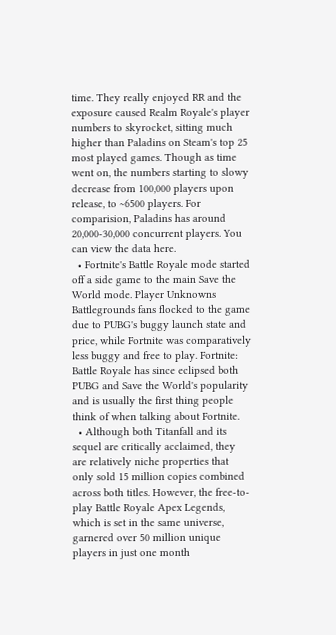time. They really enjoyed RR and the exposure caused Realm Royale's player numbers to skyrocket, sitting much higher than Paladins on Steam's top 25 most played games. Though as time went on, the numbers starting to slowy decrease from 100,000 players upon release, to ~6500 players. For comparision, Paladins has around 20,000-30,000 concurrent players. You can view the data here.
  • Fortnite's Battle Royale mode started off a side game to the main Save the World mode. Player Unknowns Battlegrounds fans flocked to the game due to PUBG's buggy launch state and price, while Fortnite was comparatively less buggy and free to play. Fortnite: Battle Royale has since eclipsed both PUBG and Save the World's popularity and is usually the first thing people think of when talking about Fortnite.
  • Although both Titanfall and its sequel are critically acclaimed, they are relatively niche properties that only sold 15 million copies combined across both titles. However, the free-to-play Battle Royale Apex Legends, which is set in the same universe, garnered over 50 million unique players in just one month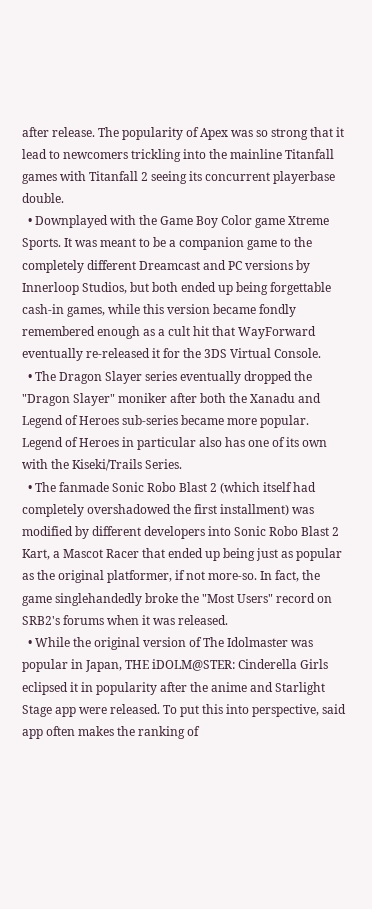after release. The popularity of Apex was so strong that it lead to newcomers trickling into the mainline Titanfall games with Titanfall 2 seeing its concurrent playerbase double.
  • Downplayed with the Game Boy Color game Xtreme Sports. It was meant to be a companion game to the completely different Dreamcast and PC versions by Innerloop Studios, but both ended up being forgettable cash-in games, while this version became fondly remembered enough as a cult hit that WayForward eventually re-released it for the 3DS Virtual Console.
  • The Dragon Slayer series eventually dropped the "Dragon Slayer" moniker after both the Xanadu and Legend of Heroes sub-series became more popular. Legend of Heroes in particular also has one of its own with the Kiseki/Trails Series.
  • The fanmade Sonic Robo Blast 2 (which itself had completely overshadowed the first installment) was modified by different developers into Sonic Robo Blast 2 Kart, a Mascot Racer that ended up being just as popular as the original platformer, if not more-so. In fact, the game singlehandedly broke the "Most Users" record on SRB2's forums when it was released.
  • While the original version of The Idolmaster was popular in Japan, THE iDOLM@STER: Cinderella Girls eclipsed it in popularity after the anime and Starlight Stage app were released. To put this into perspective, said app often makes the ranking of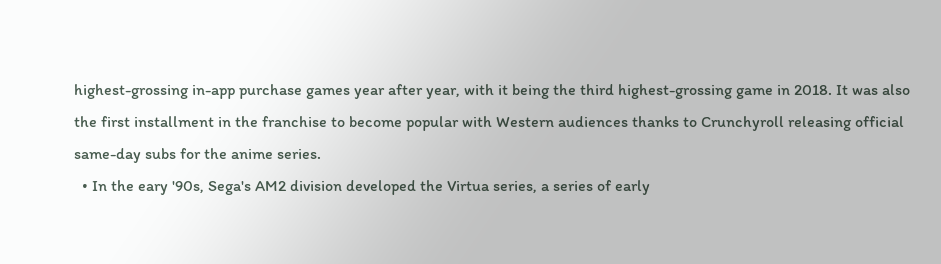highest-grossing in-app purchase games year after year, with it being the third highest-grossing game in 2018. It was also the first installment in the franchise to become popular with Western audiences thanks to Crunchyroll releasing official same-day subs for the anime series.
  • In the eary '90s, Sega's AM2 division developed the Virtua series, a series of early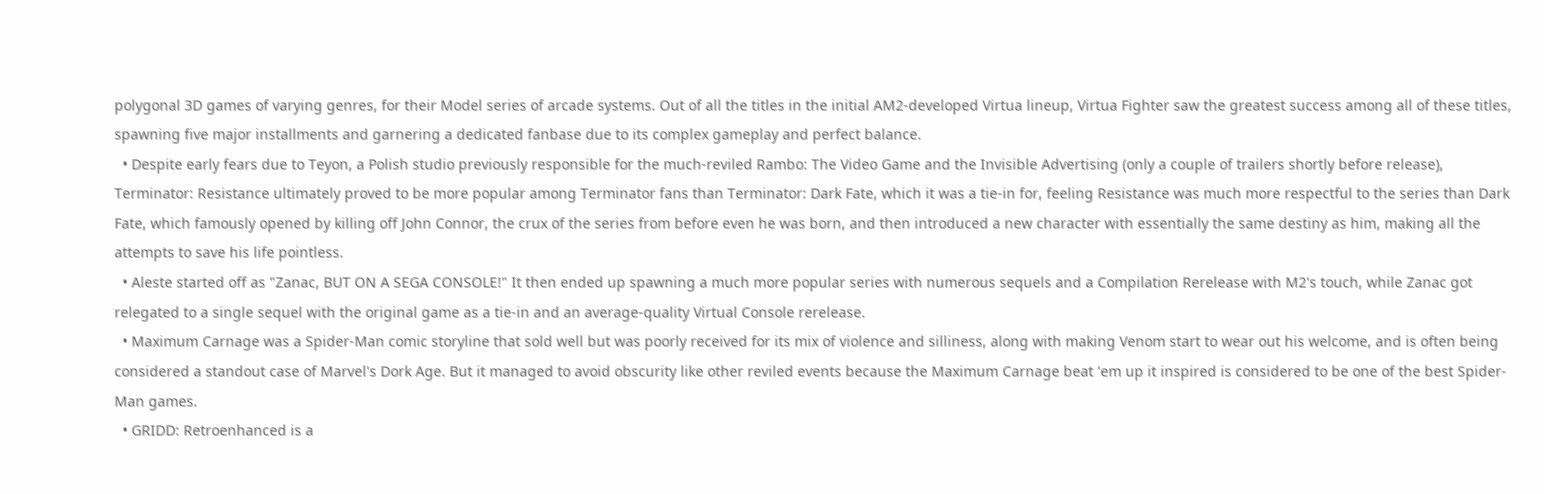polygonal 3D games of varying genres, for their Model series of arcade systems. Out of all the titles in the initial AM2-developed Virtua lineup, Virtua Fighter saw the greatest success among all of these titles, spawning five major installments and garnering a dedicated fanbase due to its complex gameplay and perfect balance.
  • Despite early fears due to Teyon, a Polish studio previously responsible for the much-reviled Rambo: The Video Game and the Invisible Advertising (only a couple of trailers shortly before release), Terminator: Resistance ultimately proved to be more popular among Terminator fans than Terminator: Dark Fate, which it was a tie-in for, feeling Resistance was much more respectful to the series than Dark Fate, which famously opened by killing off John Connor, the crux of the series from before even he was born, and then introduced a new character with essentially the same destiny as him, making all the attempts to save his life pointless.
  • Aleste started off as "Zanac, BUT ON A SEGA CONSOLE!" It then ended up spawning a much more popular series with numerous sequels and a Compilation Rerelease with M2's touch, while Zanac got relegated to a single sequel with the original game as a tie-in and an average-quality Virtual Console rerelease.
  • Maximum Carnage was a Spider-Man comic storyline that sold well but was poorly received for its mix of violence and silliness, along with making Venom start to wear out his welcome, and is often being considered a standout case of Marvel's Dork Age. But it managed to avoid obscurity like other reviled events because the Maximum Carnage beat 'em up it inspired is considered to be one of the best Spider-Man games.
  • GRIDD: Retroenhanced is a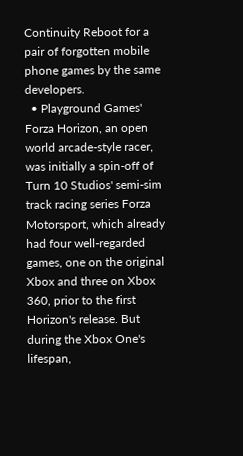Continuity Reboot for a pair of forgotten mobile phone games by the same developers.
  • Playground Games' Forza Horizon, an open world arcade-style racer, was initially a spin-off of Turn 10 Studios' semi-sim track racing series Forza Motorsport, which already had four well-regarded games, one on the original Xbox and three on Xbox 360, prior to the first Horizon's release. But during the Xbox One's lifespan,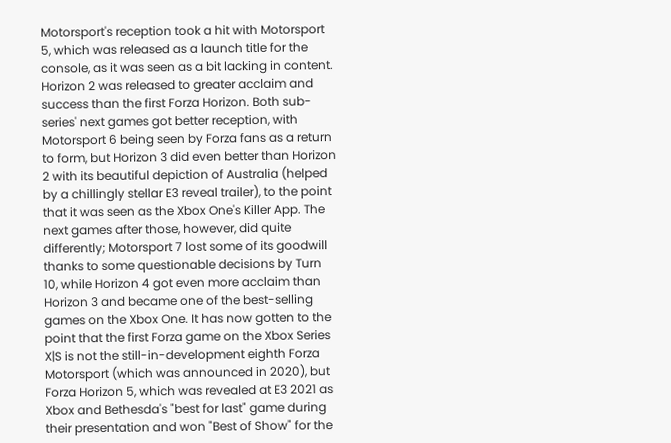Motorsport's reception took a hit with Motorsport 5, which was released as a launch title for the console, as it was seen as a bit lacking in content. Horizon 2 was released to greater acclaim and success than the first Forza Horizon. Both sub-series' next games got better reception, with Motorsport 6 being seen by Forza fans as a return to form, but Horizon 3 did even better than Horizon 2 with its beautiful depiction of Australia (helped by a chillingly stellar E3 reveal trailer), to the point that it was seen as the Xbox One's Killer App. The next games after those, however, did quite differently; Motorsport 7 lost some of its goodwill thanks to some questionable decisions by Turn 10, while Horizon 4 got even more acclaim than Horizon 3 and became one of the best-selling games on the Xbox One. It has now gotten to the point that the first Forza game on the Xbox Series X|S is not the still-in-development eighth Forza Motorsport (which was announced in 2020), but Forza Horizon 5, which was revealed at E3 2021 as Xbox and Bethesda's "best for last" game during their presentation and won "Best of Show" for the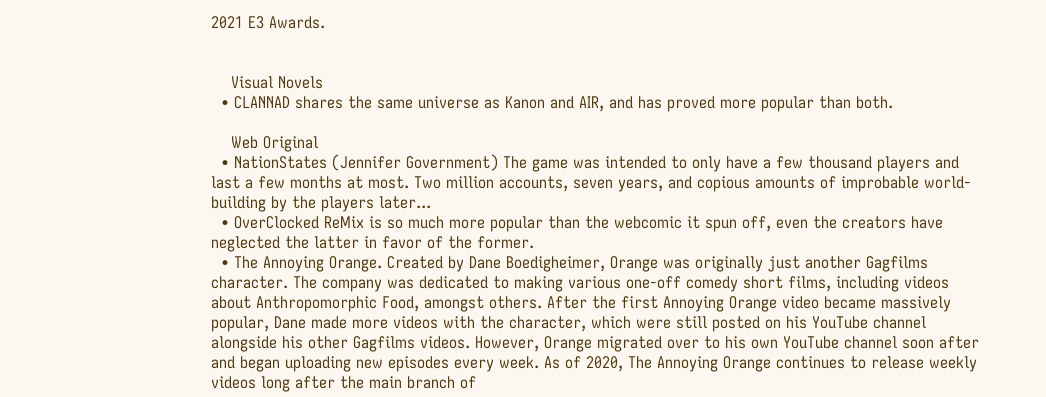2021 E3 Awards.


    Visual Novels
  • CLANNAD shares the same universe as Kanon and AIR, and has proved more popular than both.

    Web Original
  • NationStates (Jennifer Government) The game was intended to only have a few thousand players and last a few months at most. Two million accounts, seven years, and copious amounts of improbable world-building by the players later...
  • OverClocked ReMix is so much more popular than the webcomic it spun off, even the creators have neglected the latter in favor of the former.
  • The Annoying Orange. Created by Dane Boedigheimer, Orange was originally just another Gagfilms character. The company was dedicated to making various one-off comedy short films, including videos about Anthropomorphic Food, amongst others. After the first Annoying Orange video became massively popular, Dane made more videos with the character, which were still posted on his YouTube channel alongside his other Gagfilms videos. However, Orange migrated over to his own YouTube channel soon after and began uploading new episodes every week. As of 2020, The Annoying Orange continues to release weekly videos long after the main branch of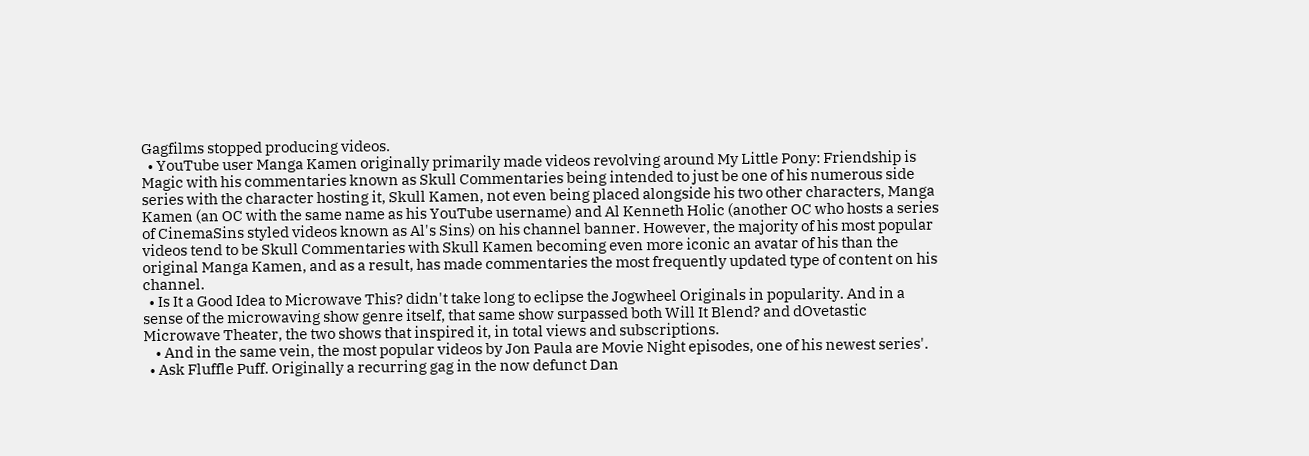Gagfilms stopped producing videos.
  • YouTube user Manga Kamen originally primarily made videos revolving around My Little Pony: Friendship is Magic with his commentaries known as Skull Commentaries being intended to just be one of his numerous side series with the character hosting it, Skull Kamen, not even being placed alongside his two other characters, Manga Kamen (an OC with the same name as his YouTube username) and Al Kenneth Holic (another OC who hosts a series of CinemaSins styled videos known as Al's Sins) on his channel banner. However, the majority of his most popular videos tend to be Skull Commentaries with Skull Kamen becoming even more iconic an avatar of his than the original Manga Kamen, and as a result, has made commentaries the most frequently updated type of content on his channel.
  • Is It a Good Idea to Microwave This? didn't take long to eclipse the Jogwheel Originals in popularity. And in a sense of the microwaving show genre itself, that same show surpassed both Will It Blend? and dOvetastic Microwave Theater, the two shows that inspired it, in total views and subscriptions.
    • And in the same vein, the most popular videos by Jon Paula are Movie Night episodes, one of his newest series'.
  • Ask Fluffle Puff. Originally a recurring gag in the now defunct Dan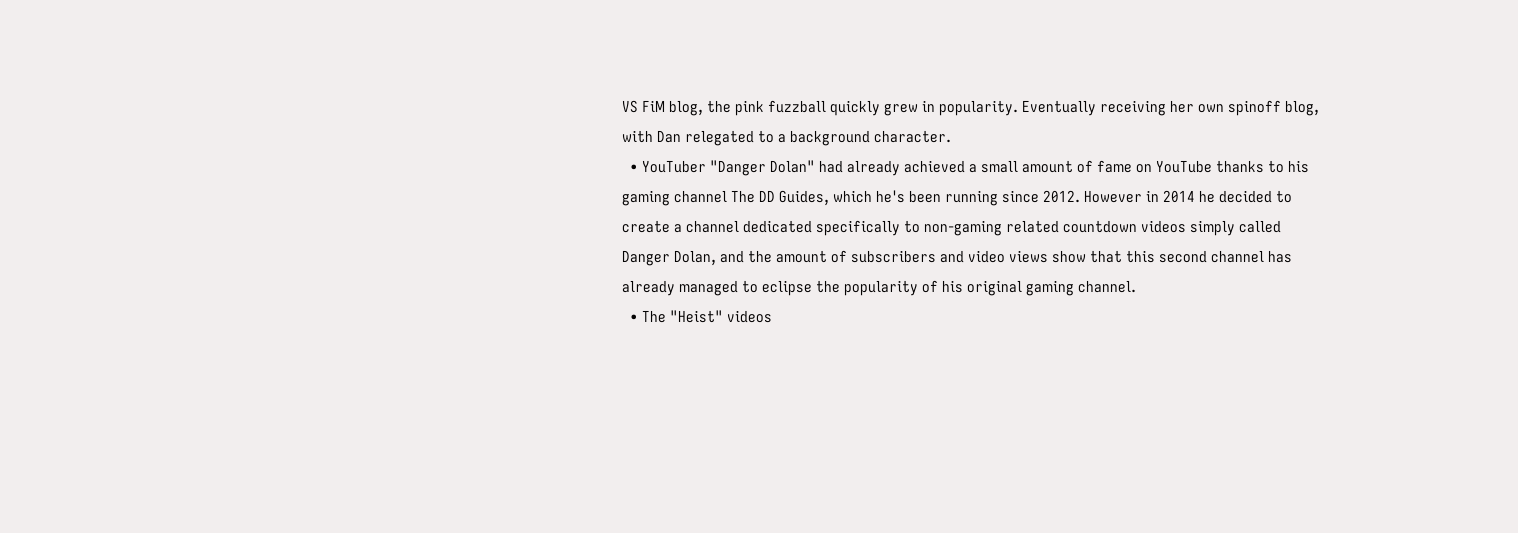VS FiM blog, the pink fuzzball quickly grew in popularity. Eventually receiving her own spinoff blog, with Dan relegated to a background character.
  • YouTuber "Danger Dolan" had already achieved a small amount of fame on YouTube thanks to his gaming channel The DD Guides, which he's been running since 2012. However in 2014 he decided to create a channel dedicated specifically to non-gaming related countdown videos simply called Danger Dolan, and the amount of subscribers and video views show that this second channel has already managed to eclipse the popularity of his original gaming channel.
  • The "Heist" videos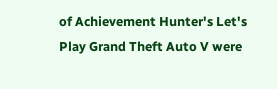of Achievement Hunter's Let's Play Grand Theft Auto V were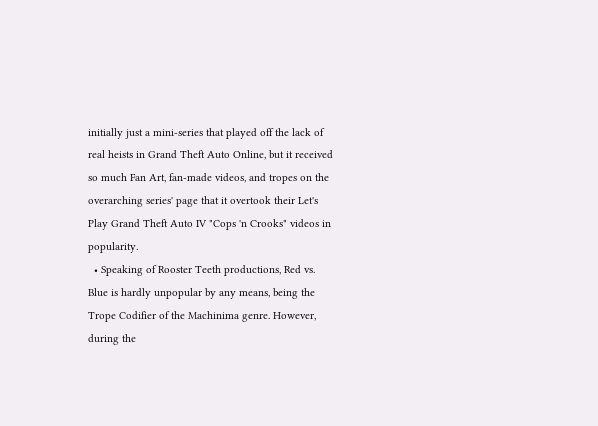initially just a mini-series that played off the lack of real heists in Grand Theft Auto Online, but it received so much Fan Art, fan-made videos, and tropes on the overarching series' page that it overtook their Let's Play Grand Theft Auto IV "Cops 'n Crooks" videos in popularity.
  • Speaking of Rooster Teeth productions, Red vs. Blue is hardly unpopular by any means, being the Trope Codifier of the Machinima genre. However, during the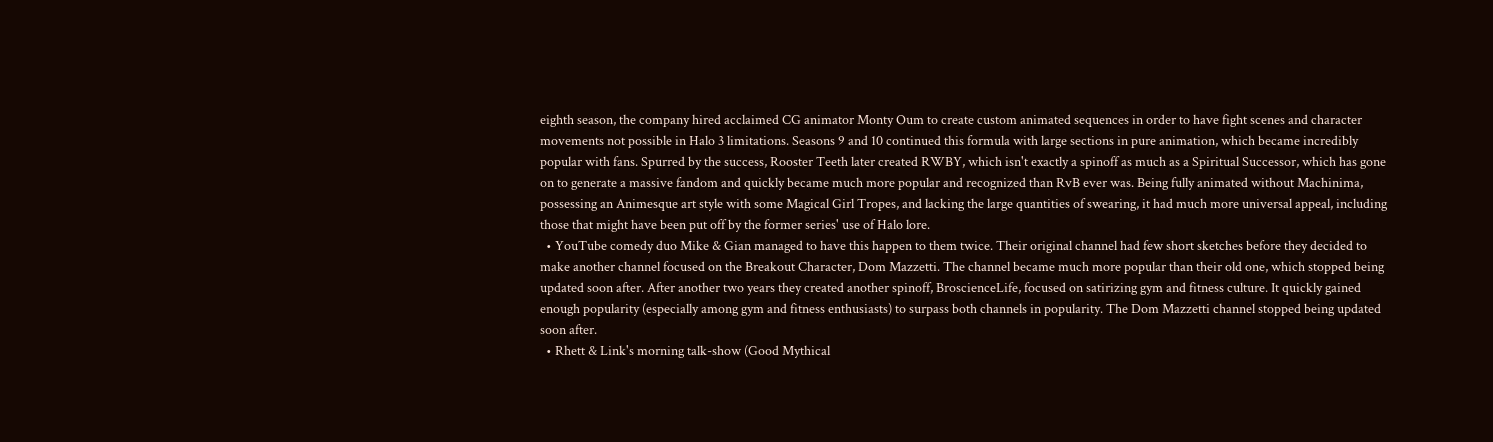eighth season, the company hired acclaimed CG animator Monty Oum to create custom animated sequences in order to have fight scenes and character movements not possible in Halo 3 limitations. Seasons 9 and 10 continued this formula with large sections in pure animation, which became incredibly popular with fans. Spurred by the success, Rooster Teeth later created RWBY, which isn't exactly a spinoff as much as a Spiritual Successor, which has gone on to generate a massive fandom and quickly became much more popular and recognized than RvB ever was. Being fully animated without Machinima, possessing an Animesque art style with some Magical Girl Tropes, and lacking the large quantities of swearing, it had much more universal appeal, including those that might have been put off by the former series' use of Halo lore.
  • YouTube comedy duo Mike & Gian managed to have this happen to them twice. Their original channel had few short sketches before they decided to make another channel focused on the Breakout Character, Dom Mazzetti. The channel became much more popular than their old one, which stopped being updated soon after. After another two years they created another spinoff, BroscienceLife, focused on satirizing gym and fitness culture. It quickly gained enough popularity (especially among gym and fitness enthusiasts) to surpass both channels in popularity. The Dom Mazzetti channel stopped being updated soon after.
  • Rhett & Link's morning talk-show (Good Mythical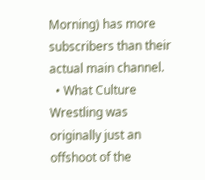Morning) has more subscribers than their actual main channel.
  • What Culture Wrestling was originally just an offshoot of the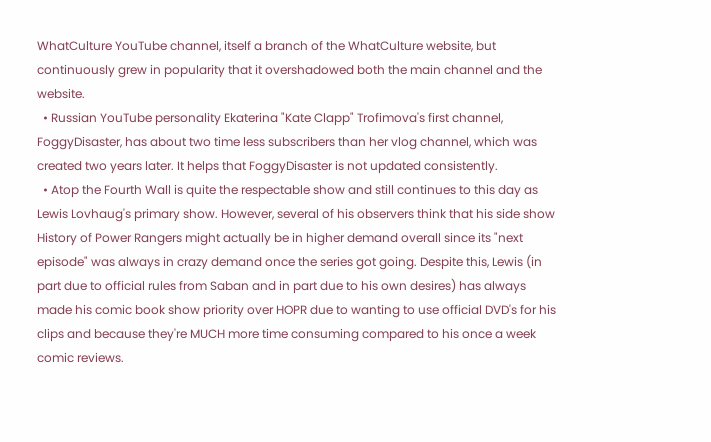WhatCulture YouTube channel, itself a branch of the WhatCulture website, but continuously grew in popularity that it overshadowed both the main channel and the website.
  • Russian YouTube personality Ekaterina "Kate Clapp" Trofimova's first channel, FoggyDisaster, has about two time less subscribers than her vlog channel, which was created two years later. It helps that FoggyDisaster is not updated consistently.
  • Atop the Fourth Wall is quite the respectable show and still continues to this day as Lewis Lovhaug's primary show. However, several of his observers think that his side show History of Power Rangers might actually be in higher demand overall since its "next episode" was always in crazy demand once the series got going. Despite this, Lewis (in part due to official rules from Saban and in part due to his own desires) has always made his comic book show priority over HOPR due to wanting to use official DVD's for his clips and because they're MUCH more time consuming compared to his once a week comic reviews.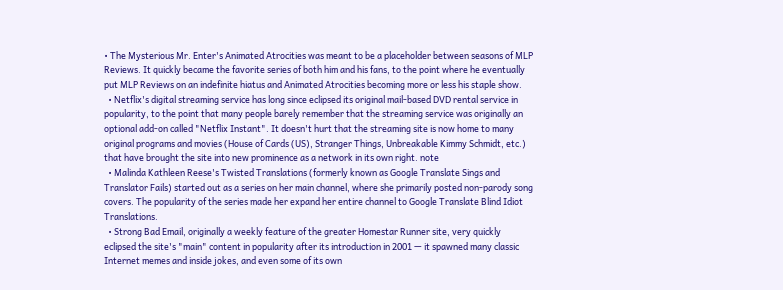• The Mysterious Mr. Enter's Animated Atrocities was meant to be a placeholder between seasons of MLP Reviews. It quickly became the favorite series of both him and his fans, to the point where he eventually put MLP Reviews on an indefinite hiatus and Animated Atrocities becoming more or less his staple show.
  • Netflix's digital streaming service has long since eclipsed its original mail-based DVD rental service in popularity, to the point that many people barely remember that the streaming service was originally an optional add-on called "Netflix Instant". It doesn't hurt that the streaming site is now home to many original programs and movies (House of Cards (US), Stranger Things, Unbreakable Kimmy Schmidt, etc.) that have brought the site into new prominence as a network in its own right. note
  • Malinda Kathleen Reese's Twisted Translations (formerly known as Google Translate Sings and Translator Fails) started out as a series on her main channel, where she primarily posted non-parody song covers. The popularity of the series made her expand her entire channel to Google Translate Blind Idiot Translations.
  • Strong Bad Email, originally a weekly feature of the greater Homestar Runner site, very quickly eclipsed the site's "main" content in popularity after its introduction in 2001 — it spawned many classic Internet memes and inside jokes, and even some of its own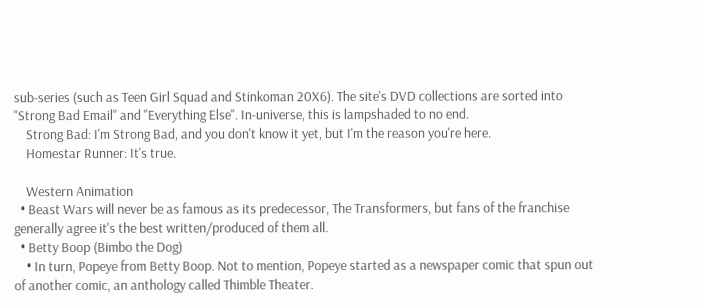sub-series (such as Teen Girl Squad and Stinkoman 20X6). The site's DVD collections are sorted into "Strong Bad Email" and "Everything Else". In-universe, this is lampshaded to no end.
    Strong Bad: I'm Strong Bad, and you don't know it yet, but I'm the reason you're here.
    Homestar Runner: It's true.

    Western Animation
  • Beast Wars will never be as famous as its predecessor, The Transformers, but fans of the franchise generally agree it's the best written/produced of them all.
  • Betty Boop (Bimbo the Dog)
    • In turn, Popeye from Betty Boop. Not to mention, Popeye started as a newspaper comic that spun out of another comic, an anthology called Thimble Theater.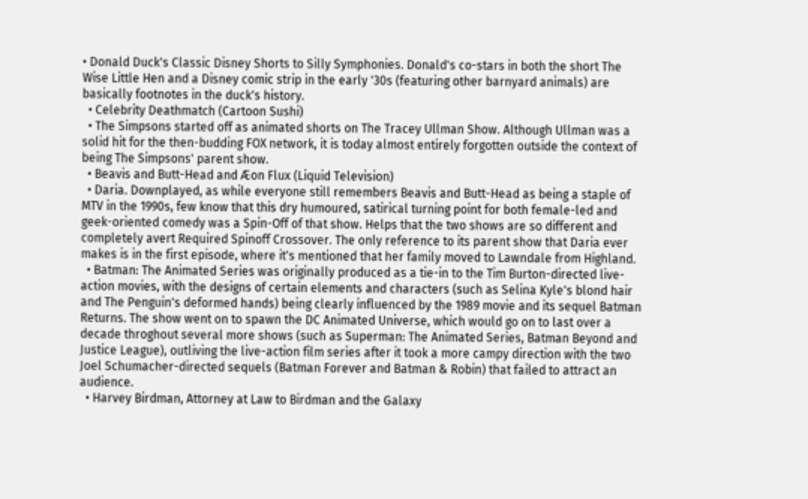• Donald Duck's Classic Disney Shorts to Silly Symphonies. Donald's co-stars in both the short The Wise Little Hen and a Disney comic strip in the early '30s (featuring other barnyard animals) are basically footnotes in the duck's history.
  • Celebrity Deathmatch (Cartoon Sushi)
  • The Simpsons started off as animated shorts on The Tracey Ullman Show. Although Ullman was a solid hit for the then-budding FOX network, it is today almost entirely forgotten outside the context of being The Simpsons' parent show.
  • Beavis and Butt-Head and Æon Flux (Liquid Television)
  • Daria. Downplayed, as while everyone still remembers Beavis and Butt-Head as being a staple of MTV in the 1990s, few know that this dry humoured, satirical turning point for both female-led and geek-oriented comedy was a Spin-Off of that show. Helps that the two shows are so different and completely avert Required Spinoff Crossover. The only reference to its parent show that Daria ever makes is in the first episode, where it's mentioned that her family moved to Lawndale from Highland.
  • Batman: The Animated Series was originally produced as a tie-in to the Tim Burton-directed live-action movies, with the designs of certain elements and characters (such as Selina Kyle's blond hair and The Penguin's deformed hands) being clearly influenced by the 1989 movie and its sequel Batman Returns. The show went on to spawn the DC Animated Universe, which would go on to last over a decade throghout several more shows (such as Superman: The Animated Series, Batman Beyond and Justice League), outliving the live-action film series after it took a more campy direction with the two Joel Schumacher-directed sequels (Batman Forever and Batman & Robin) that failed to attract an audience.
  • Harvey Birdman, Attorney at Law to Birdman and the Galaxy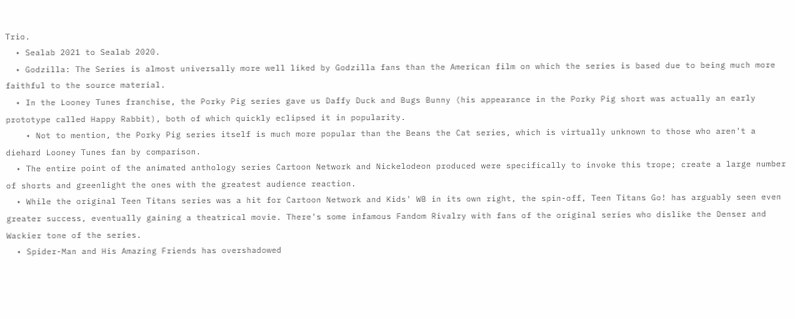Trio.
  • Sealab 2021 to Sealab 2020.
  • Godzilla: The Series is almost universally more well liked by Godzilla fans than the American film on which the series is based due to being much more faithful to the source material.
  • In the Looney Tunes franchise, the Porky Pig series gave us Daffy Duck and Bugs Bunny (his appearance in the Porky Pig short was actually an early prototype called Happy Rabbit), both of which quickly eclipsed it in popularity.
    • Not to mention, the Porky Pig series itself is much more popular than the Beans the Cat series, which is virtually unknown to those who aren't a diehard Looney Tunes fan by comparison.
  • The entire point of the animated anthology series Cartoon Network and Nickelodeon produced were specifically to invoke this trope; create a large number of shorts and greenlight the ones with the greatest audience reaction.
  • While the original Teen Titans series was a hit for Cartoon Network and Kids' WB in its own right, the spin-off, Teen Titans Go! has arguably seen even greater success, eventually gaining a theatrical movie. There's some infamous Fandom Rivalry with fans of the original series who dislike the Denser and Wackier tone of the series.
  • Spider-Man and His Amazing Friends has overshadowed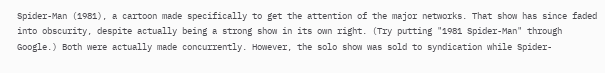Spider-Man (1981), a cartoon made specifically to get the attention of the major networks. That show has since faded into obscurity, despite actually being a strong show in its own right. (Try putting "1981 Spider-Man" through Google.) Both were actually made concurrently. However, the solo show was sold to syndication while Spider-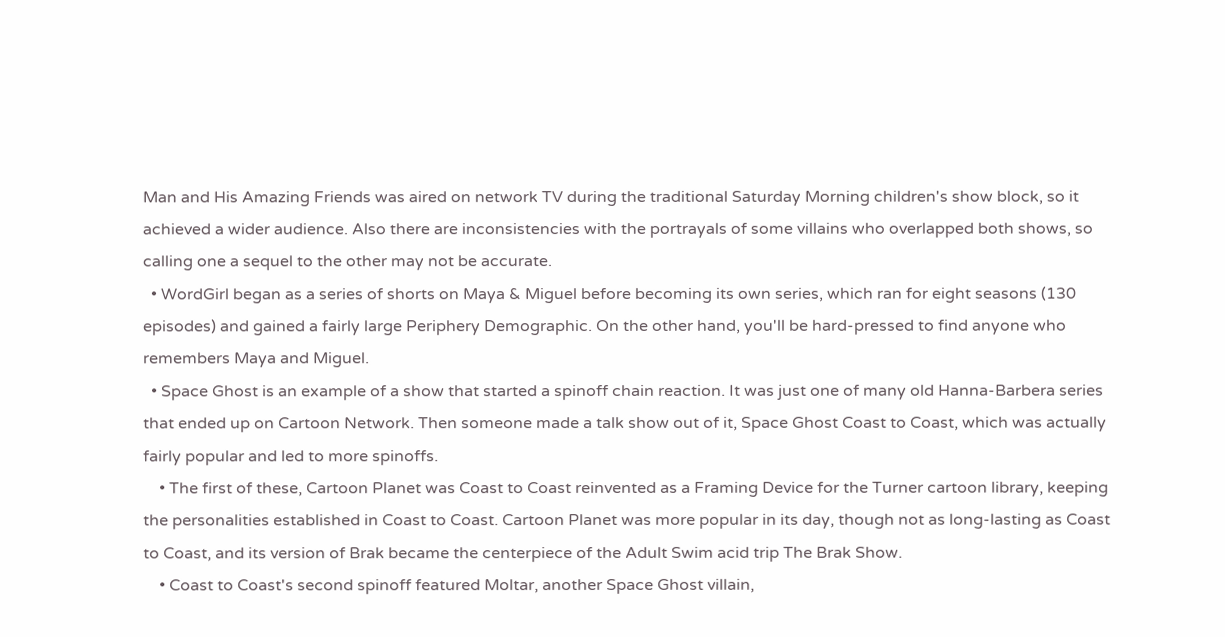Man and His Amazing Friends was aired on network TV during the traditional Saturday Morning children's show block, so it achieved a wider audience. Also there are inconsistencies with the portrayals of some villains who overlapped both shows, so calling one a sequel to the other may not be accurate.
  • WordGirl began as a series of shorts on Maya & Miguel before becoming its own series, which ran for eight seasons (130 episodes) and gained a fairly large Periphery Demographic. On the other hand, you'll be hard-pressed to find anyone who remembers Maya and Miguel.
  • Space Ghost is an example of a show that started a spinoff chain reaction. It was just one of many old Hanna-Barbera series that ended up on Cartoon Network. Then someone made a talk show out of it, Space Ghost Coast to Coast, which was actually fairly popular and led to more spinoffs.
    • The first of these, Cartoon Planet was Coast to Coast reinvented as a Framing Device for the Turner cartoon library, keeping the personalities established in Coast to Coast. Cartoon Planet was more popular in its day, though not as long-lasting as Coast to Coast, and its version of Brak became the centerpiece of the Adult Swim acid trip The Brak Show.
    • Coast to Coast's second spinoff featured Moltar, another Space Ghost villain,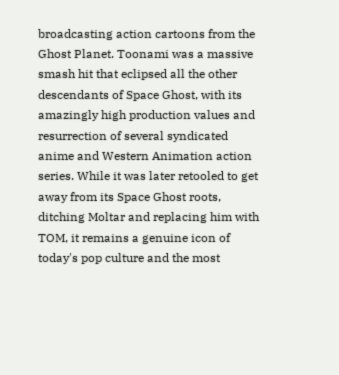broadcasting action cartoons from the Ghost Planet. Toonami was a massive smash hit that eclipsed all the other descendants of Space Ghost, with its amazingly high production values and resurrection of several syndicated anime and Western Animation action series. While it was later retooled to get away from its Space Ghost roots, ditching Moltar and replacing him with TOM, it remains a genuine icon of today's pop culture and the most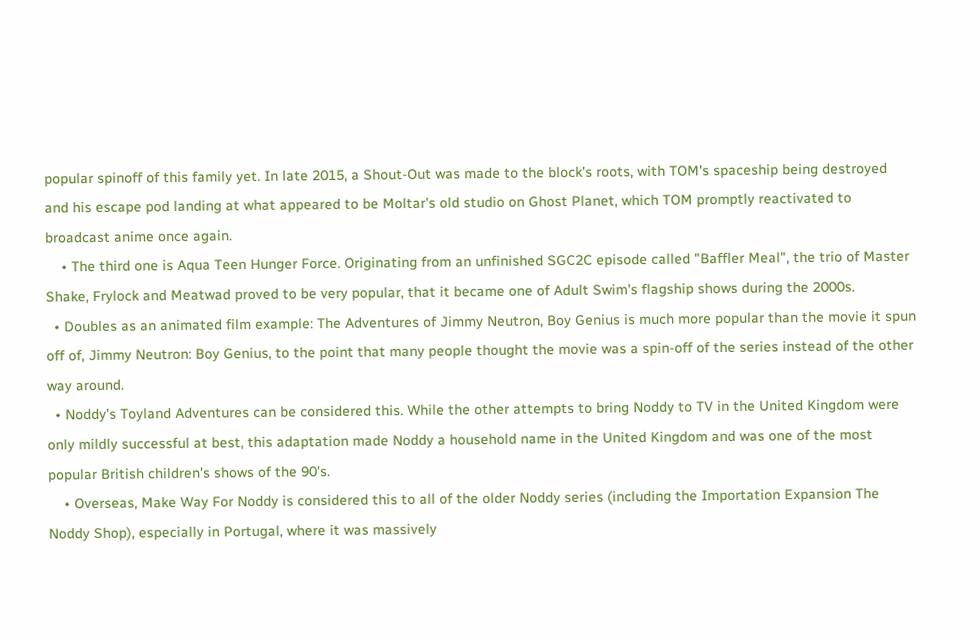popular spinoff of this family yet. In late 2015, a Shout-Out was made to the block's roots, with TOM's spaceship being destroyed and his escape pod landing at what appeared to be Moltar's old studio on Ghost Planet, which TOM promptly reactivated to broadcast anime once again.
    • The third one is Aqua Teen Hunger Force. Originating from an unfinished SGC2C episode called "Baffler Meal", the trio of Master Shake, Frylock and Meatwad proved to be very popular, that it became one of Adult Swim's flagship shows during the 2000s.
  • Doubles as an animated film example: The Adventures of Jimmy Neutron, Boy Genius is much more popular than the movie it spun off of, Jimmy Neutron: Boy Genius, to the point that many people thought the movie was a spin-off of the series instead of the other way around.
  • Noddy's Toyland Adventures can be considered this. While the other attempts to bring Noddy to TV in the United Kingdom were only mildly successful at best, this adaptation made Noddy a household name in the United Kingdom and was one of the most popular British children's shows of the 90's.
    • Overseas, Make Way For Noddy is considered this to all of the older Noddy series (including the Importation Expansion The Noddy Shop), especially in Portugal, where it was massively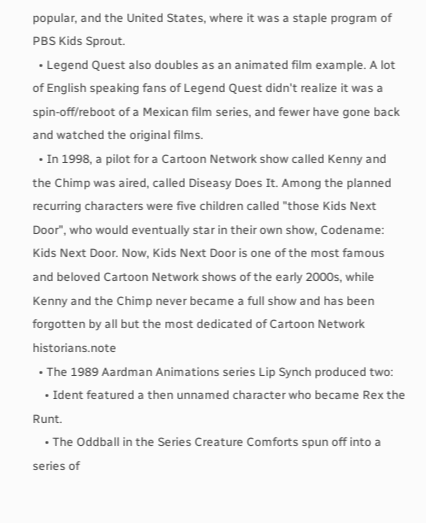popular, and the United States, where it was a staple program of PBS Kids Sprout.
  • Legend Quest also doubles as an animated film example. A lot of English speaking fans of Legend Quest didn't realize it was a spin-off/reboot of a Mexican film series, and fewer have gone back and watched the original films.
  • In 1998, a pilot for a Cartoon Network show called Kenny and the Chimp was aired, called Diseasy Does It. Among the planned recurring characters were five children called "those Kids Next Door", who would eventually star in their own show, Codename: Kids Next Door. Now, Kids Next Door is one of the most famous and beloved Cartoon Network shows of the early 2000s, while Kenny and the Chimp never became a full show and has been forgotten by all but the most dedicated of Cartoon Network historians.note
  • The 1989 Aardman Animations series Lip Synch produced two:
    • Ident featured a then unnamed character who became Rex the Runt.
    • The Oddball in the Series Creature Comforts spun off into a series of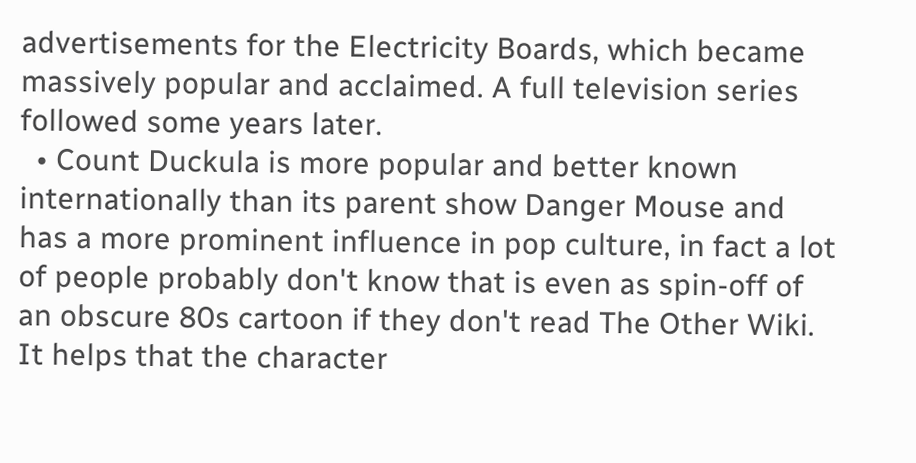advertisements for the Electricity Boards, which became massively popular and acclaimed. A full television series followed some years later.
  • Count Duckula is more popular and better known internationally than its parent show Danger Mouse and has a more prominent influence in pop culture, in fact a lot of people probably don't know that is even as spin-off of an obscure 80s cartoon if they don't read The Other Wiki. It helps that the character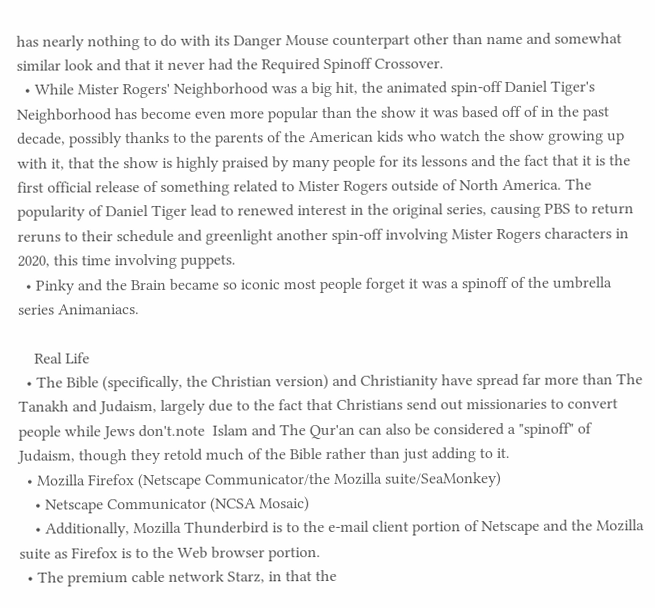has nearly nothing to do with its Danger Mouse counterpart other than name and somewhat similar look and that it never had the Required Spinoff Crossover.
  • While Mister Rogers' Neighborhood was a big hit, the animated spin-off Daniel Tiger's Neighborhood has become even more popular than the show it was based off of in the past decade, possibly thanks to the parents of the American kids who watch the show growing up with it, that the show is highly praised by many people for its lessons and the fact that it is the first official release of something related to Mister Rogers outside of North America. The popularity of Daniel Tiger lead to renewed interest in the original series, causing PBS to return reruns to their schedule and greenlight another spin-off involving Mister Rogers characters in 2020, this time involving puppets.
  • Pinky and the Brain became so iconic most people forget it was a spinoff of the umbrella series Animaniacs.

    Real Life
  • The Bible (specifically, the Christian version) and Christianity have spread far more than The Tanakh and Judaism, largely due to the fact that Christians send out missionaries to convert people while Jews don't.note  Islam and The Qur'an can also be considered a "spinoff" of Judaism, though they retold much of the Bible rather than just adding to it.
  • Mozilla Firefox (Netscape Communicator/the Mozilla suite/SeaMonkey)
    • Netscape Communicator (NCSA Mosaic)
    • Additionally, Mozilla Thunderbird is to the e-mail client portion of Netscape and the Mozilla suite as Firefox is to the Web browser portion.
  • The premium cable network Starz, in that the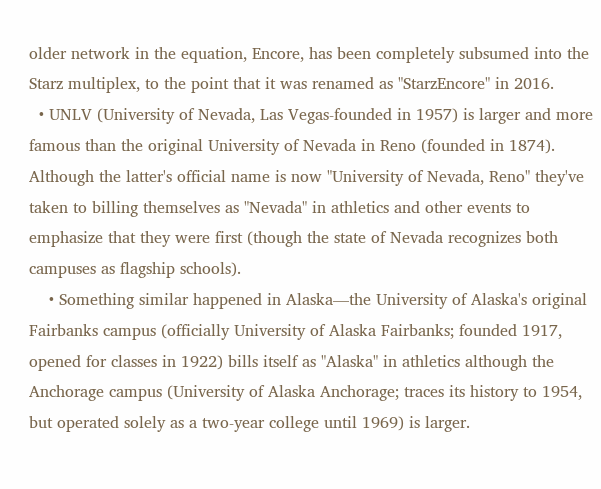older network in the equation, Encore, has been completely subsumed into the Starz multiplex, to the point that it was renamed as "StarzEncore" in 2016.
  • UNLV (University of Nevada, Las Vegas-founded in 1957) is larger and more famous than the original University of Nevada in Reno (founded in 1874). Although the latter's official name is now "University of Nevada, Reno" they've taken to billing themselves as "Nevada" in athletics and other events to emphasize that they were first (though the state of Nevada recognizes both campuses as flagship schools).
    • Something similar happened in Alaska—the University of Alaska's original Fairbanks campus (officially University of Alaska Fairbanks; founded 1917, opened for classes in 1922) bills itself as "Alaska" in athletics although the Anchorage campus (University of Alaska Anchorage; traces its history to 1954, but operated solely as a two-year college until 1969) is larger.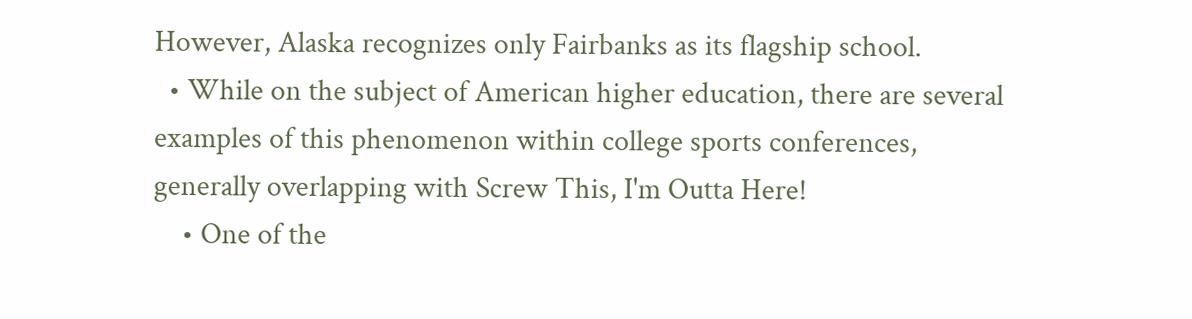However, Alaska recognizes only Fairbanks as its flagship school.
  • While on the subject of American higher education, there are several examples of this phenomenon within college sports conferences, generally overlapping with Screw This, I'm Outta Here!
    • One of the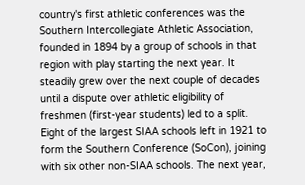country's first athletic conferences was the Southern Intercollegiate Athletic Association, founded in 1894 by a group of schools in that region with play starting the next year. It steadily grew over the next couple of decades until a dispute over athletic eligibility of freshmen (first-year students) led to a split. Eight of the largest SIAA schools left in 1921 to form the Southern Conference (SoCon), joining with six other non-SIAA schools. The next year,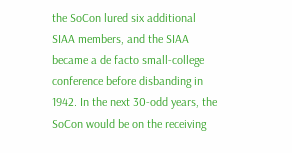the SoCon lured six additional SIAA members, and the SIAA became a de facto small-college conference before disbanding in 1942. In the next 30-odd years, the SoCon would be on the receiving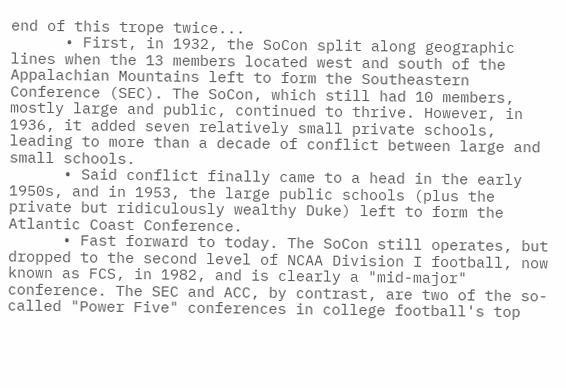end of this trope twice...
      • First, in 1932, the SoCon split along geographic lines when the 13 members located west and south of the Appalachian Mountains left to form the Southeastern Conference (SEC). The SoCon, which still had 10 members, mostly large and public, continued to thrive. However, in 1936, it added seven relatively small private schools, leading to more than a decade of conflict between large and small schools.
      • Said conflict finally came to a head in the early 1950s, and in 1953, the large public schools (plus the private but ridiculously wealthy Duke) left to form the Atlantic Coast Conference.
      • Fast forward to today. The SoCon still operates, but dropped to the second level of NCAA Division I football, now known as FCS, in 1982, and is clearly a "mid-major" conference. The SEC and ACC, by contrast, are two of the so-called "Power Five" conferences in college football's top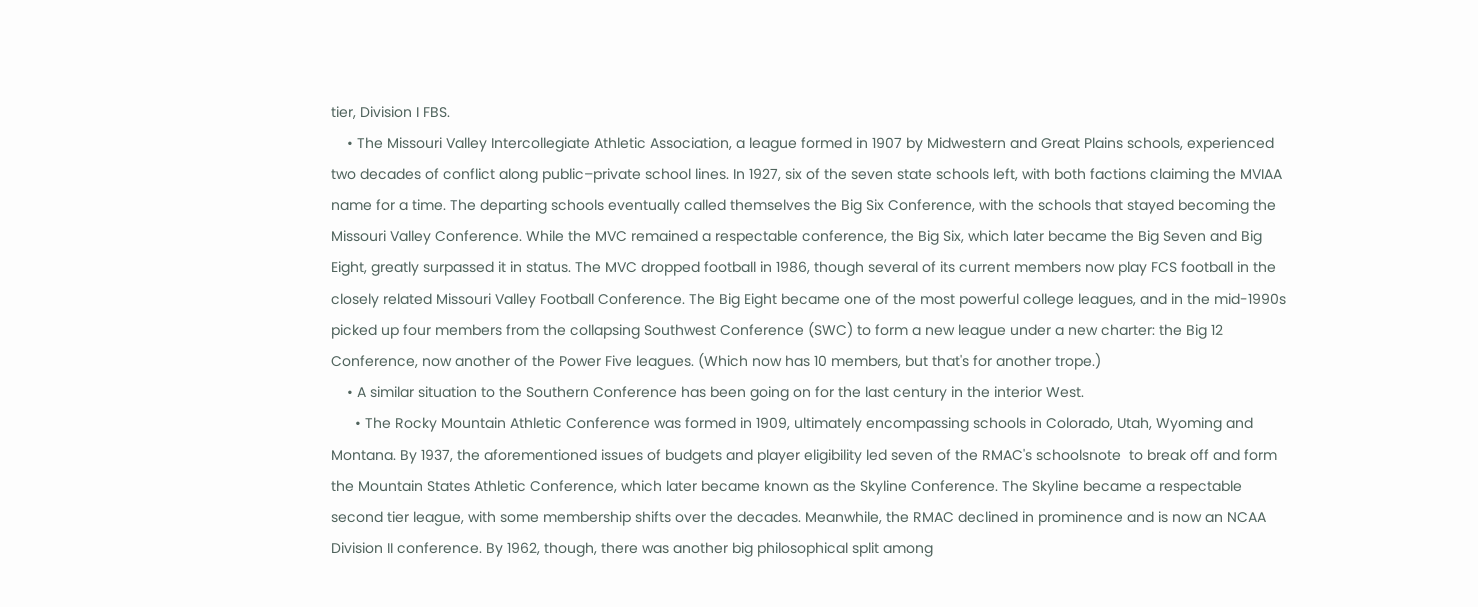tier, Division I FBS.
    • The Missouri Valley Intercollegiate Athletic Association, a league formed in 1907 by Midwestern and Great Plains schools, experienced two decades of conflict along public–private school lines. In 1927, six of the seven state schools left, with both factions claiming the MVIAA name for a time. The departing schools eventually called themselves the Big Six Conference, with the schools that stayed becoming the Missouri Valley Conference. While the MVC remained a respectable conference, the Big Six, which later became the Big Seven and Big Eight, greatly surpassed it in status. The MVC dropped football in 1986, though several of its current members now play FCS football in the closely related Missouri Valley Football Conference. The Big Eight became one of the most powerful college leagues, and in the mid-1990s picked up four members from the collapsing Southwest Conference (SWC) to form a new league under a new charter: the Big 12 Conference, now another of the Power Five leagues. (Which now has 10 members, but that's for another trope.)
    • A similar situation to the Southern Conference has been going on for the last century in the interior West.
      • The Rocky Mountain Athletic Conference was formed in 1909, ultimately encompassing schools in Colorado, Utah, Wyoming and Montana. By 1937, the aforementioned issues of budgets and player eligibility led seven of the RMAC's schoolsnote  to break off and form the Mountain States Athletic Conference, which later became known as the Skyline Conference. The Skyline became a respectable second tier league, with some membership shifts over the decades. Meanwhile, the RMAC declined in prominence and is now an NCAA Division II conference. By 1962, though, there was another big philosophical split among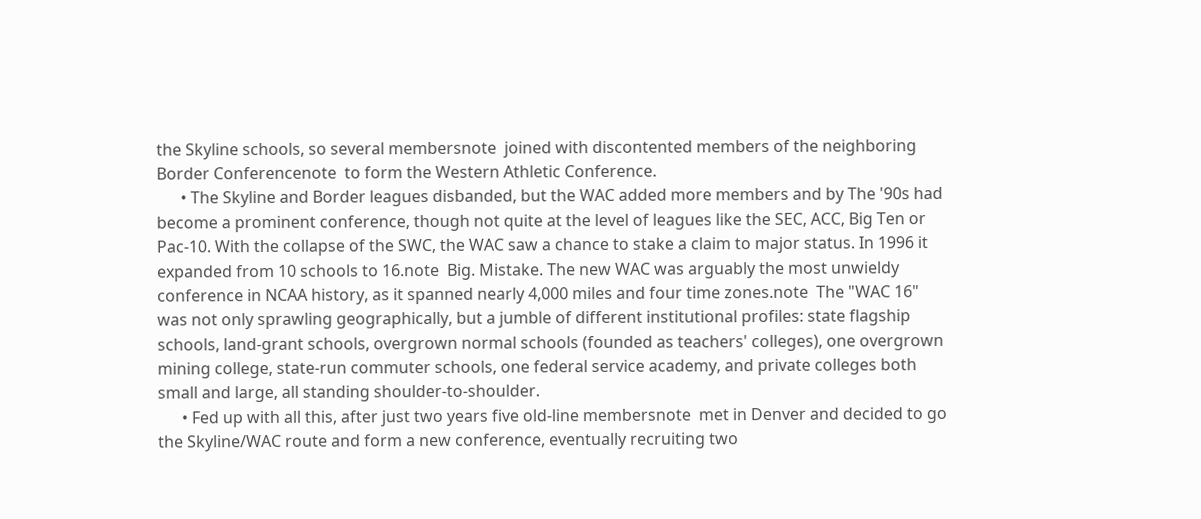the Skyline schools, so several membersnote  joined with discontented members of the neighboring Border Conferencenote  to form the Western Athletic Conference.
      • The Skyline and Border leagues disbanded, but the WAC added more members and by The '90s had become a prominent conference, though not quite at the level of leagues like the SEC, ACC, Big Ten or Pac-10. With the collapse of the SWC, the WAC saw a chance to stake a claim to major status. In 1996 it expanded from 10 schools to 16.note  Big. Mistake. The new WAC was arguably the most unwieldy conference in NCAA history, as it spanned nearly 4,000 miles and four time zones.note  The "WAC 16" was not only sprawling geographically, but a jumble of different institutional profiles: state flagship schools, land-grant schools, overgrown normal schools (founded as teachers' colleges), one overgrown mining college, state-run commuter schools, one federal service academy, and private colleges both small and large, all standing shoulder-to-shoulder.
      • Fed up with all this, after just two years five old-line membersnote  met in Denver and decided to go the Skyline/WAC route and form a new conference, eventually recruiting two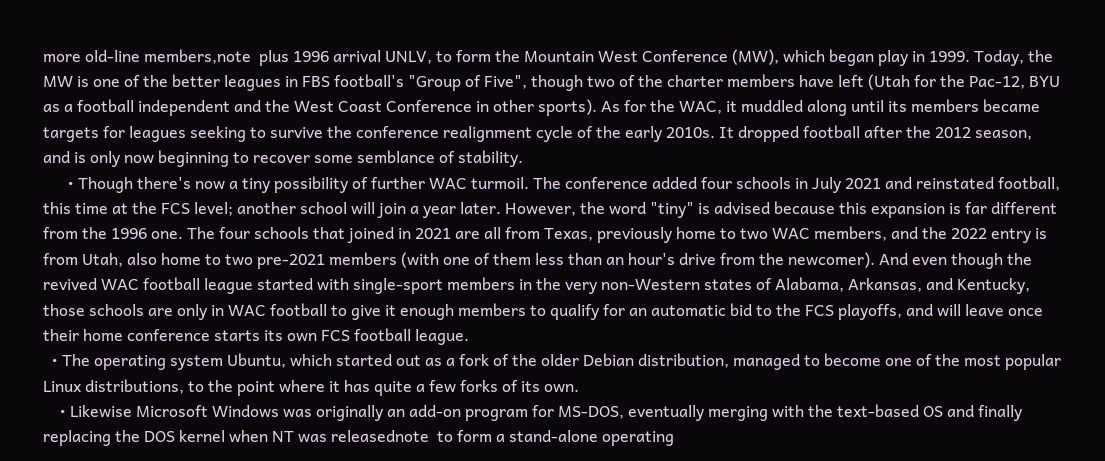more old-line members,note  plus 1996 arrival UNLV, to form the Mountain West Conference (MW), which began play in 1999. Today, the MW is one of the better leagues in FBS football's "Group of Five", though two of the charter members have left (Utah for the Pac-12, BYU as a football independent and the West Coast Conference in other sports). As for the WAC, it muddled along until its members became targets for leagues seeking to survive the conference realignment cycle of the early 2010s. It dropped football after the 2012 season, and is only now beginning to recover some semblance of stability.
      • Though there's now a tiny possibility of further WAC turmoil. The conference added four schools in July 2021 and reinstated football, this time at the FCS level; another school will join a year later. However, the word "tiny" is advised because this expansion is far different from the 1996 one. The four schools that joined in 2021 are all from Texas, previously home to two WAC members, and the 2022 entry is from Utah, also home to two pre-2021 members (with one of them less than an hour's drive from the newcomer). And even though the revived WAC football league started with single-sport members in the very non-Western states of Alabama, Arkansas, and Kentucky, those schools are only in WAC football to give it enough members to qualify for an automatic bid to the FCS playoffs, and will leave once their home conference starts its own FCS football league.
  • The operating system Ubuntu, which started out as a fork of the older Debian distribution, managed to become one of the most popular Linux distributions, to the point where it has quite a few forks of its own.
    • Likewise Microsoft Windows was originally an add-on program for MS-DOS, eventually merging with the text-based OS and finally replacing the DOS kernel when NT was releasednote  to form a stand-alone operating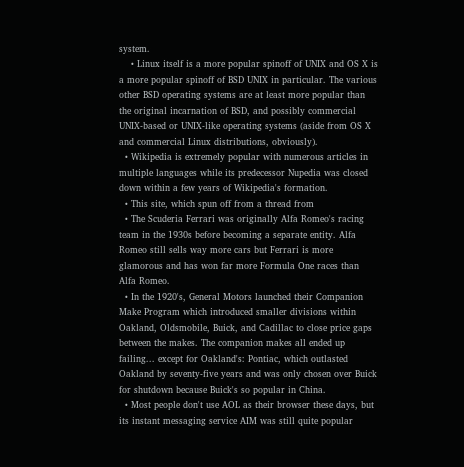system.
    • Linux itself is a more popular spinoff of UNIX and OS X is a more popular spinoff of BSD UNIX in particular. The various other BSD operating systems are at least more popular than the original incarnation of BSD, and possibly commercial UNIX-based or UNIX-like operating systems (aside from OS X and commercial Linux distributions, obviously).
  • Wikipedia is extremely popular with numerous articles in multiple languages while its predecessor Nupedia was closed down within a few years of Wikipedia's formation.
  • This site, which spun off from a thread from
  • The Scuderia Ferrari was originally Alfa Romeo's racing team in the 1930s before becoming a separate entity. Alfa Romeo still sells way more cars but Ferrari is more glamorous and has won far more Formula One races than Alfa Romeo.
  • In the 1920's, General Motors launched their Companion Make Program which introduced smaller divisions within Oakland, Oldsmobile, Buick, and Cadillac to close price gaps between the makes. The companion makes all ended up failing... except for Oakland's: Pontiac, which outlasted Oakland by seventy-five years and was only chosen over Buick for shutdown because Buick's so popular in China.
  • Most people don't use AOL as their browser these days, but its instant messaging service AIM was still quite popular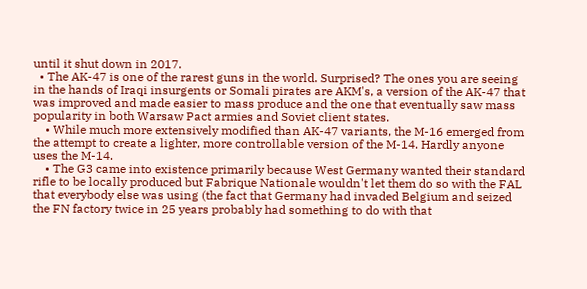until it shut down in 2017.
  • The AK-47 is one of the rarest guns in the world. Surprised? The ones you are seeing in the hands of Iraqi insurgents or Somali pirates are AKM's, a version of the AK-47 that was improved and made easier to mass produce and the one that eventually saw mass popularity in both Warsaw Pact armies and Soviet client states.
    • While much more extensively modified than AK-47 variants, the M-16 emerged from the attempt to create a lighter, more controllable version of the M-14. Hardly anyone uses the M-14.
    • The G3 came into existence primarily because West Germany wanted their standard rifle to be locally produced but Fabrique Nationale wouldn't let them do so with the FAL that everybody else was using (the fact that Germany had invaded Belgium and seized the FN factory twice in 25 years probably had something to do with that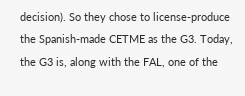decision). So they chose to license-produce the Spanish-made CETME as the G3. Today, the G3 is, along with the FAL, one of the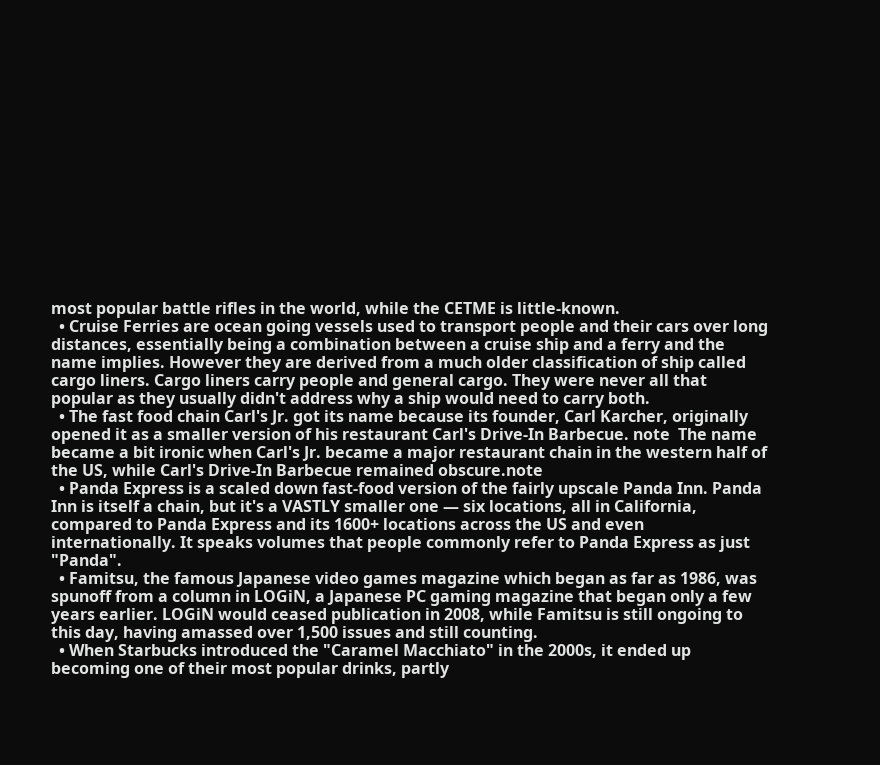most popular battle rifles in the world, while the CETME is little-known.
  • Cruise Ferries are ocean going vessels used to transport people and their cars over long distances, essentially being a combination between a cruise ship and a ferry and the name implies. However they are derived from a much older classification of ship called cargo liners. Cargo liners carry people and general cargo. They were never all that popular as they usually didn't address why a ship would need to carry both.
  • The fast food chain Carl's Jr. got its name because its founder, Carl Karcher, originally opened it as a smaller version of his restaurant Carl's Drive-In Barbecue. note  The name became a bit ironic when Carl's Jr. became a major restaurant chain in the western half of the US, while Carl's Drive-In Barbecue remained obscure.note
  • Panda Express is a scaled down fast-food version of the fairly upscale Panda Inn. Panda Inn is itself a chain, but it's a VASTLY smaller one — six locations, all in California, compared to Panda Express and its 1600+ locations across the US and even internationally. It speaks volumes that people commonly refer to Panda Express as just "Panda".
  • Famitsu, the famous Japanese video games magazine which began as far as 1986, was spunoff from a column in LOGiN, a Japanese PC gaming magazine that began only a few years earlier. LOGiN would ceased publication in 2008, while Famitsu is still ongoing to this day, having amassed over 1,500 issues and still counting.
  • When Starbucks introduced the "Caramel Macchiato" in the 2000s, it ended up becoming one of their most popular drinks, partly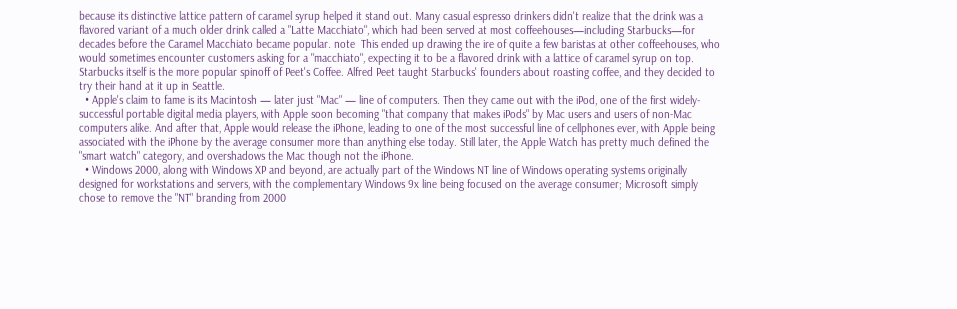because its distinctive lattice pattern of caramel syrup helped it stand out. Many casual espresso drinkers didn't realize that the drink was a flavored variant of a much older drink called a "Latte Macchiato", which had been served at most coffeehouses—including Starbucks—for decades before the Caramel Macchiato became popular. note  This ended up drawing the ire of quite a few baristas at other coffeehouses, who would sometimes encounter customers asking for a "macchiato", expecting it to be a flavored drink with a lattice of caramel syrup on top. Starbucks itself is the more popular spinoff of Peet's Coffee. Alfred Peet taught Starbucks' founders about roasting coffee, and they decided to try their hand at it up in Seattle.
  • Apple's claim to fame is its Macintosh — later just "Mac" — line of computers. Then they came out with the iPod, one of the first widely-successful portable digital media players, with Apple soon becoming "that company that makes iPods" by Mac users and users of non-Mac computers alike. And after that, Apple would release the iPhone, leading to one of the most successful line of cellphones ever, with Apple being associated with the iPhone by the average consumer more than anything else today. Still later, the Apple Watch has pretty much defined the "smart watch" category, and overshadows the Mac though not the iPhone.
  • Windows 2000, along with Windows XP and beyond, are actually part of the Windows NT line of Windows operating systems originally designed for workstations and servers, with the complementary Windows 9x line being focused on the average consumer; Microsoft simply chose to remove the "NT" branding from 2000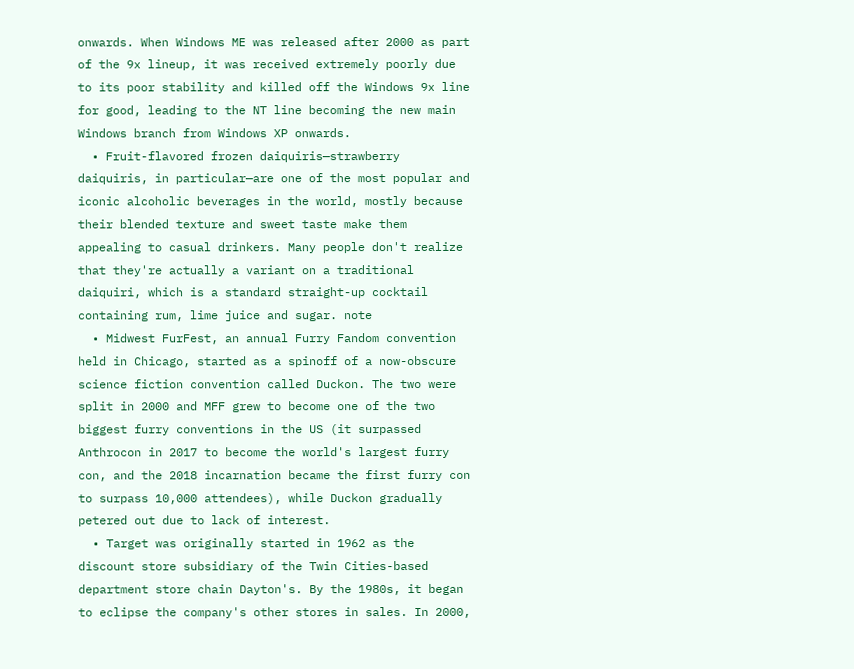onwards. When Windows ME was released after 2000 as part of the 9x lineup, it was received extremely poorly due to its poor stability and killed off the Windows 9x line for good, leading to the NT line becoming the new main Windows branch from Windows XP onwards.
  • Fruit-flavored frozen daiquiris—strawberry daiquiris, in particular—are one of the most popular and iconic alcoholic beverages in the world, mostly because their blended texture and sweet taste make them appealing to casual drinkers. Many people don't realize that they're actually a variant on a traditional daiquiri, which is a standard straight-up cocktail containing rum, lime juice and sugar. note
  • Midwest FurFest, an annual Furry Fandom convention held in Chicago, started as a spinoff of a now-obscure science fiction convention called Duckon. The two were split in 2000 and MFF grew to become one of the two biggest furry conventions in the US (it surpassed Anthrocon in 2017 to become the world's largest furry con, and the 2018 incarnation became the first furry con to surpass 10,000 attendees), while Duckon gradually petered out due to lack of interest.
  • Target was originally started in 1962 as the discount store subsidiary of the Twin Cities-based department store chain Dayton's. By the 1980s, it began to eclipse the company's other stores in sales. In 2000,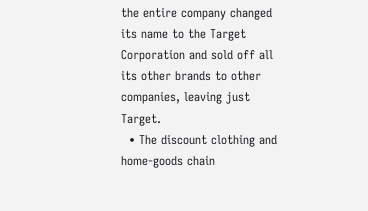the entire company changed its name to the Target Corporation and sold off all its other brands to other companies, leaving just Target.
  • The discount clothing and home-goods chain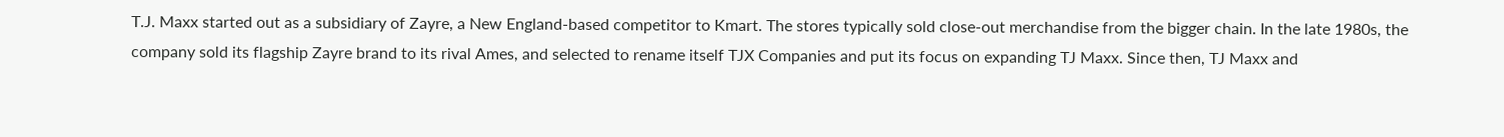T.J. Maxx started out as a subsidiary of Zayre, a New England-based competitor to Kmart. The stores typically sold close-out merchandise from the bigger chain. In the late 1980s, the company sold its flagship Zayre brand to its rival Ames, and selected to rename itself TJX Companies and put its focus on expanding TJ Maxx. Since then, TJ Maxx and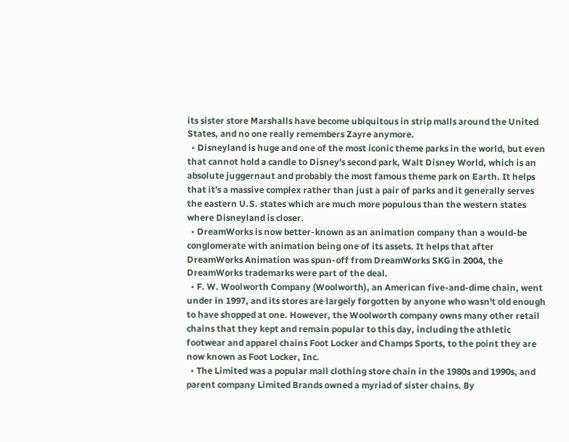its sister store Marshalls have become ubiquitous in strip malls around the United States, and no one really remembers Zayre anymore.
  • Disneyland is huge and one of the most iconic theme parks in the world, but even that cannot hold a candle to Disney's second park, Walt Disney World, which is an absolute juggernaut and probably the most famous theme park on Earth. It helps that it's a massive complex rather than just a pair of parks and it generally serves the eastern U.S. states which are much more populous than the western states where Disneyland is closer.
  • DreamWorks is now better-known as an animation company than a would-be conglomerate with animation being one of its assets. It helps that after DreamWorks Animation was spun-off from DreamWorks SKG in 2004, the DreamWorks trademarks were part of the deal.
  • F. W. Woolworth Company (Woolworth), an American five-and-dime chain, went under in 1997, and its stores are largely forgotten by anyone who wasn't old enough to have shopped at one. However, the Woolworth company owns many other retail chains that they kept and remain popular to this day, including the athletic footwear and apparel chains Foot Locker and Champs Sports, to the point they are now known as Foot Locker, Inc.
  • The Limited was a popular mall clothing store chain in the 1980s and 1990s, and parent company Limited Brands owned a myriad of sister chains. By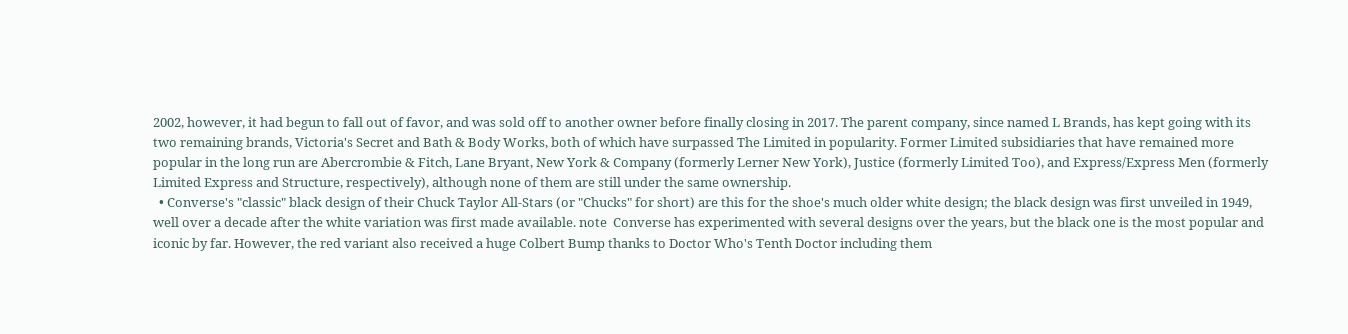2002, however, it had begun to fall out of favor, and was sold off to another owner before finally closing in 2017. The parent company, since named L Brands, has kept going with its two remaining brands, Victoria's Secret and Bath & Body Works, both of which have surpassed The Limited in popularity. Former Limited subsidiaries that have remained more popular in the long run are Abercrombie & Fitch, Lane Bryant, New York & Company (formerly Lerner New York), Justice (formerly Limited Too), and Express/Express Men (formerly Limited Express and Structure, respectively), although none of them are still under the same ownership.
  • Converse's "classic" black design of their Chuck Taylor All-Stars (or "Chucks" for short) are this for the shoe's much older white design; the black design was first unveiled in 1949, well over a decade after the white variation was first made available. note  Converse has experimented with several designs over the years, but the black one is the most popular and iconic by far. However, the red variant also received a huge Colbert Bump thanks to Doctor Who's Tenth Doctor including them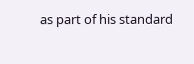as part of his standard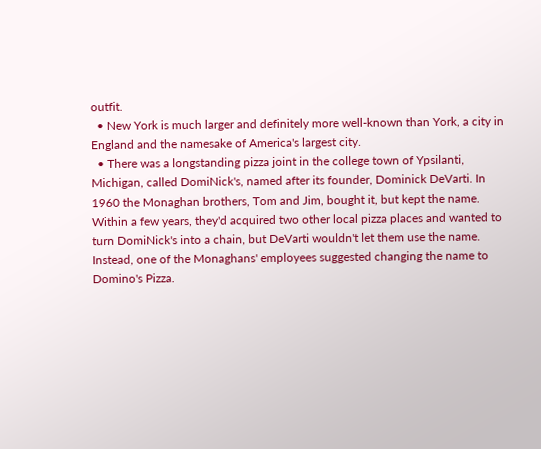outfit.
  • New York is much larger and definitely more well-known than York, a city in England and the namesake of America's largest city.
  • There was a longstanding pizza joint in the college town of Ypsilanti, Michigan, called DomiNick's, named after its founder, Dominick DeVarti. In 1960 the Monaghan brothers, Tom and Jim, bought it, but kept the name. Within a few years, they'd acquired two other local pizza places and wanted to turn DomiNick's into a chain, but DeVarti wouldn't let them use the name. Instead, one of the Monaghans' employees suggested changing the name to Domino's Pizza.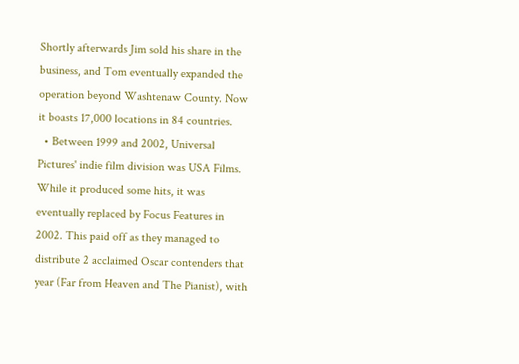Shortly afterwards Jim sold his share in the business, and Tom eventually expanded the operation beyond Washtenaw County. Now it boasts 17,000 locations in 84 countries.
  • Between 1999 and 2002, Universal Pictures' indie film division was USA Films. While it produced some hits, it was eventually replaced by Focus Features in 2002. This paid off as they managed to distribute 2 acclaimed Oscar contenders that year (Far from Heaven and The Pianist), with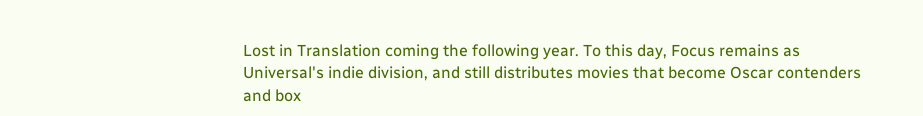Lost in Translation coming the following year. To this day, Focus remains as Universal's indie division, and still distributes movies that become Oscar contenders and box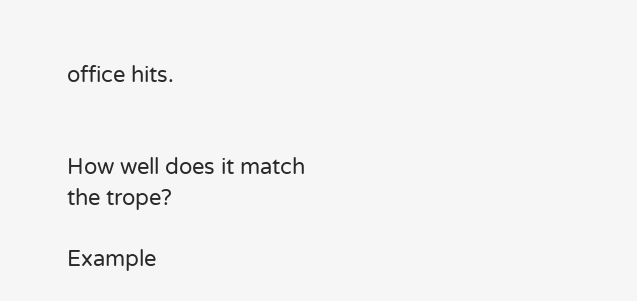office hits.


How well does it match the trope?

Example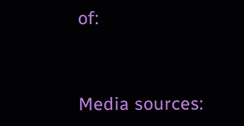of:


Media sources: